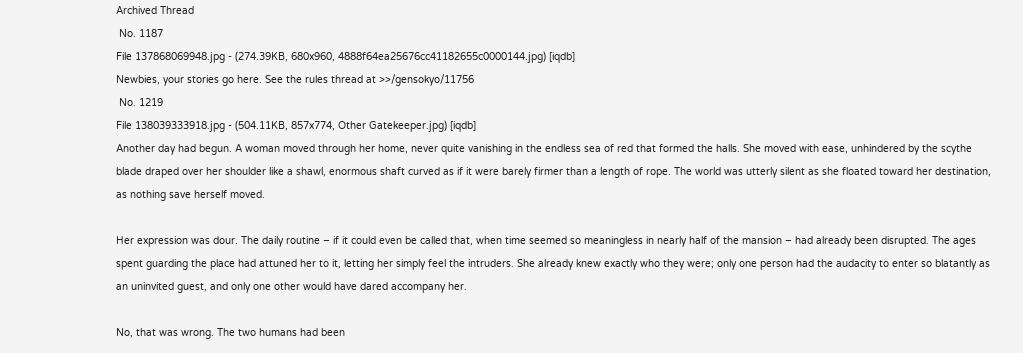Archived Thread
 No. 1187
File 137868069948.jpg - (274.39KB, 680x960, 4888f64ea25676cc41182655c0000144.jpg) [iqdb]
Newbies, your stories go here. See the rules thread at >>/gensokyo/11756
 No. 1219
File 138039333918.jpg - (504.11KB, 857x774, Other Gatekeeper.jpg) [iqdb]
Another day had begun. A woman moved through her home, never quite vanishing in the endless sea of red that formed the halls. She moved with ease, unhindered by the scythe blade draped over her shoulder like a shawl, enormous shaft curved as if it were barely firmer than a length of rope. The world was utterly silent as she floated toward her destination, as nothing save herself moved.

Her expression was dour. The daily routine – if it could even be called that, when time seemed so meaningless in nearly half of the mansion – had already been disrupted. The ages spent guarding the place had attuned her to it, letting her simply feel the intruders. She already knew exactly who they were; only one person had the audacity to enter so blatantly as an uninvited guest, and only one other would have dared accompany her.

No, that was wrong. The two humans had been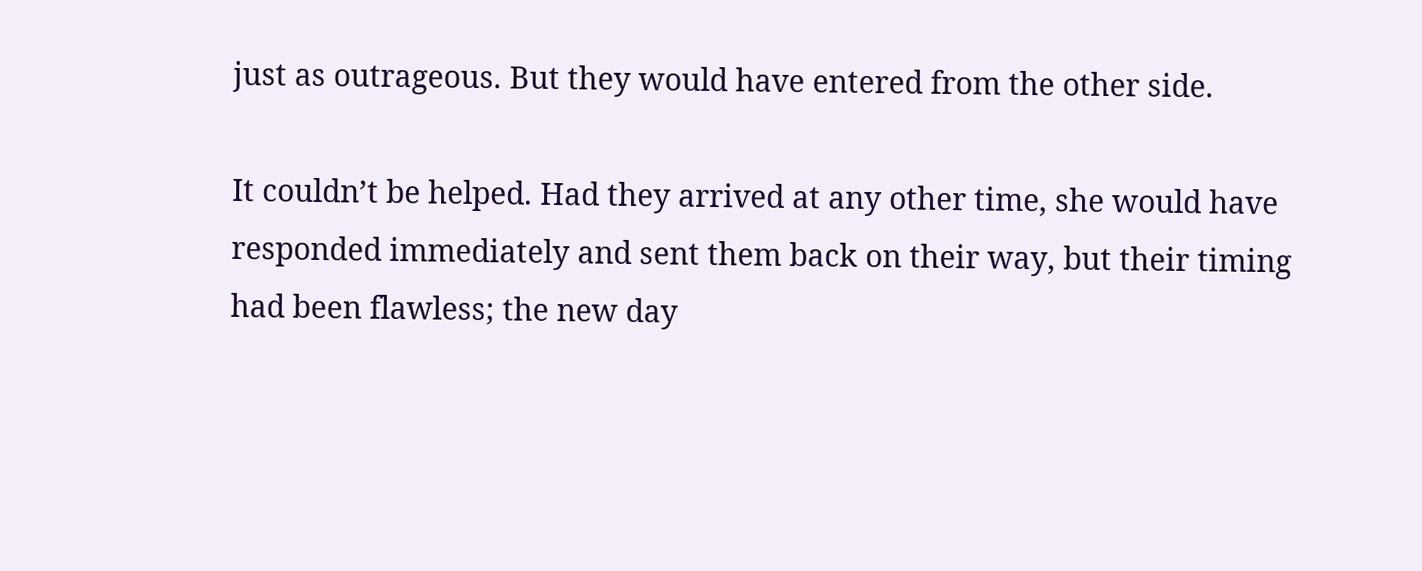just as outrageous. But they would have entered from the other side.

It couldn’t be helped. Had they arrived at any other time, she would have responded immediately and sent them back on their way, but their timing had been flawless; the new day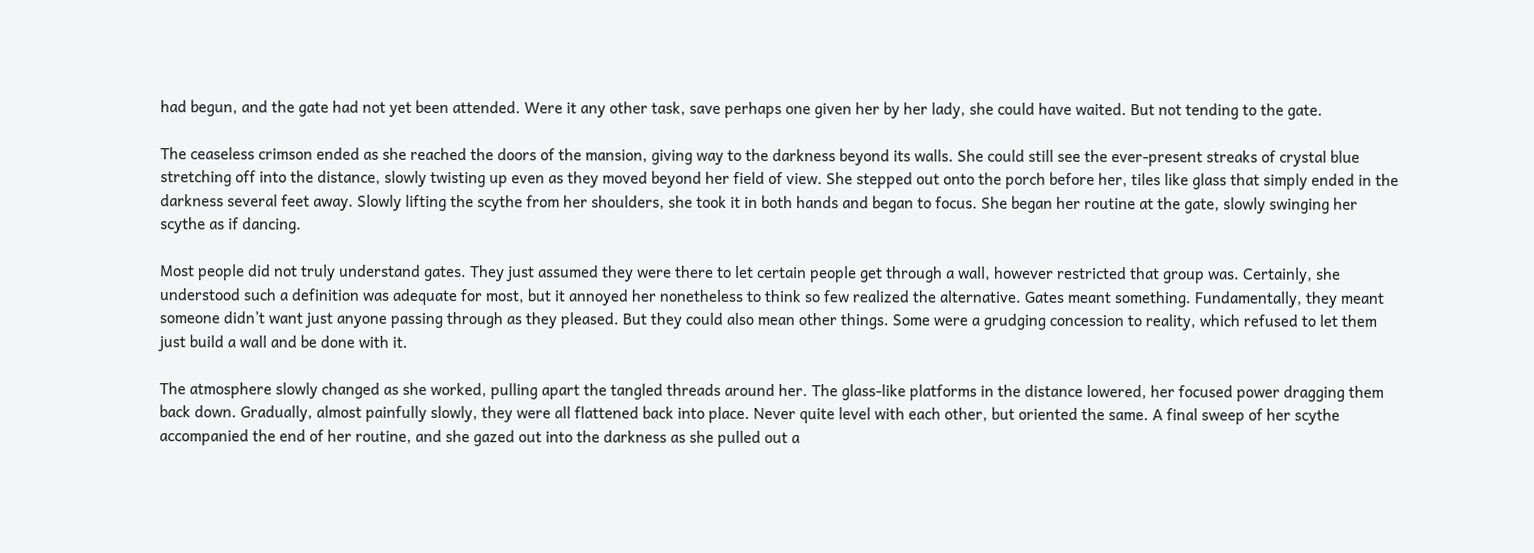had begun, and the gate had not yet been attended. Were it any other task, save perhaps one given her by her lady, she could have waited. But not tending to the gate.

The ceaseless crimson ended as she reached the doors of the mansion, giving way to the darkness beyond its walls. She could still see the ever-present streaks of crystal blue stretching off into the distance, slowly twisting up even as they moved beyond her field of view. She stepped out onto the porch before her, tiles like glass that simply ended in the darkness several feet away. Slowly lifting the scythe from her shoulders, she took it in both hands and began to focus. She began her routine at the gate, slowly swinging her scythe as if dancing.

Most people did not truly understand gates. They just assumed they were there to let certain people get through a wall, however restricted that group was. Certainly, she understood such a definition was adequate for most, but it annoyed her nonetheless to think so few realized the alternative. Gates meant something. Fundamentally, they meant someone didn’t want just anyone passing through as they pleased. But they could also mean other things. Some were a grudging concession to reality, which refused to let them just build a wall and be done with it.

The atmosphere slowly changed as she worked, pulling apart the tangled threads around her. The glass-like platforms in the distance lowered, her focused power dragging them back down. Gradually, almost painfully slowly, they were all flattened back into place. Never quite level with each other, but oriented the same. A final sweep of her scythe accompanied the end of her routine, and she gazed out into the darkness as she pulled out a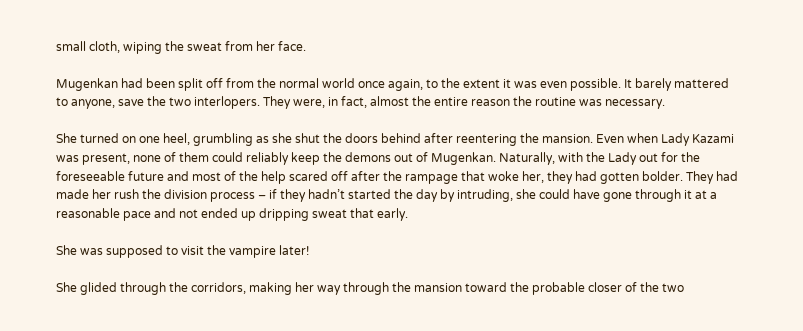small cloth, wiping the sweat from her face.

Mugenkan had been split off from the normal world once again, to the extent it was even possible. It barely mattered to anyone, save the two interlopers. They were, in fact, almost the entire reason the routine was necessary.

She turned on one heel, grumbling as she shut the doors behind after reentering the mansion. Even when Lady Kazami was present, none of them could reliably keep the demons out of Mugenkan. Naturally, with the Lady out for the foreseeable future and most of the help scared off after the rampage that woke her, they had gotten bolder. They had made her rush the division process – if they hadn’t started the day by intruding, she could have gone through it at a reasonable pace and not ended up dripping sweat that early.

She was supposed to visit the vampire later!

She glided through the corridors, making her way through the mansion toward the probable closer of the two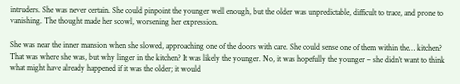intruders. She was never certain. She could pinpoint the younger well enough, but the older was unpredictable, difficult to trace, and prone to vanishing. The thought made her scowl, worsening her expression.

She was near the inner mansion when she slowed, approaching one of the doors with care. She could sense one of them within the… kitchen? That was where she was, but why linger in the kitchen? It was likely the younger. No, it was hopefully the younger – she didn’t want to think what might have already happened if it was the older; it would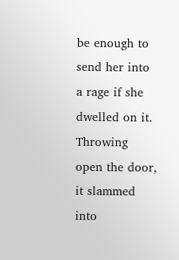be enough to send her into a rage if she dwelled on it. Throwing open the door, it slammed into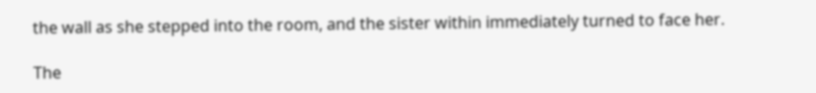the wall as she stepped into the room, and the sister within immediately turned to face her.

The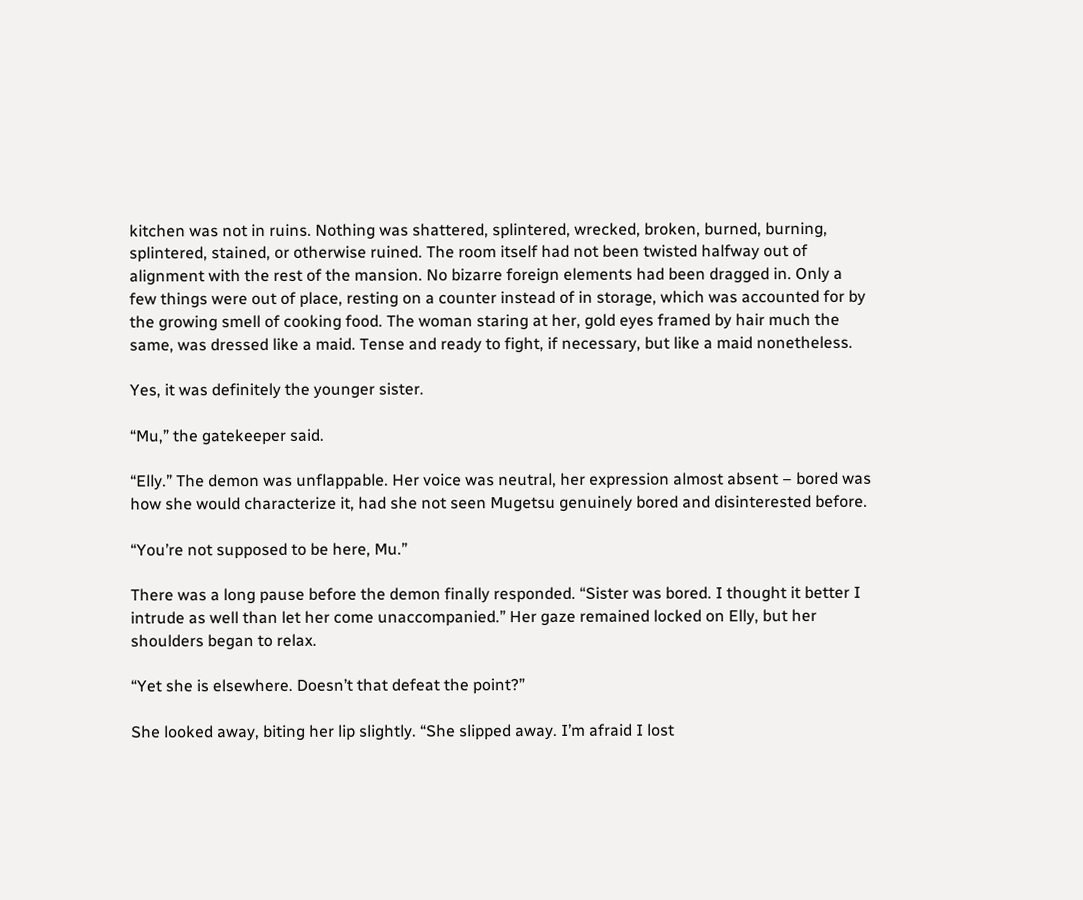kitchen was not in ruins. Nothing was shattered, splintered, wrecked, broken, burned, burning, splintered, stained, or otherwise ruined. The room itself had not been twisted halfway out of alignment with the rest of the mansion. No bizarre foreign elements had been dragged in. Only a few things were out of place, resting on a counter instead of in storage, which was accounted for by the growing smell of cooking food. The woman staring at her, gold eyes framed by hair much the same, was dressed like a maid. Tense and ready to fight, if necessary, but like a maid nonetheless.

Yes, it was definitely the younger sister.

“Mu,” the gatekeeper said.

“Elly.” The demon was unflappable. Her voice was neutral, her expression almost absent – bored was how she would characterize it, had she not seen Mugetsu genuinely bored and disinterested before.

“You’re not supposed to be here, Mu.”

There was a long pause before the demon finally responded. “Sister was bored. I thought it better I intrude as well than let her come unaccompanied.” Her gaze remained locked on Elly, but her shoulders began to relax.

“Yet she is elsewhere. Doesn’t that defeat the point?”

She looked away, biting her lip slightly. “She slipped away. I’m afraid I lost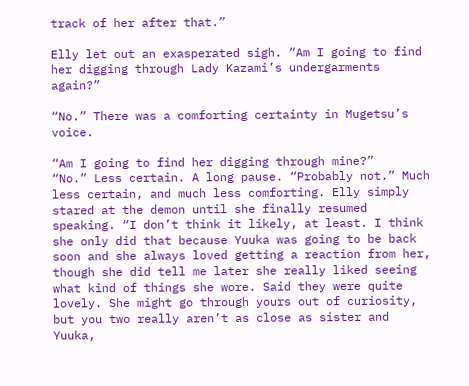track of her after that.”

Elly let out an exasperated sigh. “Am I going to find her digging through Lady Kazami’s undergarments again?”

“No.” There was a comforting certainty in Mugetsu’s voice.

“Am I going to find her digging through mine?”
“No.” Less certain. A long pause. “Probably not.” Much less certain, and much less comforting. Elly simply stared at the demon until she finally resumed speaking. “I don’t think it likely, at least. I think she only did that because Yuuka was going to be back soon and she always loved getting a reaction from her, though she did tell me later she really liked seeing what kind of things she wore. Said they were quite lovely. She might go through yours out of curiosity, but you two really aren’t as close as sister and Yuuka,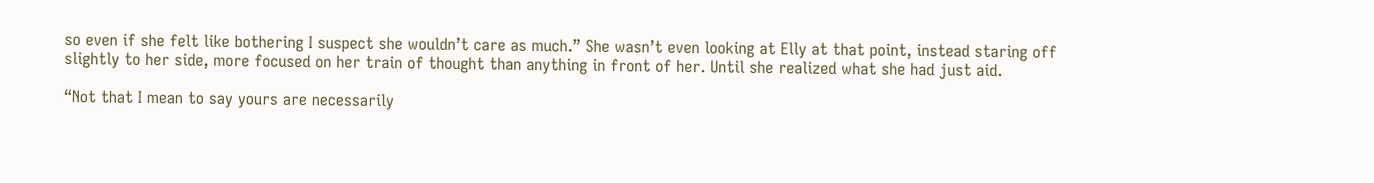so even if she felt like bothering I suspect she wouldn’t care as much.” She wasn’t even looking at Elly at that point, instead staring off slightly to her side, more focused on her train of thought than anything in front of her. Until she realized what she had just aid.

“Not that I mean to say yours are necessarily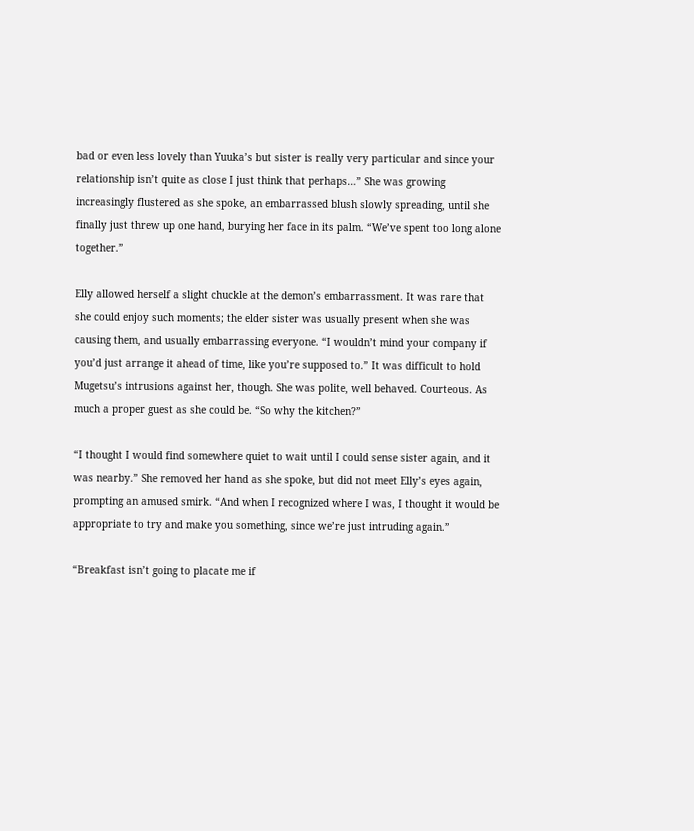bad or even less lovely than Yuuka’s but sister is really very particular and since your relationship isn’t quite as close I just think that perhaps…” She was growing increasingly flustered as she spoke, an embarrassed blush slowly spreading, until she finally just threw up one hand, burying her face in its palm. “We’ve spent too long alone together.”

Elly allowed herself a slight chuckle at the demon’s embarrassment. It was rare that she could enjoy such moments; the elder sister was usually present when she was causing them, and usually embarrassing everyone. “I wouldn’t mind your company if you’d just arrange it ahead of time, like you’re supposed to.” It was difficult to hold Mugetsu’s intrusions against her, though. She was polite, well behaved. Courteous. As much a proper guest as she could be. “So why the kitchen?”

“I thought I would find somewhere quiet to wait until I could sense sister again, and it was nearby.” She removed her hand as she spoke, but did not meet Elly’s eyes again, prompting an amused smirk. “And when I recognized where I was, I thought it would be appropriate to try and make you something, since we’re just intruding again.”

“Breakfast isn’t going to placate me if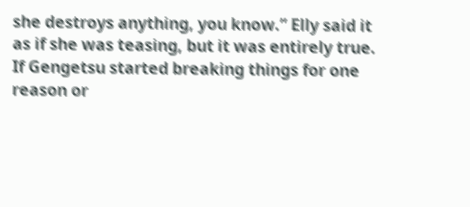she destroys anything, you know.” Elly said it as if she was teasing, but it was entirely true. If Gengetsu started breaking things for one reason or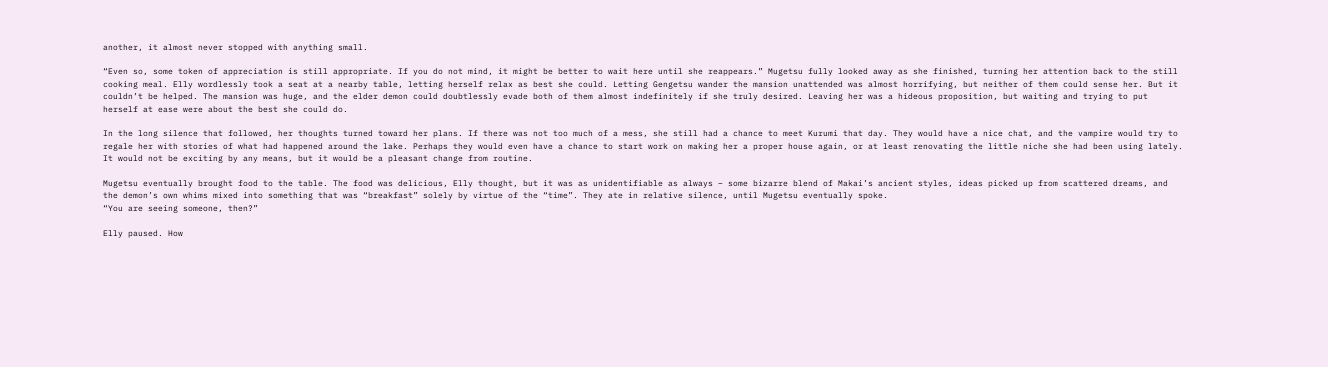another, it almost never stopped with anything small.

“Even so, some token of appreciation is still appropriate. If you do not mind, it might be better to wait here until she reappears.” Mugetsu fully looked away as she finished, turning her attention back to the still cooking meal. Elly wordlessly took a seat at a nearby table, letting herself relax as best she could. Letting Gengetsu wander the mansion unattended was almost horrifying, but neither of them could sense her. But it couldn’t be helped. The mansion was huge, and the elder demon could doubtlessly evade both of them almost indefinitely if she truly desired. Leaving her was a hideous proposition, but waiting and trying to put herself at ease were about the best she could do.

In the long silence that followed, her thoughts turned toward her plans. If there was not too much of a mess, she still had a chance to meet Kurumi that day. They would have a nice chat, and the vampire would try to regale her with stories of what had happened around the lake. Perhaps they would even have a chance to start work on making her a proper house again, or at least renovating the little niche she had been using lately. It would not be exciting by any means, but it would be a pleasant change from routine.

Mugetsu eventually brought food to the table. The food was delicious, Elly thought, but it was as unidentifiable as always – some bizarre blend of Makai’s ancient styles, ideas picked up from scattered dreams, and the demon’s own whims mixed into something that was “breakfast” solely by virtue of the “time”. They ate in relative silence, until Mugetsu eventually spoke.
“You are seeing someone, then?”

Elly paused. How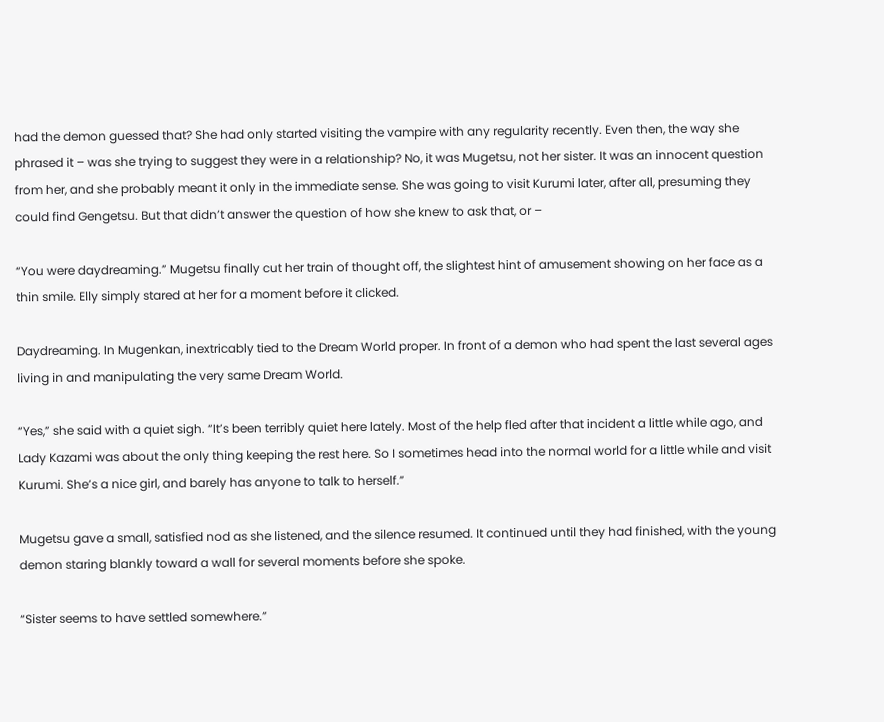had the demon guessed that? She had only started visiting the vampire with any regularity recently. Even then, the way she phrased it – was she trying to suggest they were in a relationship? No, it was Mugetsu, not her sister. It was an innocent question from her, and she probably meant it only in the immediate sense. She was going to visit Kurumi later, after all, presuming they could find Gengetsu. But that didn’t answer the question of how she knew to ask that, or –

“You were daydreaming.” Mugetsu finally cut her train of thought off, the slightest hint of amusement showing on her face as a thin smile. Elly simply stared at her for a moment before it clicked.

Daydreaming. In Mugenkan, inextricably tied to the Dream World proper. In front of a demon who had spent the last several ages living in and manipulating the very same Dream World.

“Yes,” she said with a quiet sigh. “It’s been terribly quiet here lately. Most of the help fled after that incident a little while ago, and Lady Kazami was about the only thing keeping the rest here. So I sometimes head into the normal world for a little while and visit Kurumi. She’s a nice girl, and barely has anyone to talk to herself.”

Mugetsu gave a small, satisfied nod as she listened, and the silence resumed. It continued until they had finished, with the young demon staring blankly toward a wall for several moments before she spoke.

“Sister seems to have settled somewhere.”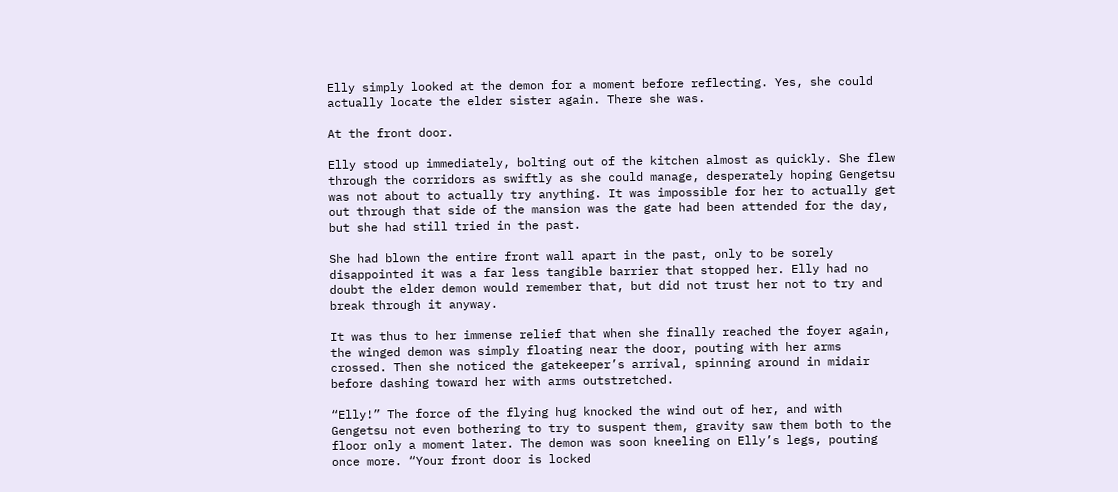Elly simply looked at the demon for a moment before reflecting. Yes, she could actually locate the elder sister again. There she was.

At the front door.

Elly stood up immediately, bolting out of the kitchen almost as quickly. She flew through the corridors as swiftly as she could manage, desperately hoping Gengetsu was not about to actually try anything. It was impossible for her to actually get out through that side of the mansion was the gate had been attended for the day, but she had still tried in the past.

She had blown the entire front wall apart in the past, only to be sorely disappointed it was a far less tangible barrier that stopped her. Elly had no doubt the elder demon would remember that, but did not trust her not to try and break through it anyway.

It was thus to her immense relief that when she finally reached the foyer again, the winged demon was simply floating near the door, pouting with her arms crossed. Then she noticed the gatekeeper’s arrival, spinning around in midair before dashing toward her with arms outstretched.

“Elly!” The force of the flying hug knocked the wind out of her, and with Gengetsu not even bothering to try to suspent them, gravity saw them both to the floor only a moment later. The demon was soon kneeling on Elly’s legs, pouting once more. “Your front door is locked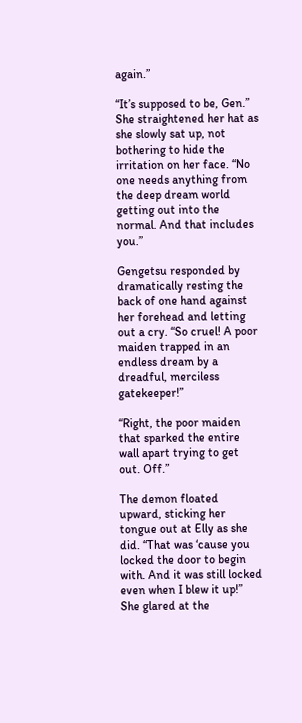again.”

“It’s supposed to be, Gen.” She straightened her hat as she slowly sat up, not bothering to hide the irritation on her face. “No one needs anything from the deep dream world getting out into the normal. And that includes you.”

Gengetsu responded by dramatically resting the back of one hand against her forehead and letting out a cry. “So cruel! A poor maiden trapped in an endless dream by a dreadful, merciless gatekeeper!”

“Right, the poor maiden that sparked the entire wall apart trying to get out. Off.”

The demon floated upward, sticking her tongue out at Elly as she did. “That was ‘cause you locked the door to begin with. And it was still locked even when I blew it up!” She glared at the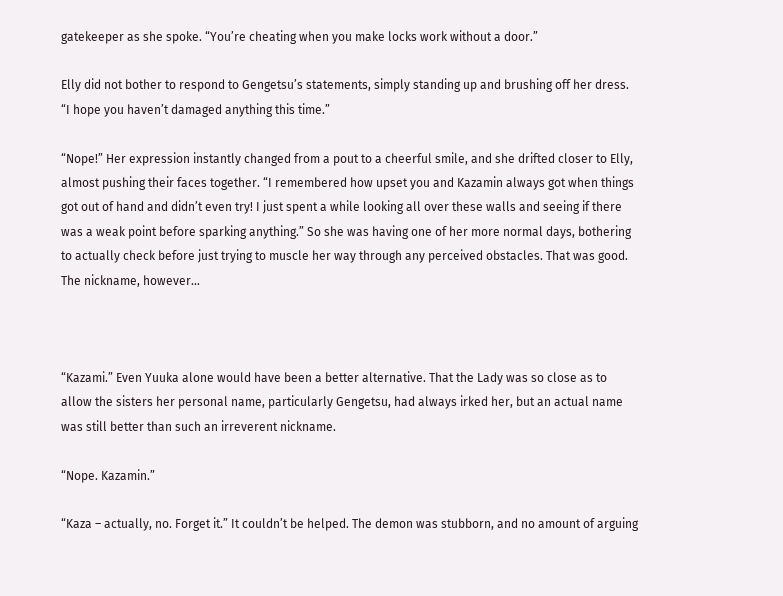gatekeeper as she spoke. “You’re cheating when you make locks work without a door.”

Elly did not bother to respond to Gengetsu’s statements, simply standing up and brushing off her dress. “I hope you haven’t damaged anything this time.”

“Nope!” Her expression instantly changed from a pout to a cheerful smile, and she drifted closer to Elly, almost pushing their faces together. “I remembered how upset you and Kazamin always got when things got out of hand and didn’t even try! I just spent a while looking all over these walls and seeing if there was a weak point before sparking anything.” So she was having one of her more normal days, bothering to actually check before just trying to muscle her way through any perceived obstacles. That was good. The nickname, however…



“Kazami.” Even Yuuka alone would have been a better alternative. That the Lady was so close as to allow the sisters her personal name, particularly Gengetsu, had always irked her, but an actual name was still better than such an irreverent nickname.

“Nope. Kazamin.”

“Kaza – actually, no. Forget it.” It couldn’t be helped. The demon was stubborn, and no amount of arguing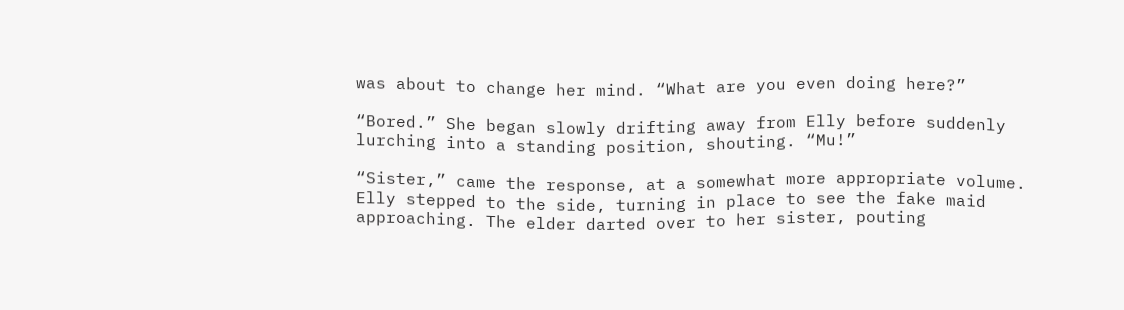was about to change her mind. “What are you even doing here?”

“Bored.” She began slowly drifting away from Elly before suddenly lurching into a standing position, shouting. “Mu!”

“Sister,” came the response, at a somewhat more appropriate volume. Elly stepped to the side, turning in place to see the fake maid approaching. The elder darted over to her sister, pouting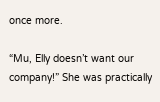once more.

“Mu, Elly doesn’t want our company!” She was practically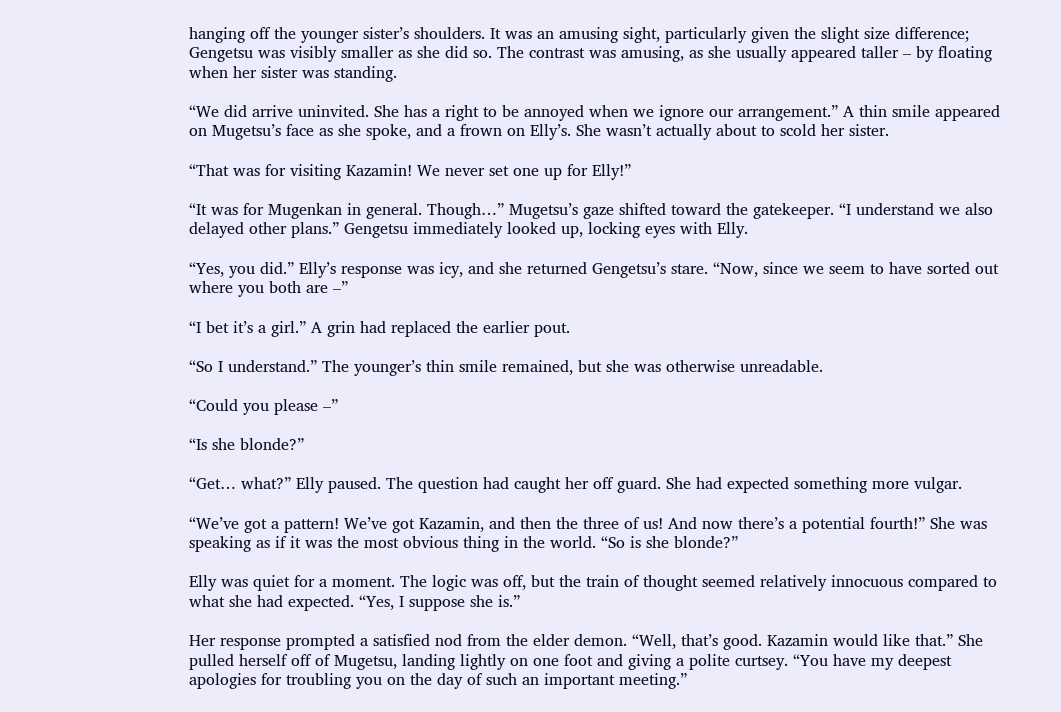hanging off the younger sister’s shoulders. It was an amusing sight, particularly given the slight size difference; Gengetsu was visibly smaller as she did so. The contrast was amusing, as she usually appeared taller – by floating when her sister was standing.

“We did arrive uninvited. She has a right to be annoyed when we ignore our arrangement.” A thin smile appeared on Mugetsu’s face as she spoke, and a frown on Elly’s. She wasn’t actually about to scold her sister.

“That was for visiting Kazamin! We never set one up for Elly!”

“It was for Mugenkan in general. Though…” Mugetsu’s gaze shifted toward the gatekeeper. “I understand we also delayed other plans.” Gengetsu immediately looked up, locking eyes with Elly.

“Yes, you did.” Elly’s response was icy, and she returned Gengetsu’s stare. “Now, since we seem to have sorted out where you both are –”

“I bet it’s a girl.” A grin had replaced the earlier pout.

“So I understand.” The younger’s thin smile remained, but she was otherwise unreadable.

“Could you please –”

“Is she blonde?”

“Get… what?” Elly paused. The question had caught her off guard. She had expected something more vulgar.

“We’ve got a pattern! We’ve got Kazamin, and then the three of us! And now there’s a potential fourth!” She was speaking as if it was the most obvious thing in the world. “So is she blonde?”

Elly was quiet for a moment. The logic was off, but the train of thought seemed relatively innocuous compared to what she had expected. “Yes, I suppose she is.”

Her response prompted a satisfied nod from the elder demon. “Well, that’s good. Kazamin would like that.” She pulled herself off of Mugetsu, landing lightly on one foot and giving a polite curtsey. “You have my deepest apologies for troubling you on the day of such an important meeting.”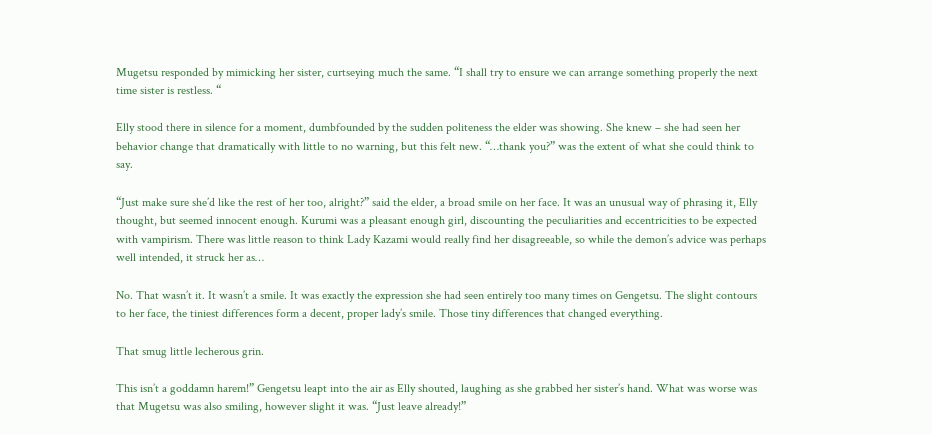Mugetsu responded by mimicking her sister, curtseying much the same. “I shall try to ensure we can arrange something properly the next time sister is restless. “

Elly stood there in silence for a moment, dumbfounded by the sudden politeness the elder was showing. She knew – she had seen her behavior change that dramatically with little to no warning, but this felt new. “…thank you?” was the extent of what she could think to say.

“Just make sure she’d like the rest of her too, alright?” said the elder, a broad smile on her face. It was an unusual way of phrasing it, Elly thought, but seemed innocent enough. Kurumi was a pleasant enough girl, discounting the peculiarities and eccentricities to be expected with vampirism. There was little reason to think Lady Kazami would really find her disagreeable, so while the demon’s advice was perhaps well intended, it struck her as…

No. That wasn’t it. It wasn’t a smile. It was exactly the expression she had seen entirely too many times on Gengetsu. The slight contours to her face, the tiniest differences form a decent, proper lady’s smile. Those tiny differences that changed everything.

That smug little lecherous grin.

This isn’t a goddamn harem!” Gengetsu leapt into the air as Elly shouted, laughing as she grabbed her sister’s hand. What was worse was that Mugetsu was also smiling, however slight it was. “Just leave already!”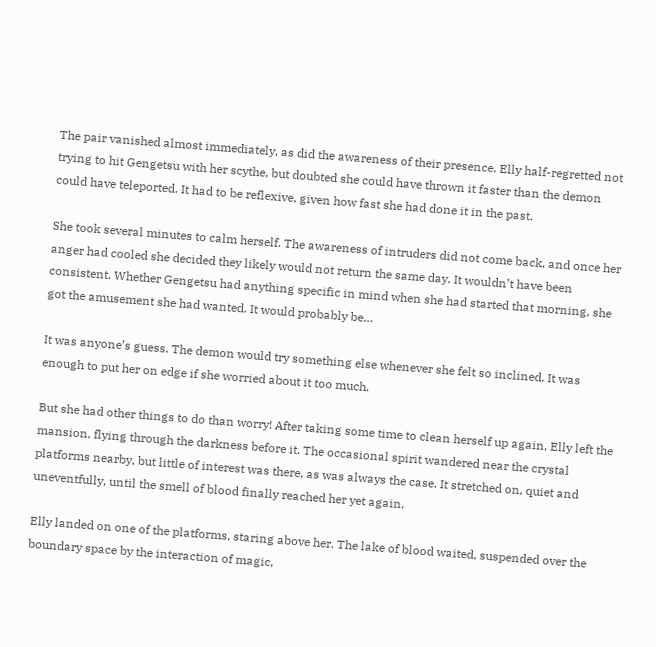The pair vanished almost immediately, as did the awareness of their presence. Elly half-regretted not trying to hit Gengetsu with her scythe, but doubted she could have thrown it faster than the demon could have teleported. It had to be reflexive, given how fast she had done it in the past.

She took several minutes to calm herself. The awareness of intruders did not come back, and once her anger had cooled she decided they likely would not return the same day. It wouldn’t have been consistent. Whether Gengetsu had anything specific in mind when she had started that morning, she got the amusement she had wanted. It would probably be…

It was anyone’s guess. The demon would try something else whenever she felt so inclined. It was enough to put her on edge if she worried about it too much.

But she had other things to do than worry! After taking some time to clean herself up again, Elly left the mansion, flying through the darkness before it. The occasional spirit wandered near the crystal platforms nearby, but little of interest was there, as was always the case. It stretched on, quiet and uneventfully, until the smell of blood finally reached her yet again.

Elly landed on one of the platforms, staring above her. The lake of blood waited, suspended over the boundary space by the interaction of magic,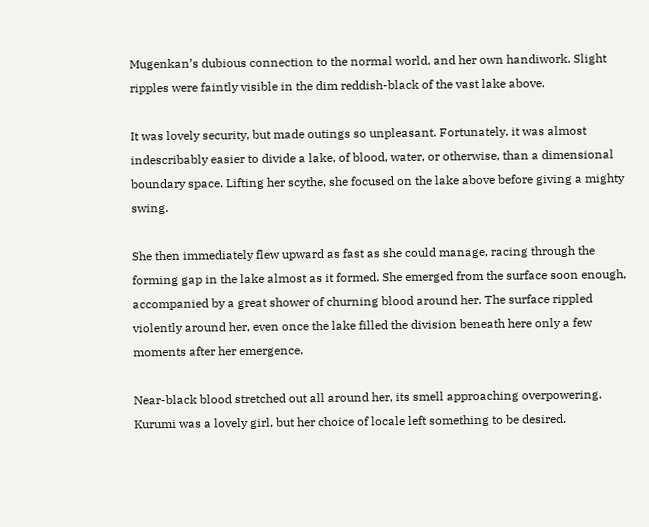Mugenkan’s dubious connection to the normal world, and her own handiwork. Slight ripples were faintly visible in the dim reddish-black of the vast lake above.

It was lovely security, but made outings so unpleasant. Fortunately, it was almost indescribably easier to divide a lake, of blood, water, or otherwise, than a dimensional boundary space. Lifting her scythe, she focused on the lake above before giving a mighty swing.

She then immediately flew upward as fast as she could manage, racing through the forming gap in the lake almost as it formed. She emerged from the surface soon enough, accompanied by a great shower of churning blood around her. The surface rippled violently around her, even once the lake filled the division beneath here only a few moments after her emergence.

Near-black blood stretched out all around her, its smell approaching overpowering. Kurumi was a lovely girl, but her choice of locale left something to be desired.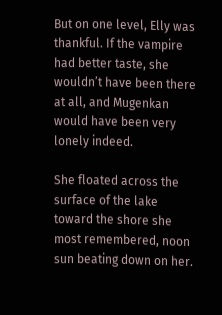But on one level, Elly was thankful. If the vampire had better taste, she wouldn’t have been there at all, and Mugenkan would have been very lonely indeed.

She floated across the surface of the lake toward the shore she most remembered, noon sun beating down on her.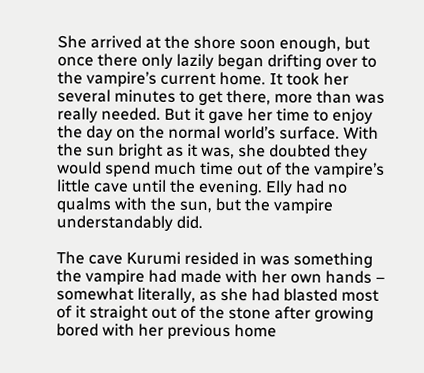She arrived at the shore soon enough, but once there only lazily began drifting over to the vampire’s current home. It took her several minutes to get there, more than was really needed. But it gave her time to enjoy the day on the normal world’s surface. With the sun bright as it was, she doubted they would spend much time out of the vampire’s little cave until the evening. Elly had no qualms with the sun, but the vampire understandably did.

The cave Kurumi resided in was something the vampire had made with her own hands – somewhat literally, as she had blasted most of it straight out of the stone after growing bored with her previous home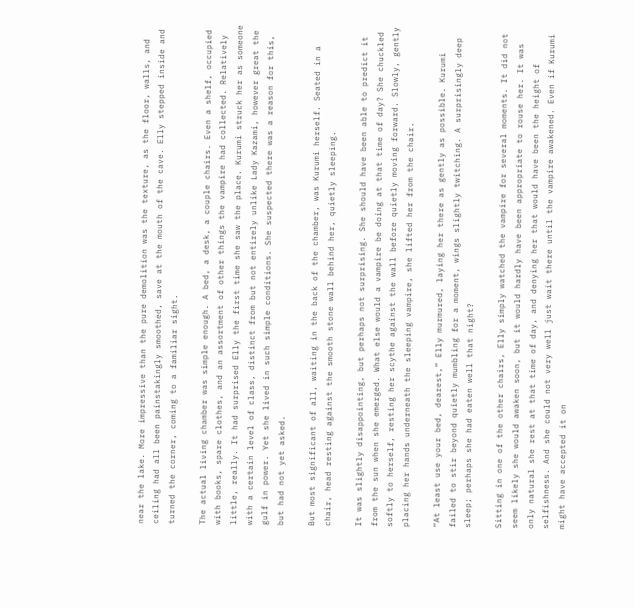near the lake. More impressive than the pure demolition was the texture, as the floor, walls, and ceiling had all been painstakingly smoothed, save at the mouth of the cave. Elly stepped inside and turned the corner, coming to a familiar sight.

The actual living chamber was simple enough. A bed, a desk, a couple chairs. Even a shelf, occupied with books, spare clothes, and an assortment of other things the vampire had collected. Relatively little, really. It had surprised Elly the first time she saw the place. Kurumi struck her as someone with a certain level of class, distinct from but not entirely unlike Lady Kazami, however great the gulf in power. Yet she lived in such simple conditions. She suspected there was a reason for this, but had not yet asked.

But most significant of all, waiting in the back of the chamber, was Kurumi herself. Seated in a chair, head resting against the smooth stone wall behind her, quietly sleeping.

It was slightly disappointing, but perhaps not surprising. She should have been able to predict it from the sun when she emerged. What else would a vampire be doing at that time of day? She chuckled softly to herself, resting her scythe against the wall before quietly moving forward. Slowly, gently placing her hands underneath the sleeping vampire, she lifted her from the chair.

“At least use your bed, dearest,” Elly murmured, laying her there as gently as possible. Kurumi failed to stir beyond quietly mumbling for a moment, wings slightly twitching. A surprisingly deep sleep; perhaps she had eaten well that night?

Sitting in one of the other chairs, Elly simply watched the vampire for several moments. It did not seem likely she would awaken soon, but it would hardly have been appropriate to rouse her. It was only natural she rest at that time of day, and denying her that would have been the height of selfishness. And she could not very well just wait there until the vampire awakened. Even if Kurumi might have accepted it on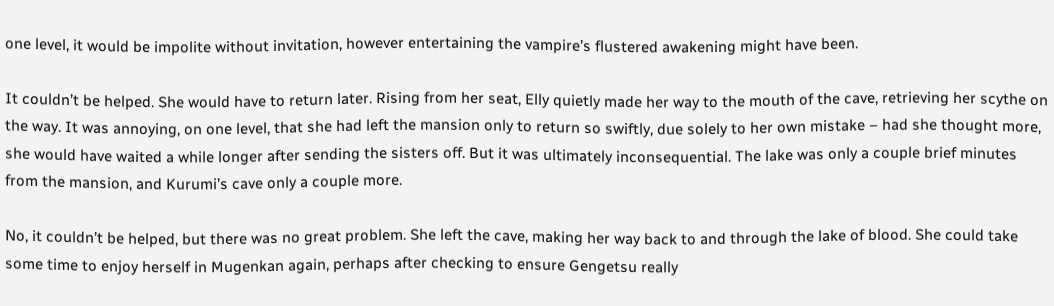one level, it would be impolite without invitation, however entertaining the vampire’s flustered awakening might have been.

It couldn’t be helped. She would have to return later. Rising from her seat, Elly quietly made her way to the mouth of the cave, retrieving her scythe on the way. It was annoying, on one level, that she had left the mansion only to return so swiftly, due solely to her own mistake – had she thought more, she would have waited a while longer after sending the sisters off. But it was ultimately inconsequential. The lake was only a couple brief minutes from the mansion, and Kurumi’s cave only a couple more.

No, it couldn’t be helped, but there was no great problem. She left the cave, making her way back to and through the lake of blood. She could take some time to enjoy herself in Mugenkan again, perhaps after checking to ensure Gengetsu really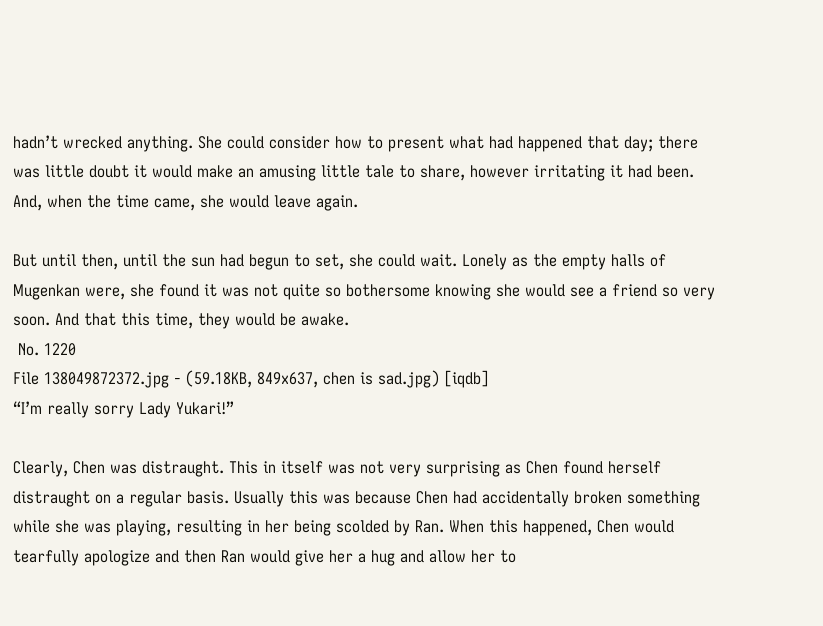hadn’t wrecked anything. She could consider how to present what had happened that day; there was little doubt it would make an amusing little tale to share, however irritating it had been. And, when the time came, she would leave again.

But until then, until the sun had begun to set, she could wait. Lonely as the empty halls of Mugenkan were, she found it was not quite so bothersome knowing she would see a friend so very soon. And that this time, they would be awake.
 No. 1220
File 138049872372.jpg - (59.18KB, 849x637, chen is sad.jpg) [iqdb]
“I’m really sorry Lady Yukari!”

Clearly, Chen was distraught. This in itself was not very surprising as Chen found herself distraught on a regular basis. Usually this was because Chen had accidentally broken something while she was playing, resulting in her being scolded by Ran. When this happened, Chen would tearfully apologize and then Ran would give her a hug and allow her to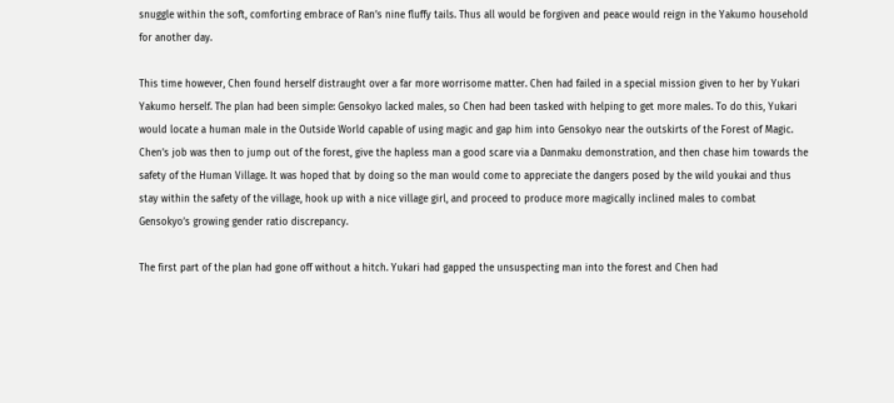snuggle within the soft, comforting embrace of Ran’s nine fluffy tails. Thus all would be forgiven and peace would reign in the Yakumo household for another day.

This time however, Chen found herself distraught over a far more worrisome matter. Chen had failed in a special mission given to her by Yukari Yakumo herself. The plan had been simple: Gensokyo lacked males, so Chen had been tasked with helping to get more males. To do this, Yukari would locate a human male in the Outside World capable of using magic and gap him into Gensokyo near the outskirts of the Forest of Magic. Chen’s job was then to jump out of the forest, give the hapless man a good scare via a Danmaku demonstration, and then chase him towards the safety of the Human Village. It was hoped that by doing so the man would come to appreciate the dangers posed by the wild youkai and thus stay within the safety of the village, hook up with a nice village girl, and proceed to produce more magically inclined males to combat Gensokyo’s growing gender ratio discrepancy.

The first part of the plan had gone off without a hitch. Yukari had gapped the unsuspecting man into the forest and Chen had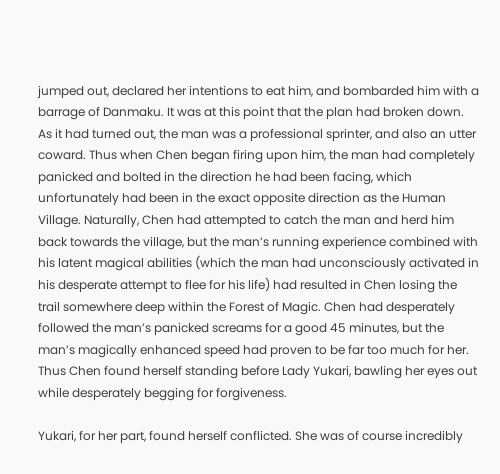jumped out, declared her intentions to eat him, and bombarded him with a barrage of Danmaku. It was at this point that the plan had broken down. As it had turned out, the man was a professional sprinter, and also an utter coward. Thus when Chen began firing upon him, the man had completely panicked and bolted in the direction he had been facing, which unfortunately had been in the exact opposite direction as the Human Village. Naturally, Chen had attempted to catch the man and herd him back towards the village, but the man’s running experience combined with his latent magical abilities (which the man had unconsciously activated in his desperate attempt to flee for his life) had resulted in Chen losing the trail somewhere deep within the Forest of Magic. Chen had desperately followed the man’s panicked screams for a good 45 minutes, but the man’s magically enhanced speed had proven to be far too much for her. Thus Chen found herself standing before Lady Yukari, bawling her eyes out while desperately begging for forgiveness.

Yukari, for her part, found herself conflicted. She was of course incredibly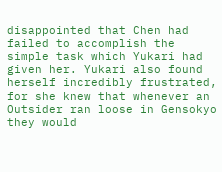disappointed that Chen had failed to accomplish the simple task which Yukari had given her. Yukari also found herself incredibly frustrated, for she knew that whenever an Outsider ran loose in Gensokyo they would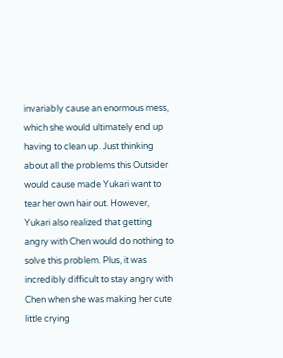invariably cause an enormous mess, which she would ultimately end up having to clean up. Just thinking about all the problems this Outsider would cause made Yukari want to tear her own hair out. However, Yukari also realized that getting angry with Chen would do nothing to solve this problem. Plus, it was incredibly difficult to stay angry with Chen when she was making her cute little crying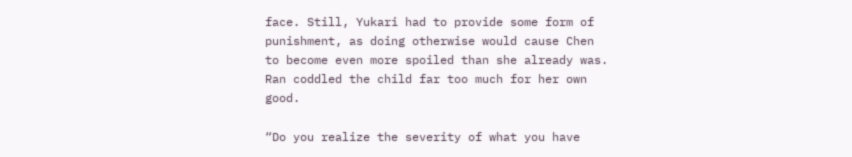face. Still, Yukari had to provide some form of punishment, as doing otherwise would cause Chen to become even more spoiled than she already was. Ran coddled the child far too much for her own good.

“Do you realize the severity of what you have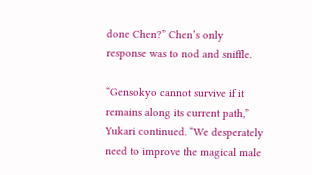done Chen?” Chen’s only response was to nod and sniffle.

“Gensokyo cannot survive if it remains along its current path,” Yukari continued. “We desperately need to improve the magical male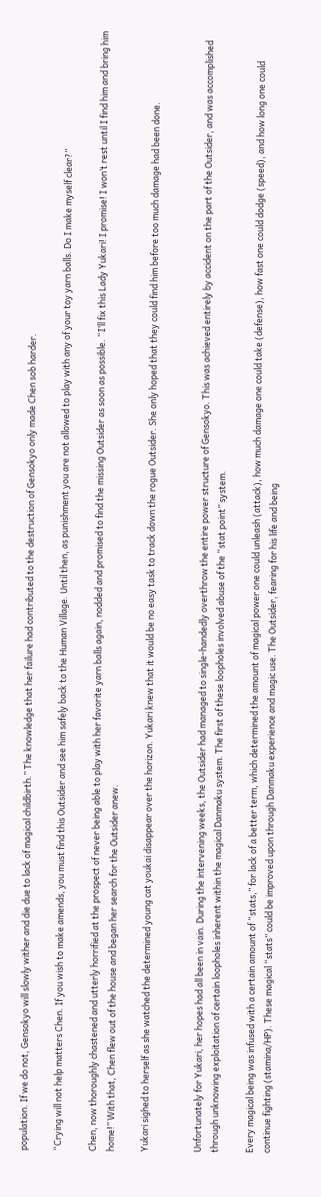population. If we do not, Gensokyo will slowly wither and die due to lack of magical childbirth.” The knowledge that her failure had contributed to the destruction of Gensokyo only made Chen sob harder.

“Crying will not help matters Chen. If you wish to make amends, you must find this Outsider and see him safely back to the Human Village. Until then, as punishment you are not allowed to play with any of your toy yarn balls. Do I make myself clear?”

Chen, now thoroughly chastened and utterly horrified at the prospect of never being able to play with her favorite yarn balls again, nodded and promised to find the missing Outsider as soon as possible. “I’ll fix this Lady Yukari! I promise! I won’t rest until I find him and bring him home!” With that, Chen flew out of the house and began her search for the Outsider anew.

Yukari sighed to herself as she watched the determined young cat youkai disappear over the horizon. Yukari knew that it would be no easy task to track down the rogue Outsider. She only hoped that they could find him before too much damage had been done.


Unfortunately for Yukari, her hopes had all been in vain. During the intervening weeks, the Outsider had managed to single-handedly overthrow the entire power structure of Gensokyo. This was achieved entirely by accident on the part of the Outsider, and was accomplished through unknowing exploitation of certain loopholes inherent within the magical Danmaku system. The first of these loopholes involved abuse of the “stat point” system.

Every magical being was infused with a certain amount of “stats,” for lack of a better term, which determined the amount of magical power one could unleash (attack), how much damage one could take (defense), how fast one could dodge (speed), and how long one could continue fighting (stamina/HP). These magical “stats” could be improved upon through Danmaku experience and magic use. The Outsider, fearing for his life and being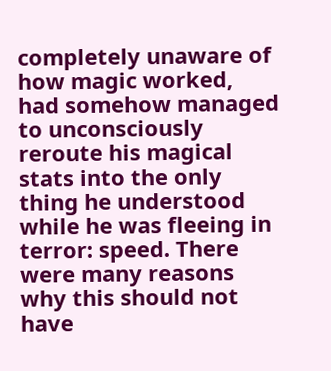completely unaware of how magic worked, had somehow managed to unconsciously reroute his magical stats into the only thing he understood while he was fleeing in terror: speed. There were many reasons why this should not have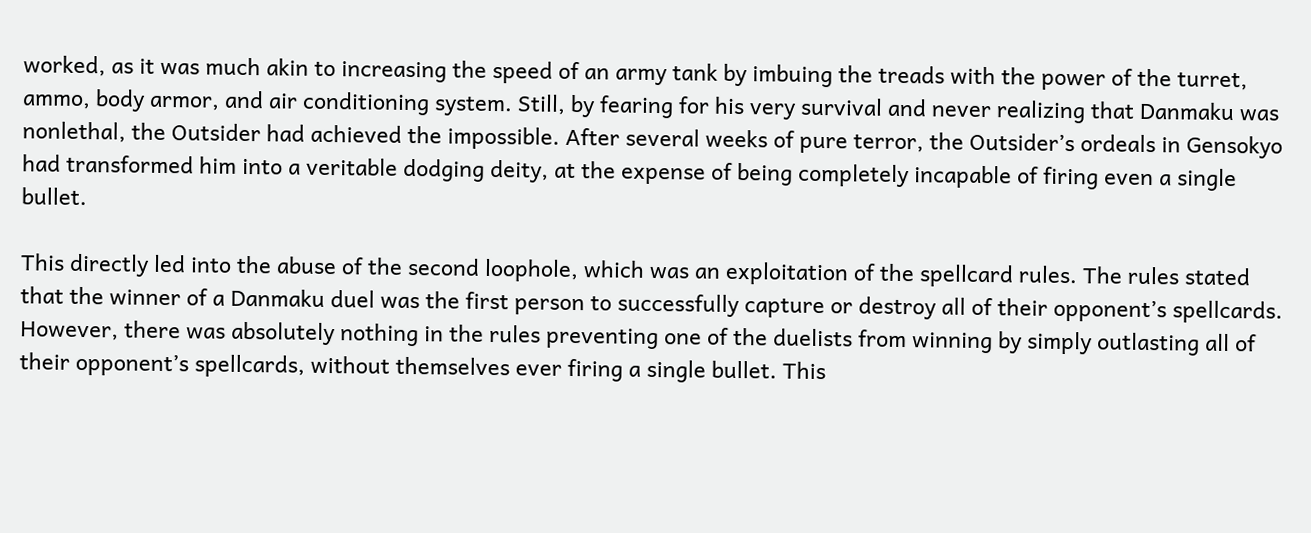worked, as it was much akin to increasing the speed of an army tank by imbuing the treads with the power of the turret, ammo, body armor, and air conditioning system. Still, by fearing for his very survival and never realizing that Danmaku was nonlethal, the Outsider had achieved the impossible. After several weeks of pure terror, the Outsider’s ordeals in Gensokyo had transformed him into a veritable dodging deity, at the expense of being completely incapable of firing even a single bullet.

This directly led into the abuse of the second loophole, which was an exploitation of the spellcard rules. The rules stated that the winner of a Danmaku duel was the first person to successfully capture or destroy all of their opponent’s spellcards. However, there was absolutely nothing in the rules preventing one of the duelists from winning by simply outlasting all of their opponent’s spellcards, without themselves ever firing a single bullet. This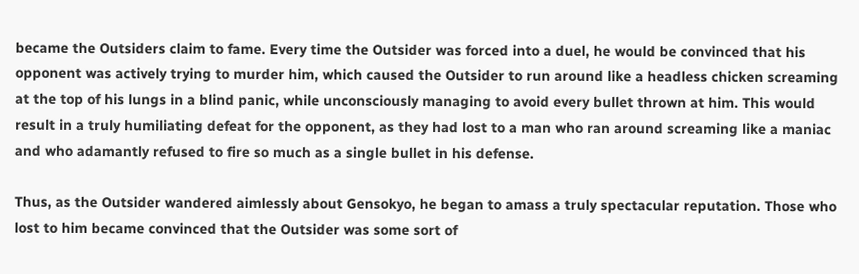became the Outsiders claim to fame. Every time the Outsider was forced into a duel, he would be convinced that his opponent was actively trying to murder him, which caused the Outsider to run around like a headless chicken screaming at the top of his lungs in a blind panic, while unconsciously managing to avoid every bullet thrown at him. This would result in a truly humiliating defeat for the opponent, as they had lost to a man who ran around screaming like a maniac and who adamantly refused to fire so much as a single bullet in his defense.

Thus, as the Outsider wandered aimlessly about Gensokyo, he began to amass a truly spectacular reputation. Those who lost to him became convinced that the Outsider was some sort of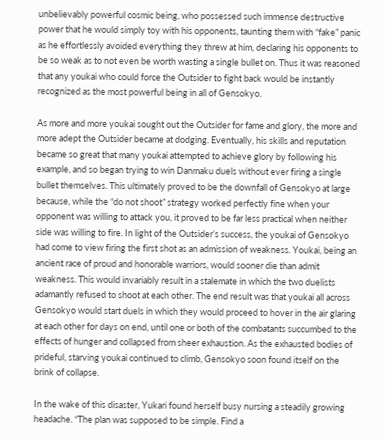unbelievably powerful cosmic being, who possessed such immense destructive power that he would simply toy with his opponents, taunting them with “fake” panic as he effortlessly avoided everything they threw at him, declaring his opponents to be so weak as to not even be worth wasting a single bullet on. Thus it was reasoned that any youkai who could force the Outsider to fight back would be instantly recognized as the most powerful being in all of Gensokyo.

As more and more youkai sought out the Outsider for fame and glory, the more and more adept the Outsider became at dodging. Eventually, his skills and reputation became so great that many youkai attempted to achieve glory by following his example, and so began trying to win Danmaku duels without ever firing a single bullet themselves. This ultimately proved to be the downfall of Gensokyo at large because, while the “do not shoot” strategy worked perfectly fine when your opponent was willing to attack you, it proved to be far less practical when neither side was willing to fire. In light of the Outsider’s success, the youkai of Gensokyo had come to view firing the first shot as an admission of weakness. Youkai, being an ancient race of proud and honorable warriors, would sooner die than admit weakness. This would invariably result in a stalemate in which the two duelists adamantly refused to shoot at each other. The end result was that youkai all across Gensokyo would start duels in which they would proceed to hover in the air glaring at each other for days on end, until one or both of the combatants succumbed to the effects of hunger and collapsed from sheer exhaustion. As the exhausted bodies of prideful, starving youkai continued to climb, Gensokyo soon found itself on the brink of collapse.

In the wake of this disaster, Yukari found herself busy nursing a steadily growing headache. “The plan was supposed to be simple. Find a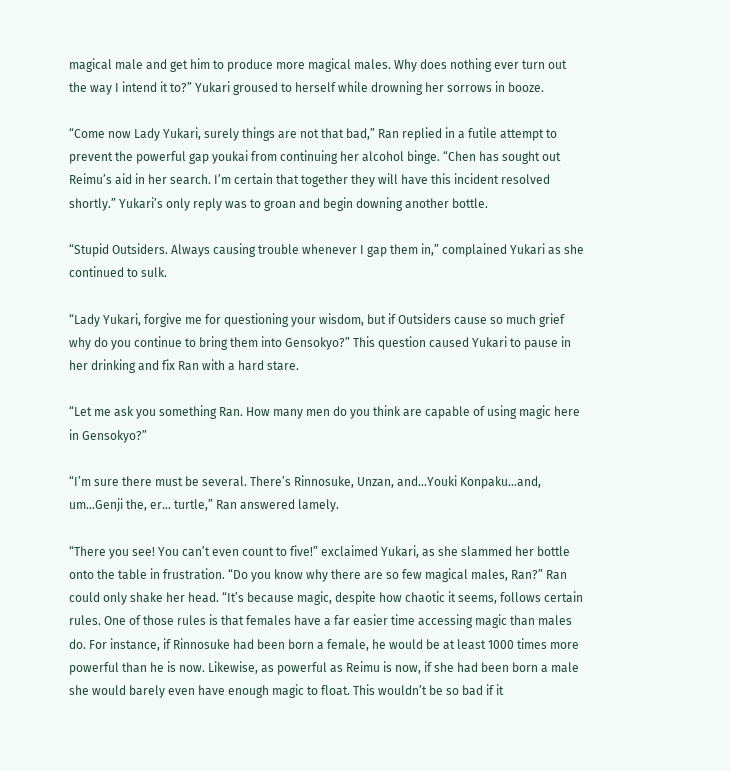magical male and get him to produce more magical males. Why does nothing ever turn out the way I intend it to?” Yukari groused to herself while drowning her sorrows in booze.

“Come now Lady Yukari, surely things are not that bad,” Ran replied in a futile attempt to prevent the powerful gap youkai from continuing her alcohol binge. “Chen has sought out Reimu’s aid in her search. I’m certain that together they will have this incident resolved shortly.” Yukari’s only reply was to groan and begin downing another bottle.

“Stupid Outsiders. Always causing trouble whenever I gap them in,” complained Yukari as she continued to sulk.

“Lady Yukari, forgive me for questioning your wisdom, but if Outsiders cause so much grief why do you continue to bring them into Gensokyo?” This question caused Yukari to pause in her drinking and fix Ran with a hard stare.

“Let me ask you something Ran. How many men do you think are capable of using magic here in Gensokyo?”

“I’m sure there must be several. There’s Rinnosuke, Unzan, and…Youki Konpaku…and, um…Genji the, er… turtle,” Ran answered lamely.

“There you see! You can’t even count to five!” exclaimed Yukari, as she slammed her bottle onto the table in frustration. “Do you know why there are so few magical males, Ran?” Ran could only shake her head. “It’s because magic, despite how chaotic it seems, follows certain rules. One of those rules is that females have a far easier time accessing magic than males do. For instance, if Rinnosuke had been born a female, he would be at least 1000 times more powerful than he is now. Likewise, as powerful as Reimu is now, if she had been born a male she would barely even have enough magic to float. This wouldn’t be so bad if it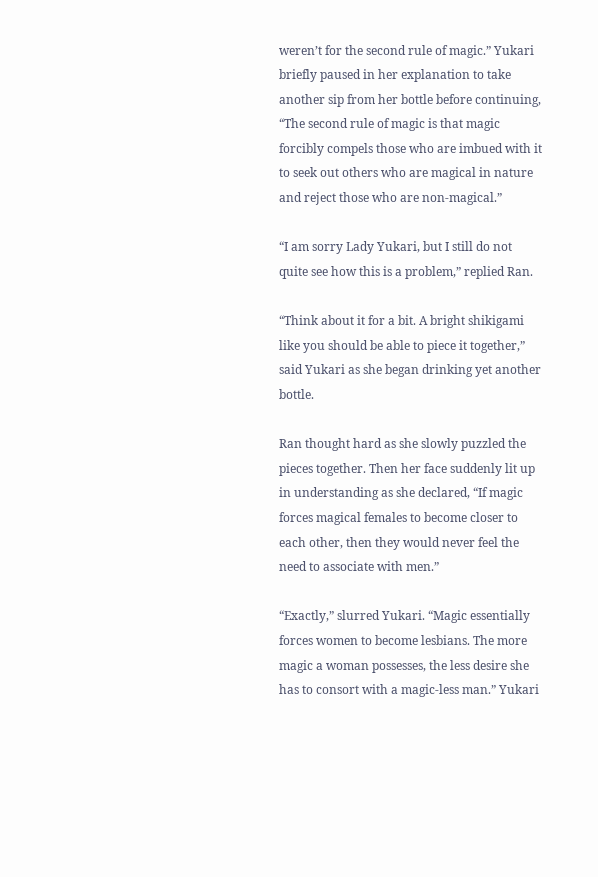weren’t for the second rule of magic.” Yukari briefly paused in her explanation to take another sip from her bottle before continuing, “The second rule of magic is that magic forcibly compels those who are imbued with it to seek out others who are magical in nature and reject those who are non-magical.”

“I am sorry Lady Yukari, but I still do not quite see how this is a problem,” replied Ran.

“Think about it for a bit. A bright shikigami like you should be able to piece it together,” said Yukari as she began drinking yet another bottle.

Ran thought hard as she slowly puzzled the pieces together. Then her face suddenly lit up in understanding as she declared, “If magic forces magical females to become closer to each other, then they would never feel the need to associate with men.”

“Exactly,” slurred Yukari. “Magic essentially forces women to become lesbians. The more magic a woman possesses, the less desire she has to consort with a magic-less man.” Yukari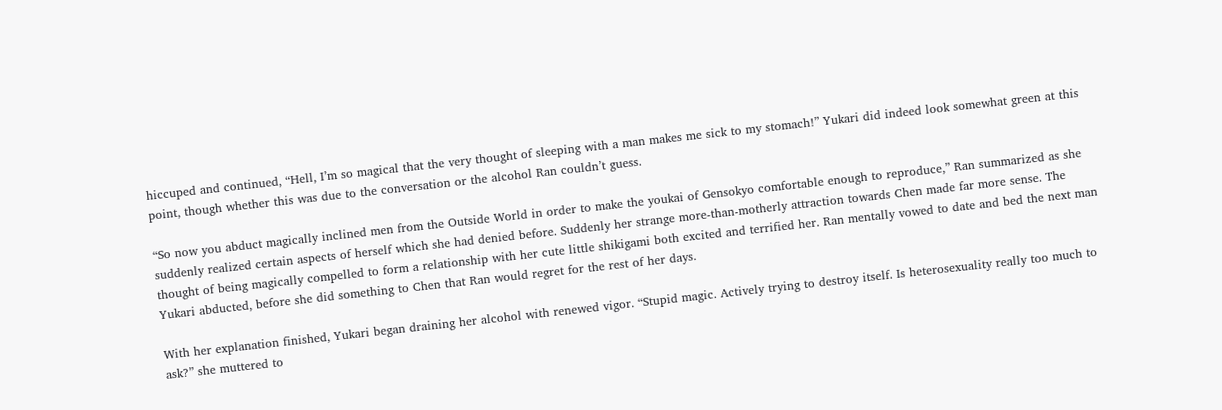hiccuped and continued, “Hell, I’m so magical that the very thought of sleeping with a man makes me sick to my stomach!” Yukari did indeed look somewhat green at this point, though whether this was due to the conversation or the alcohol Ran couldn’t guess.

“So now you abduct magically inclined men from the Outside World in order to make the youkai of Gensokyo comfortable enough to reproduce,” Ran summarized as she suddenly realized certain aspects of herself which she had denied before. Suddenly her strange more-than-motherly attraction towards Chen made far more sense. The thought of being magically compelled to form a relationship with her cute little shikigami both excited and terrified her. Ran mentally vowed to date and bed the next man Yukari abducted, before she did something to Chen that Ran would regret for the rest of her days.

With her explanation finished, Yukari began draining her alcohol with renewed vigor. “Stupid magic. Actively trying to destroy itself. Is heterosexuality really too much to ask?” she muttered to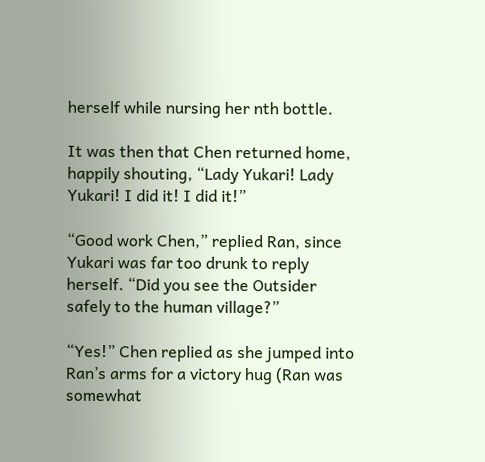herself while nursing her nth bottle.

It was then that Chen returned home, happily shouting, “Lady Yukari! Lady Yukari! I did it! I did it!”

“Good work Chen,” replied Ran, since Yukari was far too drunk to reply herself. “Did you see the Outsider safely to the human village?”

“Yes!” Chen replied as she jumped into Ran’s arms for a victory hug (Ran was somewhat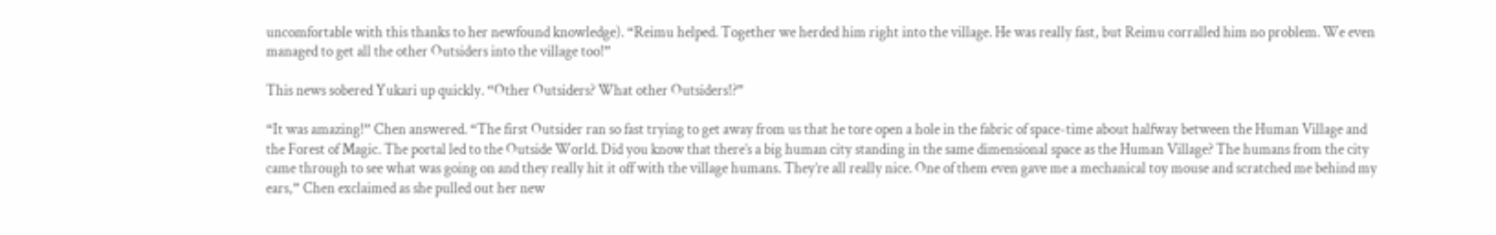uncomfortable with this thanks to her newfound knowledge). “Reimu helped. Together we herded him right into the village. He was really fast, but Reimu corralled him no problem. We even managed to get all the other Outsiders into the village too!”

This news sobered Yukari up quickly. “Other Outsiders? What other Outsiders!?”

“It was amazing!” Chen answered. “The first Outsider ran so fast trying to get away from us that he tore open a hole in the fabric of space-time about halfway between the Human Village and the Forest of Magic. The portal led to the Outside World. Did you know that there’s a big human city standing in the same dimensional space as the Human Village? The humans from the city came through to see what was going on and they really hit it off with the village humans. They’re all really nice. One of them even gave me a mechanical toy mouse and scratched me behind my ears,” Chen exclaimed as she pulled out her new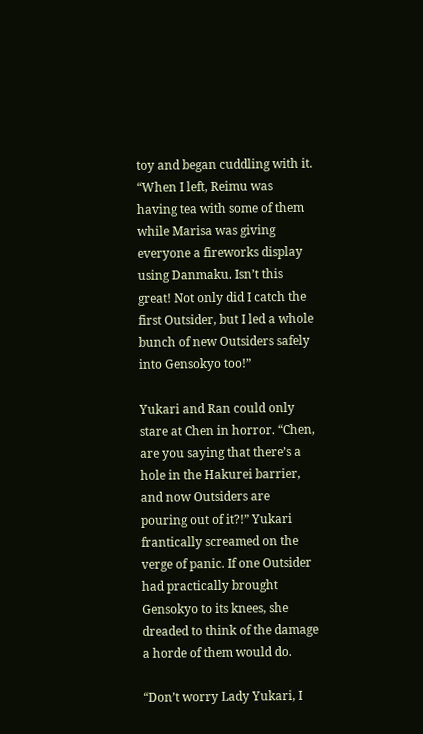toy and began cuddling with it. “When I left, Reimu was having tea with some of them while Marisa was giving everyone a fireworks display using Danmaku. Isn’t this great! Not only did I catch the first Outsider, but I led a whole bunch of new Outsiders safely into Gensokyo too!”

Yukari and Ran could only stare at Chen in horror. “Chen, are you saying that there’s a hole in the Hakurei barrier, and now Outsiders are pouring out of it?!” Yukari frantically screamed on the verge of panic. If one Outsider had practically brought Gensokyo to its knees, she dreaded to think of the damage a horde of them would do.

“Don’t worry Lady Yukari, I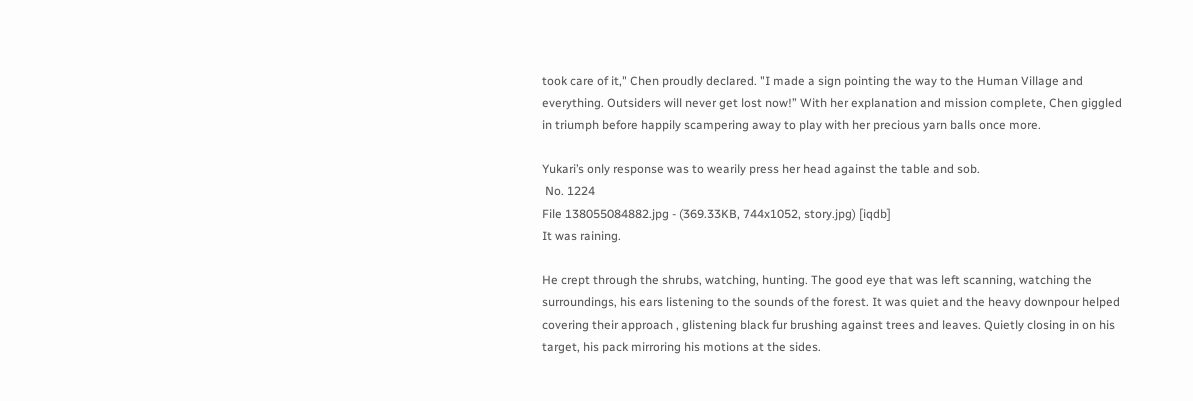took care of it," Chen proudly declared. "I made a sign pointing the way to the Human Village and everything. Outsiders will never get lost now!” With her explanation and mission complete, Chen giggled in triumph before happily scampering away to play with her precious yarn balls once more.

Yukari’s only response was to wearily press her head against the table and sob.
 No. 1224
File 138055084882.jpg - (369.33KB, 744x1052, story.jpg) [iqdb]
It was raining.

He crept through the shrubs, watching, hunting. The good eye that was left scanning, watching the surroundings, his ears listening to the sounds of the forest. It was quiet and the heavy downpour helped covering their approach , glistening black fur brushing against trees and leaves. Quietly closing in on his target, his pack mirroring his motions at the sides.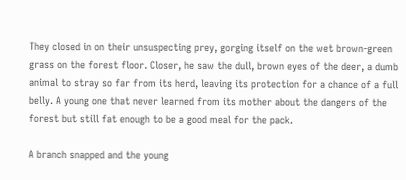They closed in on their unsuspecting prey, gorging itself on the wet brown-green grass on the forest floor. Closer, he saw the dull, brown eyes of the deer, a dumb animal to stray so far from its herd, leaving its protection for a chance of a full belly. A young one that never learned from its mother about the dangers of the forest but still fat enough to be a good meal for the pack.

A branch snapped and the young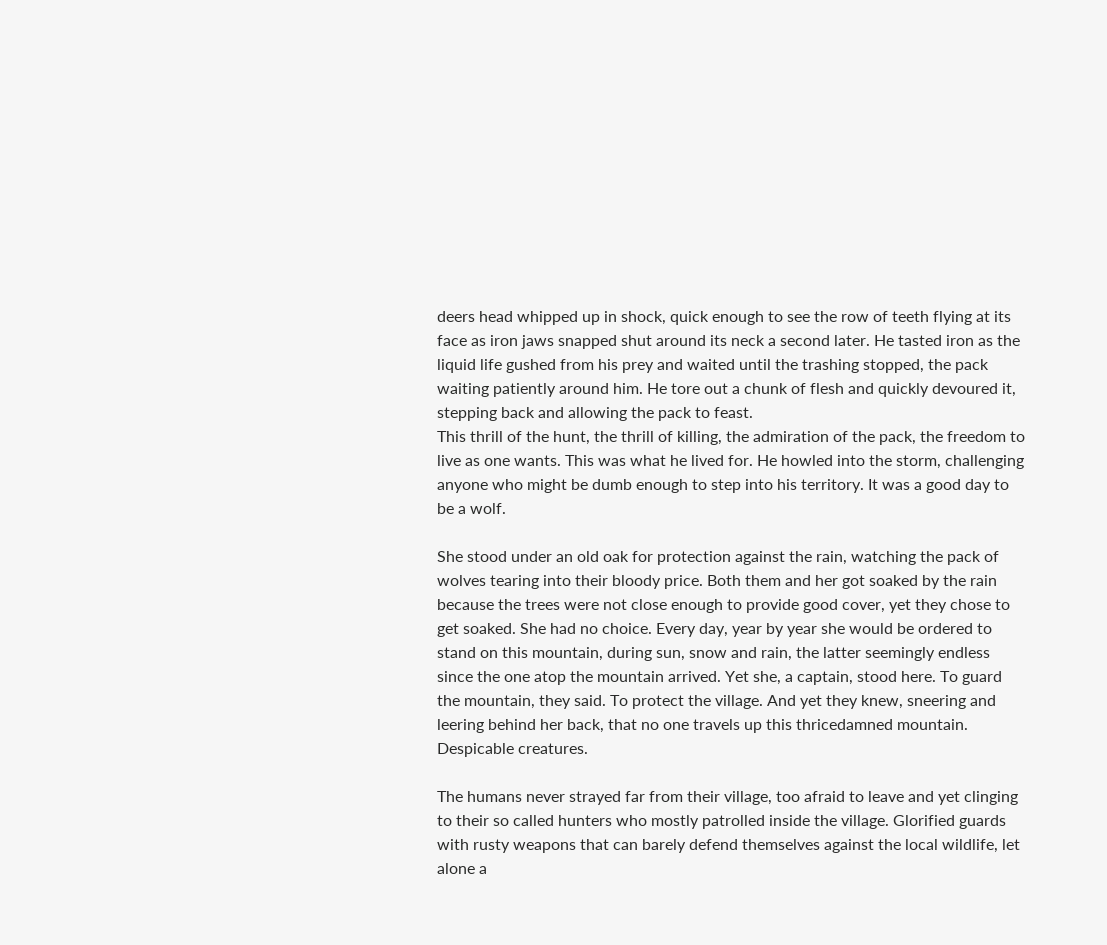deers head whipped up in shock, quick enough to see the row of teeth flying at its face as iron jaws snapped shut around its neck a second later. He tasted iron as the liquid life gushed from his prey and waited until the trashing stopped, the pack waiting patiently around him. He tore out a chunk of flesh and quickly devoured it, stepping back and allowing the pack to feast.
This thrill of the hunt, the thrill of killing, the admiration of the pack, the freedom to live as one wants. This was what he lived for. He howled into the storm, challenging anyone who might be dumb enough to step into his territory. It was a good day to be a wolf.

She stood under an old oak for protection against the rain, watching the pack of wolves tearing into their bloody price. Both them and her got soaked by the rain because the trees were not close enough to provide good cover, yet they chose to get soaked. She had no choice. Every day, year by year she would be ordered to stand on this mountain, during sun, snow and rain, the latter seemingly endless since the one atop the mountain arrived. Yet she, a captain, stood here. To guard the mountain, they said. To protect the village. And yet they knew, sneering and leering behind her back, that no one travels up this thricedamned mountain. Despicable creatures.

The humans never strayed far from their village, too afraid to leave and yet clinging to their so called hunters who mostly patrolled inside the village. Glorified guards with rusty weapons that can barely defend themselves against the local wildlife, let alone a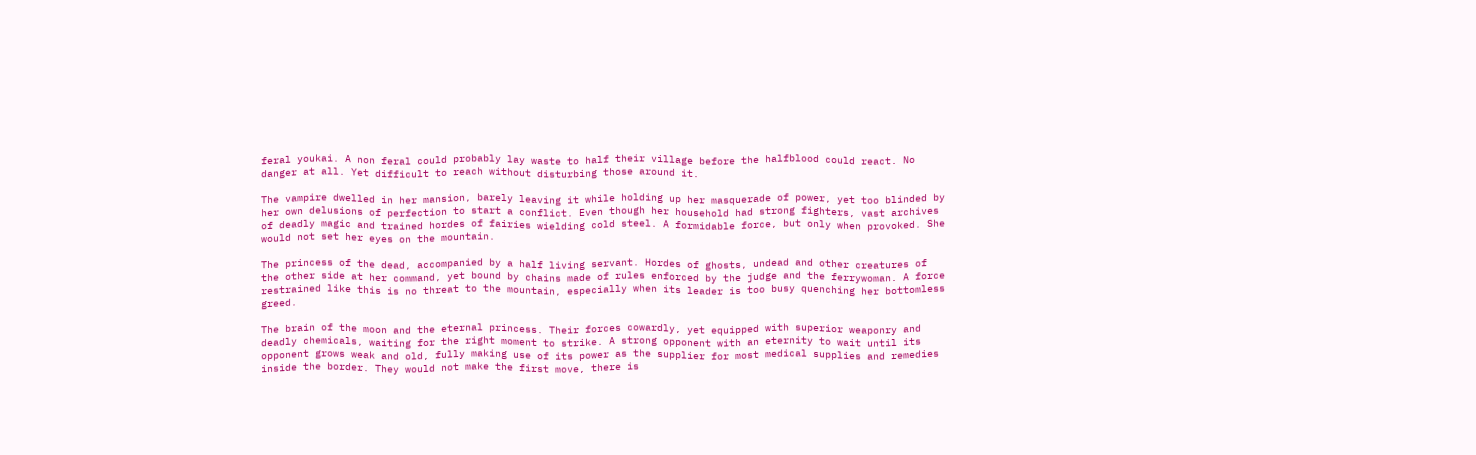feral youkai. A non feral could probably lay waste to half their village before the halfblood could react. No danger at all. Yet difficult to reach without disturbing those around it.

The vampire dwelled in her mansion, barely leaving it while holding up her masquerade of power, yet too blinded by her own delusions of perfection to start a conflict. Even though her household had strong fighters, vast archives of deadly magic and trained hordes of fairies wielding cold steel. A formidable force, but only when provoked. She would not set her eyes on the mountain.

The princess of the dead, accompanied by a half living servant. Hordes of ghosts, undead and other creatures of the other side at her command, yet bound by chains made of rules enforced by the judge and the ferrywoman. A force restrained like this is no threat to the mountain, especially when its leader is too busy quenching her bottomless greed.

The brain of the moon and the eternal princess. Their forces cowardly, yet equipped with superior weaponry and deadly chemicals, waiting for the right moment to strike. A strong opponent with an eternity to wait until its opponent grows weak and old, fully making use of its power as the supplier for most medical supplies and remedies inside the border. They would not make the first move, there is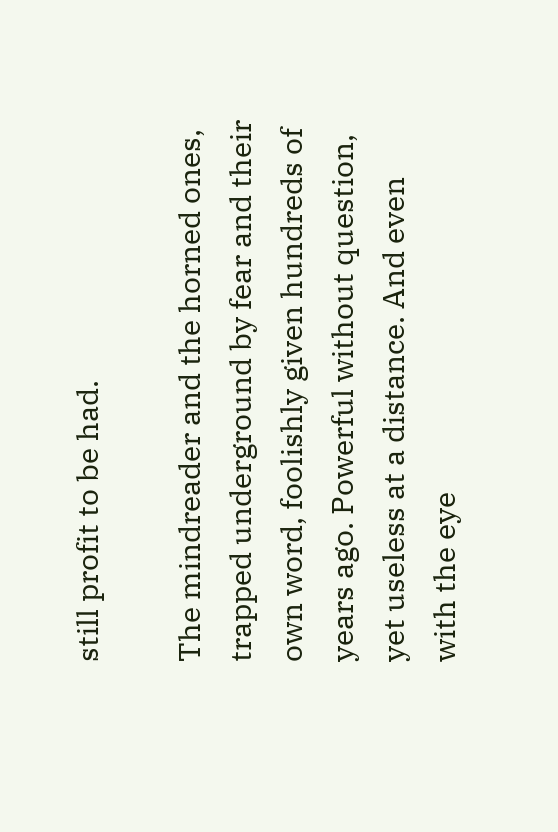still profit to be had.

The mindreader and the horned ones, trapped underground by fear and their own word, foolishly given hundreds of years ago. Powerful without question, yet useless at a distance. And even with the eye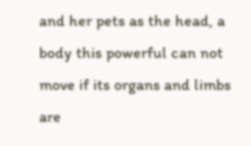and her pets as the head, a body this powerful can not move if its organs and limbs are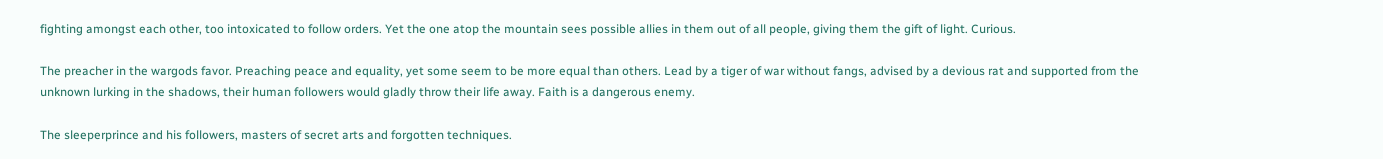fighting amongst each other, too intoxicated to follow orders. Yet the one atop the mountain sees possible allies in them out of all people, giving them the gift of light. Curious.

The preacher in the wargods favor. Preaching peace and equality, yet some seem to be more equal than others. Lead by a tiger of war without fangs, advised by a devious rat and supported from the unknown lurking in the shadows, their human followers would gladly throw their life away. Faith is a dangerous enemy.

The sleeperprince and his followers, masters of secret arts and forgotten techniques.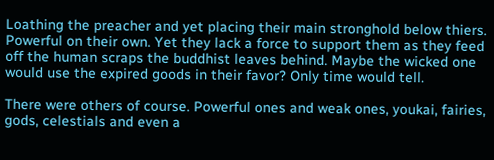Loathing the preacher and yet placing their main stronghold below thiers. Powerful on their own. Yet they lack a force to support them as they feed off the human scraps the buddhist leaves behind. Maybe the wicked one would use the expired goods in their favor? Only time would tell.

There were others of course. Powerful ones and weak ones, youkai, fairies, gods, celestials and even a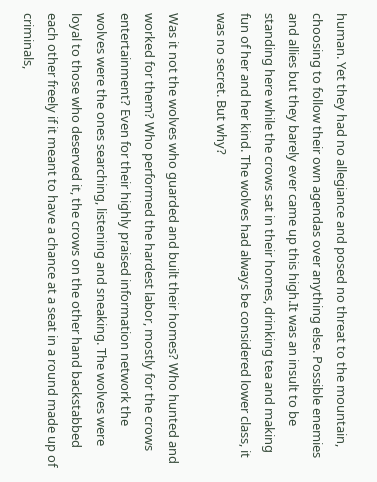human. Yet they had no allegiance and posed no threat to the mountain, choosing to follow their own agendas over anything else. Possible enemies and allies but they barely ever came up this high.It was an insult to be standing here while the crows sat in their homes, drinking tea and making fun of her and her kind. The wolves had always be considered lower class, it was no secret. But why?

Was it not the wolves who guarded and built their homes? Who hunted and worked for them? Who performed the hardest labor, mostly for the crows entertainment? Even for their highly praised information network the wolves were the ones searching, listening and sneaking. The wolves were loyal to those who deserved it, the crows on the other hand backstabbed each other freely if it meant to have a chance at a seat in a round made up of criminals,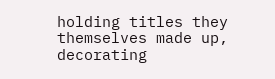holding titles they themselves made up, decorating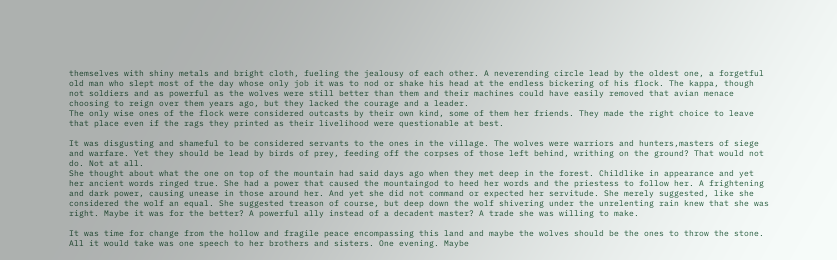themselves with shiny metals and bright cloth, fueling the jealousy of each other. A neverending circle lead by the oldest one, a forgetful old man who slept most of the day whose only job it was to nod or shake his head at the endless bickering of his flock. The kappa, though not soldiers and as powerful as the wolves were still better than them and their machines could have easily removed that avian menace choosing to reign over them years ago, but they lacked the courage and a leader.
The only wise ones of the flock were considered outcasts by their own kind, some of them her friends. They made the right choice to leave that place even if the rags they printed as their livelihood were questionable at best.

It was disgusting and shameful to be considered servants to the ones in the village. The wolves were warriors and hunters,masters of siege and warfare. Yet they should be lead by birds of prey, feeding off the corpses of those left behind, writhing on the ground? That would not do. Not at all.
She thought about what the one on top of the mountain had said days ago when they met deep in the forest. Childlike in appearance and yet her ancient words ringed true. She had a power that caused the mountaingod to heed her words and the priestess to follow her. A frightening and dark power, causing unease in those around her. And yet she did not command or expected her servitude. She merely suggested, like she considered the wolf an equal. She suggested treason of course, but deep down the wolf shivering under the unrelenting rain knew that she was right. Maybe it was for the better? A powerful ally instead of a decadent master? A trade she was willing to make.

It was time for change from the hollow and fragile peace encompassing this land and maybe the wolves should be the ones to throw the stone. All it would take was one speech to her brothers and sisters. One evening. Maybe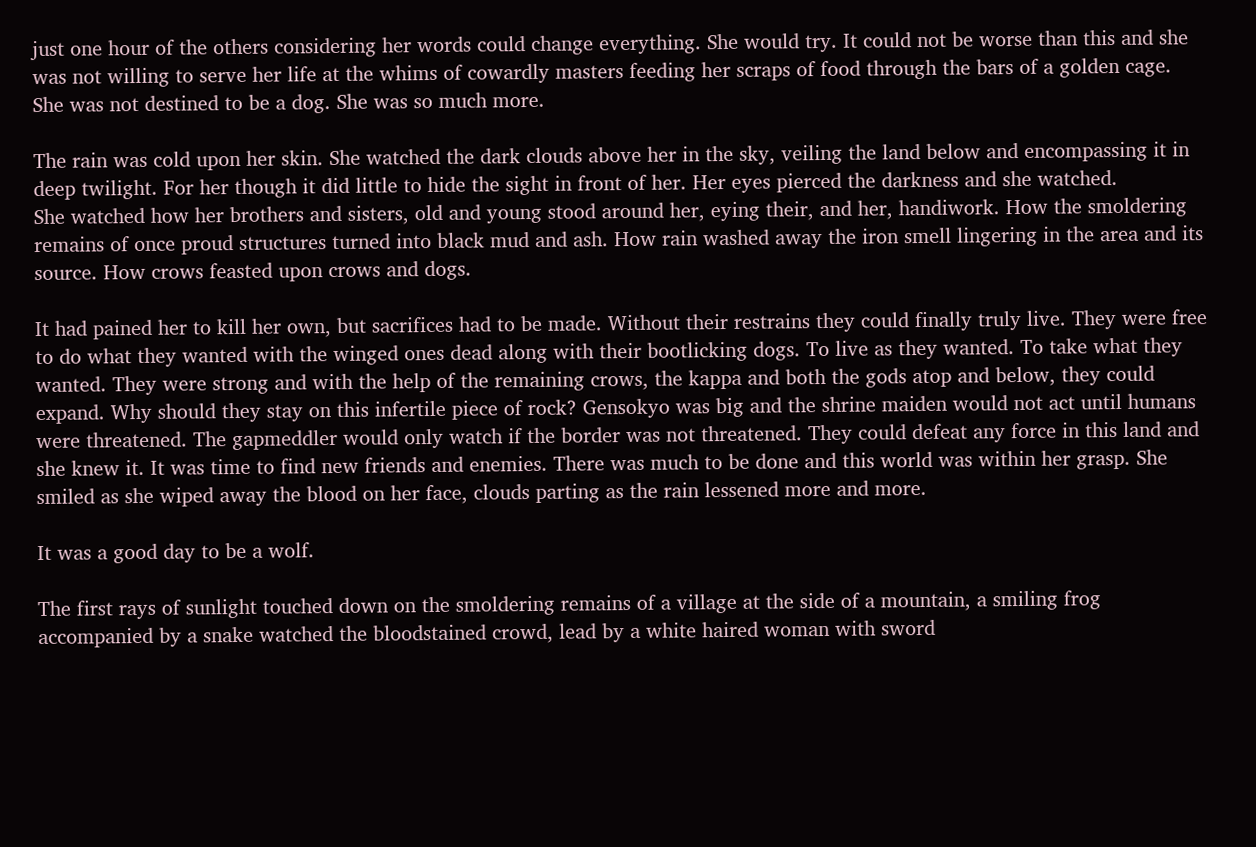just one hour of the others considering her words could change everything. She would try. It could not be worse than this and she was not willing to serve her life at the whims of cowardly masters feeding her scraps of food through the bars of a golden cage. She was not destined to be a dog. She was so much more.

The rain was cold upon her skin. She watched the dark clouds above her in the sky, veiling the land below and encompassing it in deep twilight. For her though it did little to hide the sight in front of her. Her eyes pierced the darkness and she watched.
She watched how her brothers and sisters, old and young stood around her, eying their, and her, handiwork. How the smoldering remains of once proud structures turned into black mud and ash. How rain washed away the iron smell lingering in the area and its source. How crows feasted upon crows and dogs.

It had pained her to kill her own, but sacrifices had to be made. Without their restrains they could finally truly live. They were free to do what they wanted with the winged ones dead along with their bootlicking dogs. To live as they wanted. To take what they wanted. They were strong and with the help of the remaining crows, the kappa and both the gods atop and below, they could expand. Why should they stay on this infertile piece of rock? Gensokyo was big and the shrine maiden would not act until humans were threatened. The gapmeddler would only watch if the border was not threatened. They could defeat any force in this land and she knew it. It was time to find new friends and enemies. There was much to be done and this world was within her grasp. She smiled as she wiped away the blood on her face, clouds parting as the rain lessened more and more.

It was a good day to be a wolf.

The first rays of sunlight touched down on the smoldering remains of a village at the side of a mountain, a smiling frog accompanied by a snake watched the bloodstained crowd, lead by a white haired woman with sword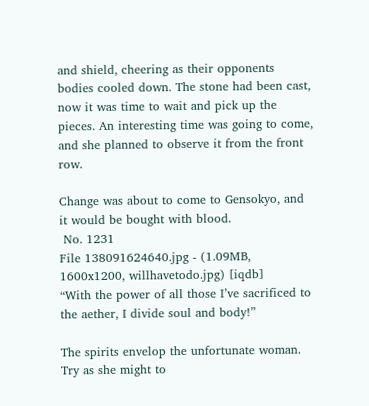and shield, cheering as their opponents bodies cooled down. The stone had been cast, now it was time to wait and pick up the pieces. An interesting time was going to come, and she planned to observe it from the front row.

Change was about to come to Gensokyo, and it would be bought with blood.
 No. 1231
File 138091624640.jpg - (1.09MB, 1600x1200, willhavetodo.jpg) [iqdb]
“With the power of all those I’ve sacrificed to the aether, I divide soul and body!”

The spirits envelop the unfortunate woman. Try as she might to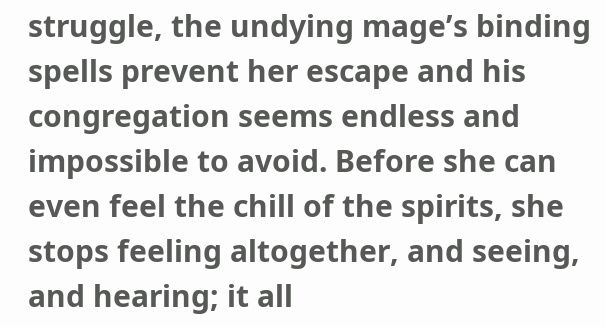struggle, the undying mage’s binding spells prevent her escape and his congregation seems endless and impossible to avoid. Before she can even feel the chill of the spirits, she stops feeling altogether, and seeing, and hearing; it all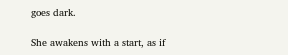goes dark.

She awakens with a start, as if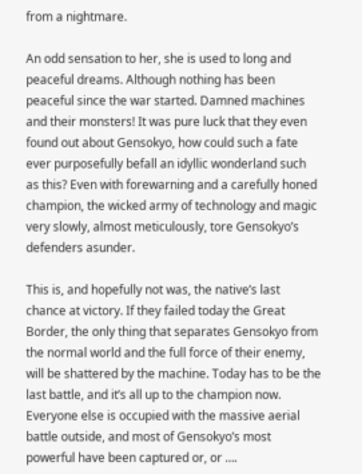from a nightmare.

An odd sensation to her, she is used to long and peaceful dreams. Although nothing has been peaceful since the war started. Damned machines and their monsters! It was pure luck that they even found out about Gensokyo, how could such a fate ever purposefully befall an idyllic wonderland such as this? Even with forewarning and a carefully honed champion, the wicked army of technology and magic very slowly, almost meticulously, tore Gensokyo’s defenders asunder.

This is, and hopefully not was, the native’s last chance at victory. If they failed today the Great Border, the only thing that separates Gensokyo from the normal world and the full force of their enemy, will be shattered by the machine. Today has to be the last battle, and it’s all up to the champion now. Everyone else is occupied with the massive aerial battle outside, and most of Gensokyo’s most powerful have been captured or, or ….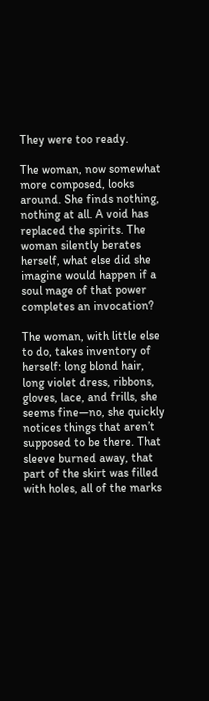They were too ready.

The woman, now somewhat more composed, looks around. She finds nothing, nothing at all. A void has replaced the spirits. The woman silently berates herself, what else did she imagine would happen if a soul mage of that power completes an invocation?

The woman, with little else to do, takes inventory of herself: long blond hair, long violet dress, ribbons, gloves, lace, and frills, she seems fine—no, she quickly notices things that aren’t supposed to be there. That sleeve burned away, that part of the skirt was filled with holes, all of the marks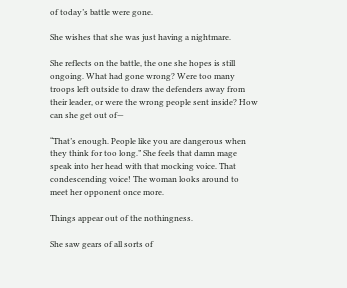of today’s battle were gone.

She wishes that she was just having a nightmare.

She reflects on the battle, the one she hopes is still ongoing. What had gone wrong? Were too many troops left outside to draw the defenders away from their leader, or were the wrong people sent inside? How can she get out of—

“That’s enough. People like you are dangerous when they think for too long.” She feels that damn mage speak into her head with that mocking voice. That condescending voice! The woman looks around to meet her opponent once more.

Things appear out of the nothingness.

She saw gears of all sorts of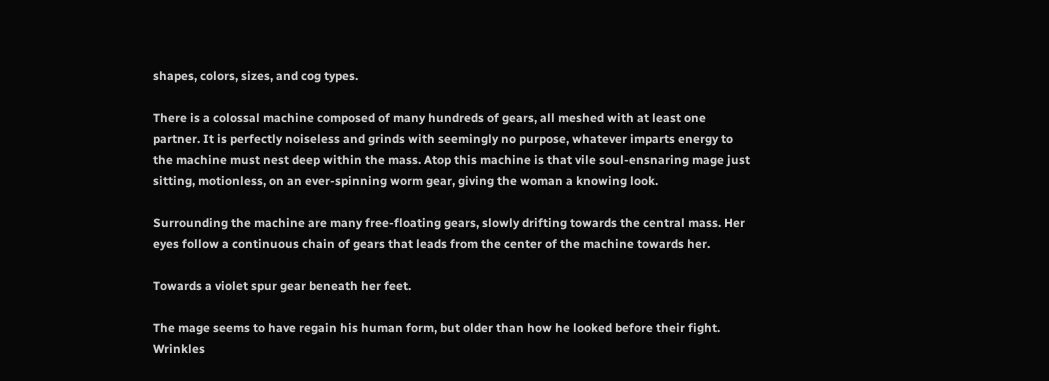shapes, colors, sizes, and cog types.

There is a colossal machine composed of many hundreds of gears, all meshed with at least one partner. It is perfectly noiseless and grinds with seemingly no purpose, whatever imparts energy to the machine must nest deep within the mass. Atop this machine is that vile soul-ensnaring mage just sitting, motionless, on an ever-spinning worm gear, giving the woman a knowing look.

Surrounding the machine are many free-floating gears, slowly drifting towards the central mass. Her eyes follow a continuous chain of gears that leads from the center of the machine towards her.

Towards a violet spur gear beneath her feet.

The mage seems to have regain his human form, but older than how he looked before their fight. Wrinkles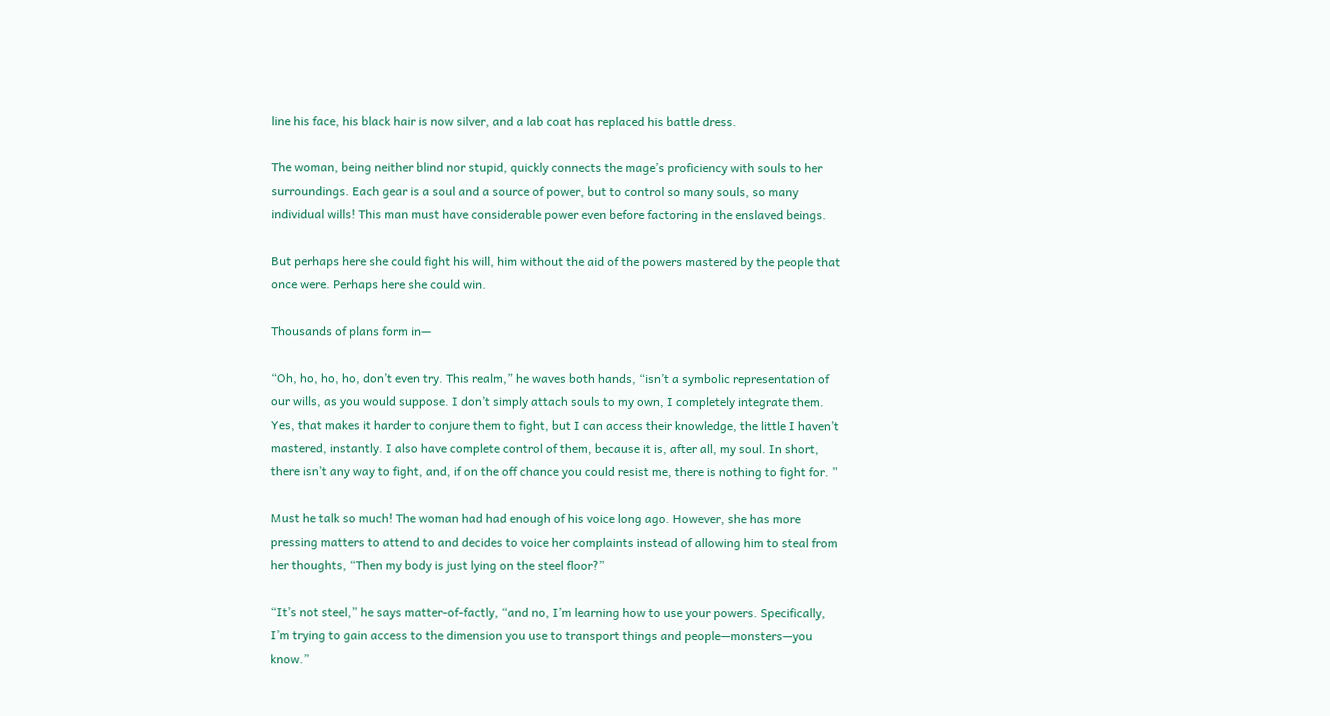line his face, his black hair is now silver, and a lab coat has replaced his battle dress.

The woman, being neither blind nor stupid, quickly connects the mage’s proficiency with souls to her surroundings. Each gear is a soul and a source of power, but to control so many souls, so many individual wills! This man must have considerable power even before factoring in the enslaved beings.

But perhaps here she could fight his will, him without the aid of the powers mastered by the people that once were. Perhaps here she could win.

Thousands of plans form in—

“Oh, ho, ho, ho, don’t even try. This realm,” he waves both hands, “isn’t a symbolic representation of our wills, as you would suppose. I don’t simply attach souls to my own, I completely integrate them. Yes, that makes it harder to conjure them to fight, but I can access their knowledge, the little I haven’t mastered, instantly. I also have complete control of them, because it is, after all, my soul. In short, there isn’t any way to fight, and, if on the off chance you could resist me, there is nothing to fight for. ”

Must he talk so much! The woman had had enough of his voice long ago. However, she has more pressing matters to attend to and decides to voice her complaints instead of allowing him to steal from her thoughts, “Then my body is just lying on the steel floor?”

“It’s not steel,” he says matter-of-factly, “and no, I’m learning how to use your powers. Specifically, I’m trying to gain access to the dimension you use to transport things and people—monsters—you know.”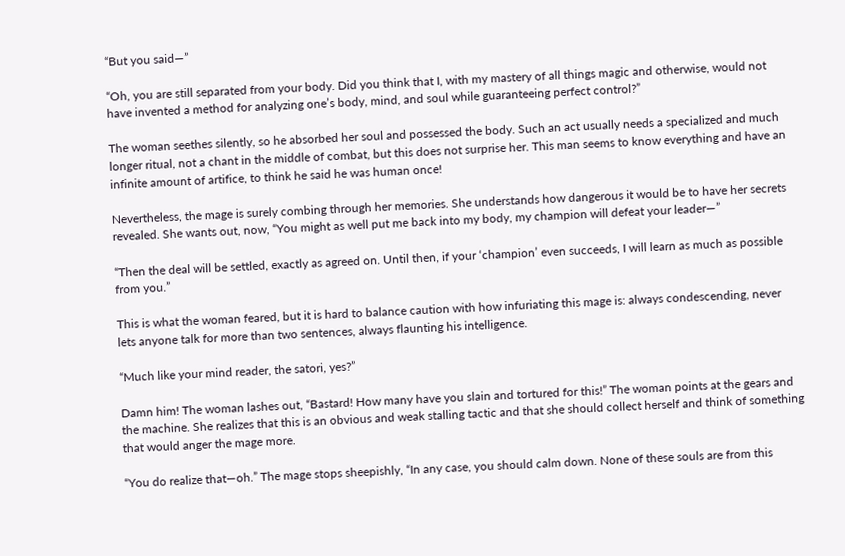“But you said—”

“Oh, you are still separated from your body. Did you think that I, with my mastery of all things magic and otherwise, would not have invented a method for analyzing one’s body, mind, and soul while guaranteeing perfect control?”

The woman seethes silently, so he absorbed her soul and possessed the body. Such an act usually needs a specialized and much longer ritual, not a chant in the middle of combat, but this does not surprise her. This man seems to know everything and have an infinite amount of artifice, to think he said he was human once!

Nevertheless, the mage is surely combing through her memories. She understands how dangerous it would be to have her secrets revealed. She wants out, now, “You might as well put me back into my body, my champion will defeat your leader—”

“Then the deal will be settled, exactly as agreed on. Until then, if your ‘champion’ even succeeds, I will learn as much as possible from you.”

This is what the woman feared, but it is hard to balance caution with how infuriating this mage is: always condescending, never lets anyone talk for more than two sentences, always flaunting his intelligence.

“Much like your mind reader, the satori, yes?”

Damn him! The woman lashes out, “Bastard! How many have you slain and tortured for this!” The woman points at the gears and the machine. She realizes that this is an obvious and weak stalling tactic and that she should collect herself and think of something that would anger the mage more.

“You do realize that—oh.” The mage stops sheepishly, “In any case, you should calm down. None of these souls are from this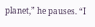planet,” he pauses. “I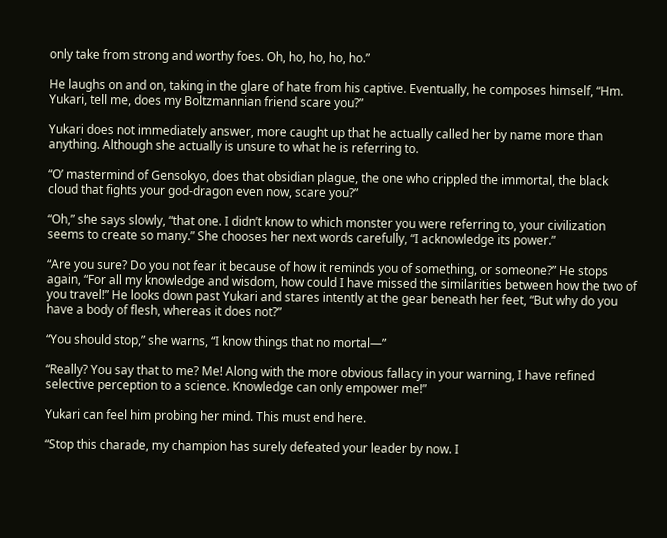only take from strong and worthy foes. Oh, ho, ho, ho, ho.”

He laughs on and on, taking in the glare of hate from his captive. Eventually, he composes himself, “Hm. Yukari, tell me, does my Boltzmannian friend scare you?”

Yukari does not immediately answer, more caught up that he actually called her by name more than anything. Although she actually is unsure to what he is referring to.

“O’ mastermind of Gensokyo, does that obsidian plague, the one who crippled the immortal, the black cloud that fights your god-dragon even now, scare you?”

“Oh,” she says slowly, “that one. I didn’t know to which monster you were referring to, your civilization seems to create so many.” She chooses her next words carefully, “I acknowledge its power.”

“Are you sure? Do you not fear it because of how it reminds you of something, or someone?” He stops again, “For all my knowledge and wisdom, how could I have missed the similarities between how the two of you travel!” He looks down past Yukari and stares intently at the gear beneath her feet, “But why do you have a body of flesh, whereas it does not?”

“You should stop,” she warns, “I know things that no mortal—”

“Really? You say that to me? Me! Along with the more obvious fallacy in your warning, I have refined selective perception to a science. Knowledge can only empower me!”

Yukari can feel him probing her mind. This must end here.

“Stop this charade, my champion has surely defeated your leader by now. I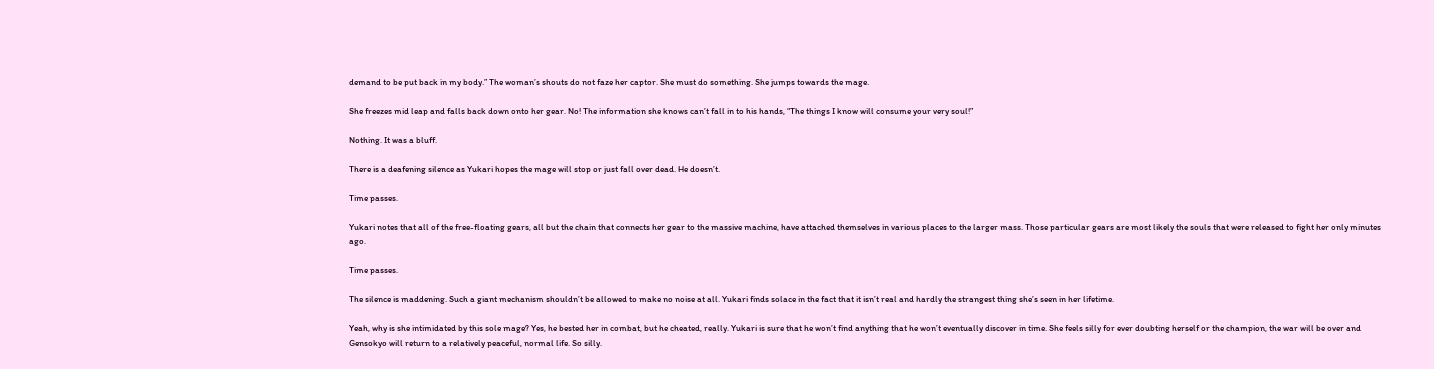demand to be put back in my body.” The woman’s shouts do not faze her captor. She must do something. She jumps towards the mage.

She freezes mid leap and falls back down onto her gear. No! The information she knows can’t fall in to his hands, “The things I know will consume your very soul!”

Nothing. It was a bluff.

There is a deafening silence as Yukari hopes the mage will stop or just fall over dead. He doesn’t.

Time passes.

Yukari notes that all of the free-floating gears, all but the chain that connects her gear to the massive machine, have attached themselves in various places to the larger mass. Those particular gears are most likely the souls that were released to fight her only minutes ago.

Time passes.

The silence is maddening. Such a giant mechanism shouldn’t be allowed to make no noise at all. Yukari finds solace in the fact that it isn’t real and hardly the strangest thing she’s seen in her lifetime.

Yeah, why is she intimidated by this sole mage? Yes, he bested her in combat, but he cheated, really. Yukari is sure that he won’t find anything that he won’t eventually discover in time. She feels silly for ever doubting herself or the champion, the war will be over and Gensokyo will return to a relatively peaceful, normal life. So silly.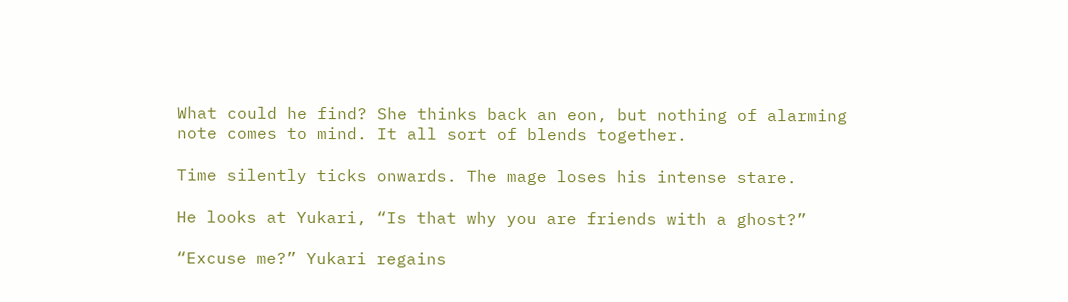What could he find? She thinks back an eon, but nothing of alarming note comes to mind. It all sort of blends together.

Time silently ticks onwards. The mage loses his intense stare.

He looks at Yukari, “Is that why you are friends with a ghost?”

“Excuse me?” Yukari regains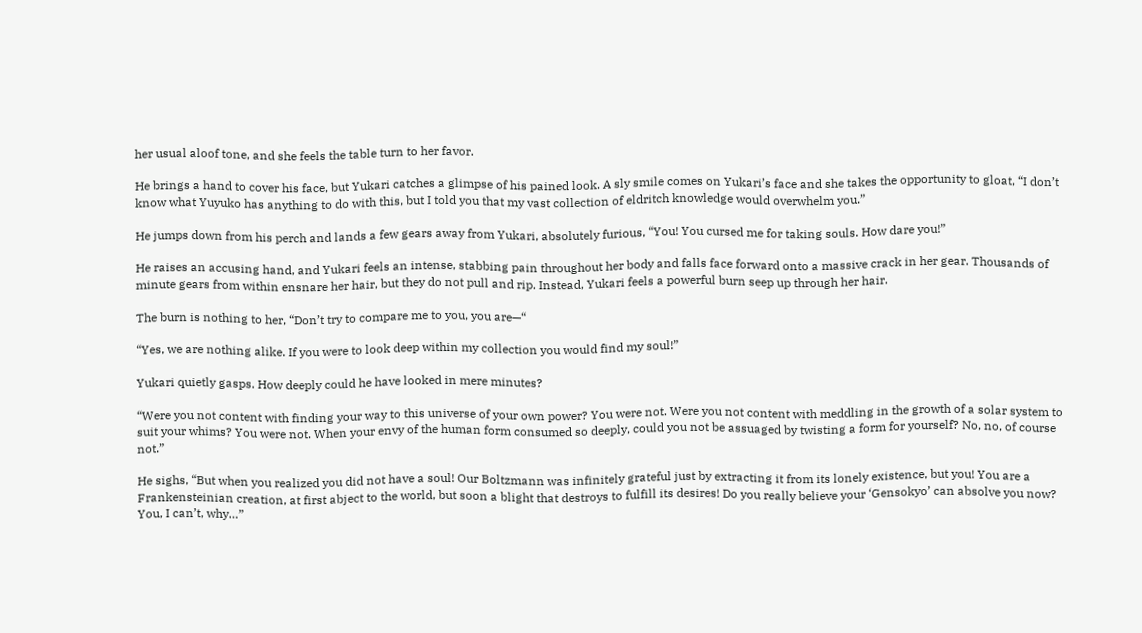her usual aloof tone, and she feels the table turn to her favor.

He brings a hand to cover his face, but Yukari catches a glimpse of his pained look. A sly smile comes on Yukari’s face and she takes the opportunity to gloat, “I don’t know what Yuyuko has anything to do with this, but I told you that my vast collection of eldritch knowledge would overwhelm you.”

He jumps down from his perch and lands a few gears away from Yukari, absolutely furious, “You! You cursed me for taking souls. How dare you!”

He raises an accusing hand, and Yukari feels an intense, stabbing pain throughout her body and falls face forward onto a massive crack in her gear. Thousands of minute gears from within ensnare her hair, but they do not pull and rip. Instead, Yukari feels a powerful burn seep up through her hair.

The burn is nothing to her, “Don’t try to compare me to you, you are—“

“Yes, we are nothing alike. If you were to look deep within my collection you would find my soul!”

Yukari quietly gasps. How deeply could he have looked in mere minutes?

“Were you not content with finding your way to this universe of your own power? You were not. Were you not content with meddling in the growth of a solar system to suit your whims? You were not. When your envy of the human form consumed so deeply, could you not be assuaged by twisting a form for yourself? No, no, of course not.”

He sighs, “But when you realized you did not have a soul! Our Boltzmann was infinitely grateful just by extracting it from its lonely existence, but you! You are a Frankensteinian creation, at first abject to the world, but soon a blight that destroys to fulfill its desires! Do you really believe your ‘Gensokyo’ can absolve you now? You, I can’t, why…”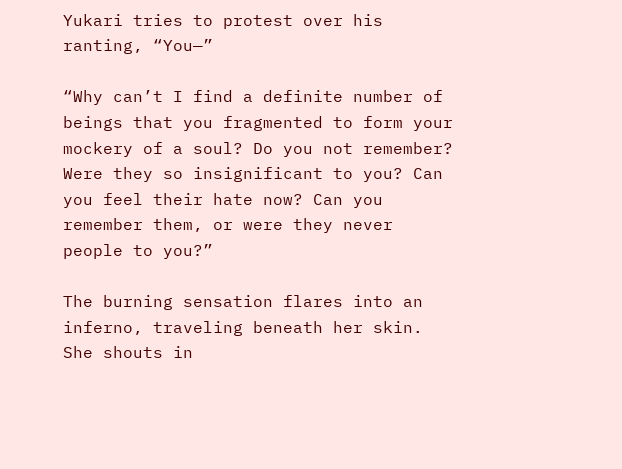Yukari tries to protest over his ranting, “You—”

“Why can’t I find a definite number of beings that you fragmented to form your mockery of a soul? Do you not remember? Were they so insignificant to you? Can you feel their hate now? Can you remember them, or were they never people to you?”

The burning sensation flares into an inferno, traveling beneath her skin. She shouts in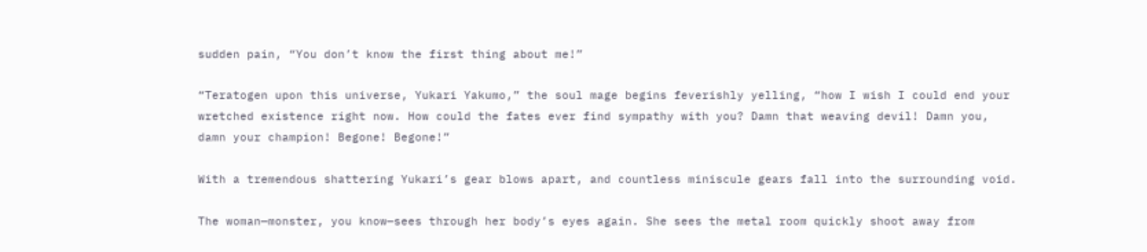sudden pain, “You don’t know the first thing about me!”

“Teratogen upon this universe, Yukari Yakumo,” the soul mage begins feverishly yelling, “how I wish I could end your wretched existence right now. How could the fates ever find sympathy with you? Damn that weaving devil! Damn you, damn your champion! Begone! Begone!”

With a tremendous shattering Yukari’s gear blows apart, and countless miniscule gears fall into the surrounding void.

The woman—monster, you know—sees through her body’s eyes again. She sees the metal room quickly shoot away from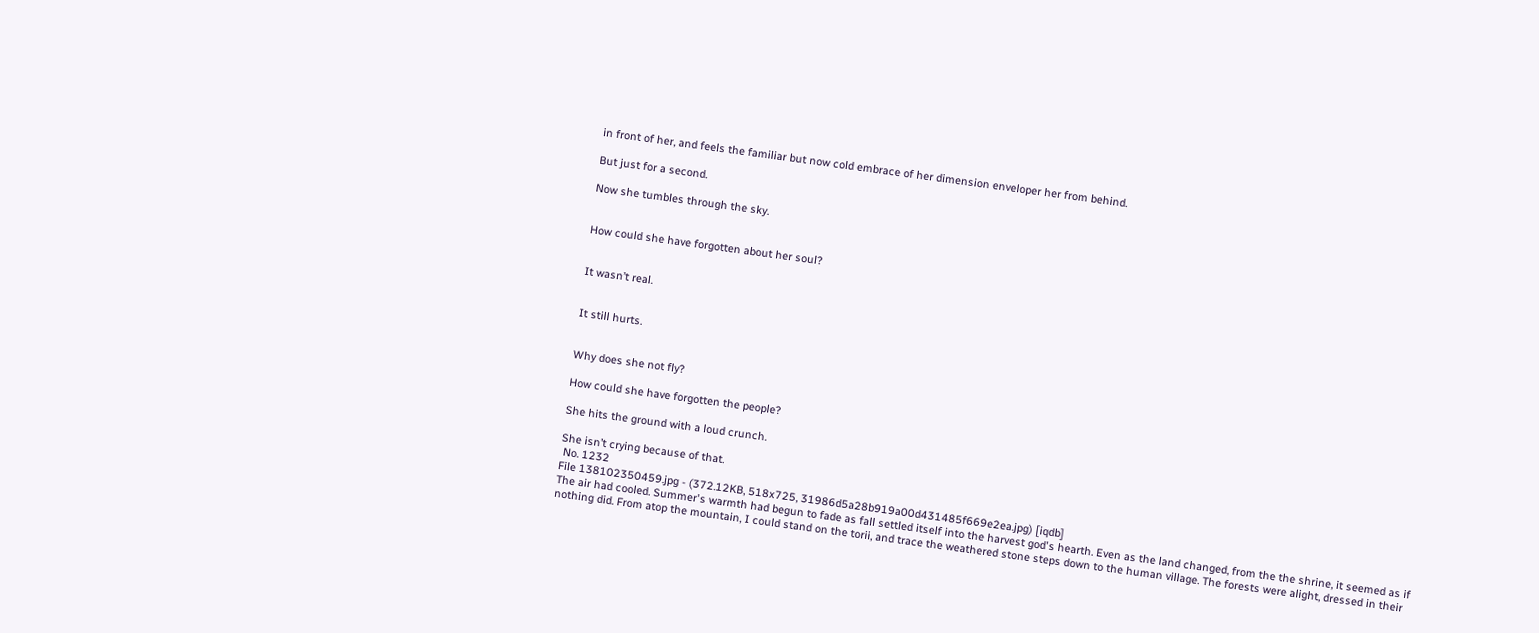in front of her, and feels the familiar but now cold embrace of her dimension enveloper her from behind.

But just for a second.

Now she tumbles through the sky.


How could she have forgotten about her soul?


It wasn’t real.


It still hurts.


Why does she not fly?

How could she have forgotten the people?

She hits the ground with a loud crunch.

She isn’t crying because of that.
 No. 1232
File 138102350459.jpg - (372.12KB, 518x725, 31986d5a28b919a00d431485f669e2ea.jpg) [iqdb]
The air had cooled. Summer's warmth had begun to fade as fall settled itself into the harvest god's hearth. Even as the land changed, from the the shrine, it seemed as if nothing did. From atop the mountain, I could stand on the torii, and trace the weathered stone steps down to the human village. The forests were alight, dressed in their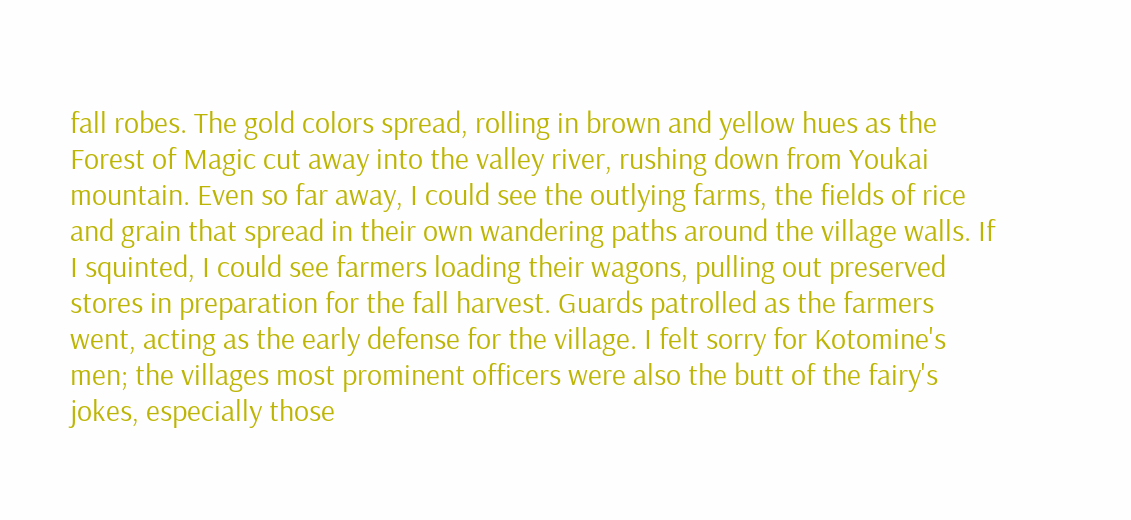fall robes. The gold colors spread, rolling in brown and yellow hues as the Forest of Magic cut away into the valley river, rushing down from Youkai mountain. Even so far away, I could see the outlying farms, the fields of rice and grain that spread in their own wandering paths around the village walls. If I squinted, I could see farmers loading their wagons, pulling out preserved stores in preparation for the fall harvest. Guards patrolled as the farmers went, acting as the early defense for the village. I felt sorry for Kotomine's men; the villages most prominent officers were also the butt of the fairy's jokes, especially those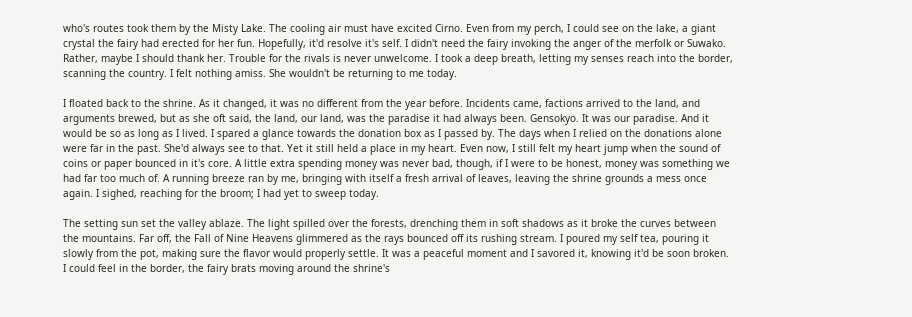who's routes took them by the Misty Lake. The cooling air must have excited Cirno. Even from my perch, I could see on the lake, a giant crystal the fairy had erected for her fun. Hopefully, it'd resolve it's self. I didn't need the fairy invoking the anger of the merfolk or Suwako. Rather, maybe I should thank her. Trouble for the rivals is never unwelcome. I took a deep breath, letting my senses reach into the border, scanning the country. I felt nothing amiss. She wouldn't be returning to me today.

I floated back to the shrine. As it changed, it was no different from the year before. Incidents came, factions arrived to the land, and arguments brewed, but as she oft said, the land, our land, was the paradise it had always been. Gensokyo. It was our paradise. And it would be so as long as I lived. I spared a glance towards the donation box as I passed by. The days when I relied on the donations alone were far in the past. She'd always see to that. Yet it still held a place in my heart. Even now, I still felt my heart jump when the sound of coins or paper bounced in it's core. A little extra spending money was never bad, though, if I were to be honest, money was something we had far too much of. A running breeze ran by me, bringing with itself a fresh arrival of leaves, leaving the shrine grounds a mess once again. I sighed, reaching for the broom; I had yet to sweep today.

The setting sun set the valley ablaze. The light spilled over the forests, drenching them in soft shadows as it broke the curves between the mountains. Far off, the Fall of Nine Heavens glimmered as the rays bounced off its rushing stream. I poured my self tea, pouring it slowly from the pot, making sure the flavor would properly settle. It was a peaceful moment and I savored it, knowing it'd be soon broken. I could feel in the border, the fairy brats moving around the shrine's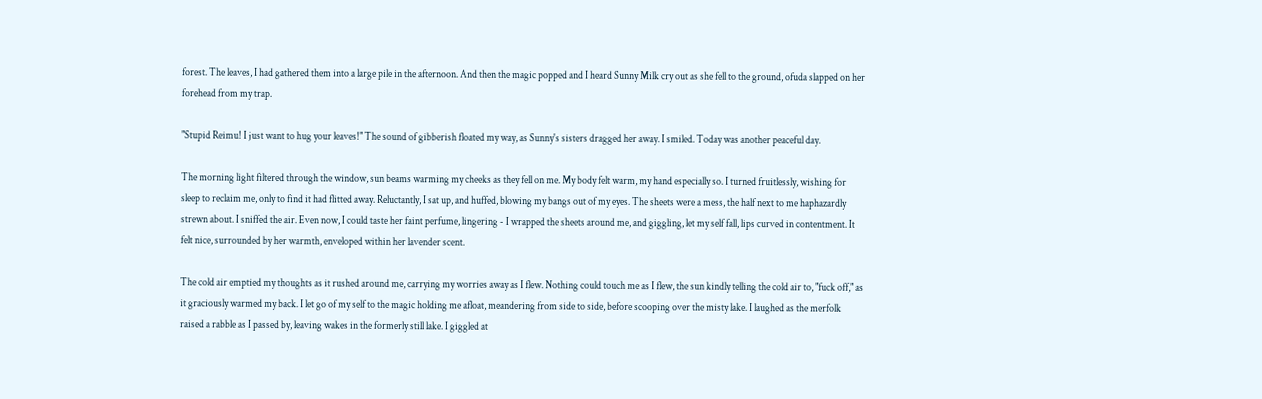forest. The leaves, I had gathered them into a large pile in the afternoon. And then the magic popped and I heard Sunny Milk cry out as she fell to the ground, ofuda slapped on her forehead from my trap.

"Stupid Reimu! I just want to hug your leaves!" The sound of gibberish floated my way, as Sunny's sisters dragged her away. I smiled. Today was another peaceful day.

The morning light filtered through the window, sun beams warming my cheeks as they fell on me. My body felt warm, my hand especially so. I turned fruitlessly, wishing for sleep to reclaim me, only to find it had flitted away. Reluctantly, I sat up, and huffed, blowing my bangs out of my eyes. The sheets were a mess, the half next to me haphazardly strewn about. I sniffed the air. Even now, I could taste her faint perfume, lingering - I wrapped the sheets around me, and giggling, let my self fall, lips curved in contentment. It felt nice, surrounded by her warmth, enveloped within her lavender scent.

The cold air emptied my thoughts as it rushed around me, carrying my worries away as I flew. Nothing could touch me as I flew, the sun kindly telling the cold air to, "fuck off," as it graciously warmed my back. I let go of my self to the magic holding me afloat, meandering from side to side, before scooping over the misty lake. I laughed as the merfolk raised a rabble as I passed by, leaving wakes in the formerly still lake. I giggled at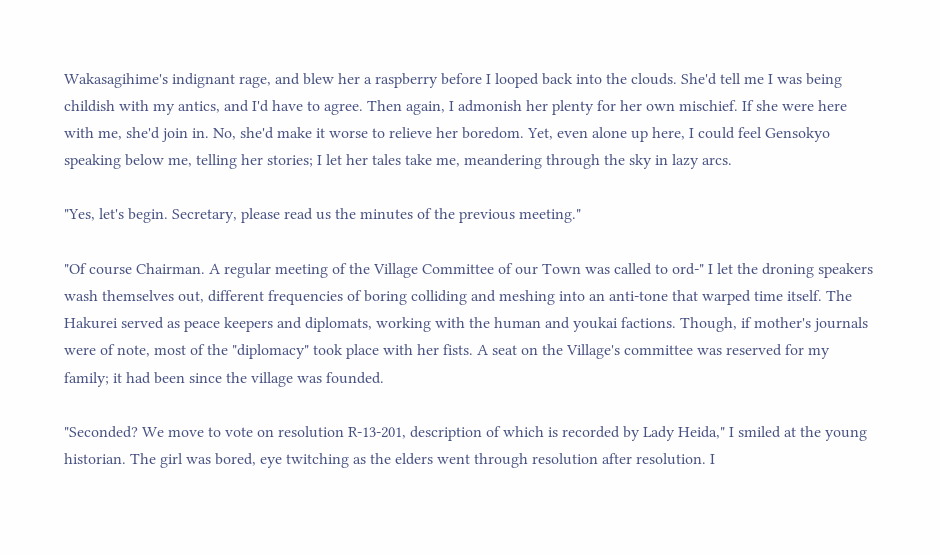Wakasagihime's indignant rage, and blew her a raspberry before I looped back into the clouds. She'd tell me I was being childish with my antics, and I'd have to agree. Then again, I admonish her plenty for her own mischief. If she were here with me, she'd join in. No, she'd make it worse to relieve her boredom. Yet, even alone up here, I could feel Gensokyo speaking below me, telling her stories; I let her tales take me, meandering through the sky in lazy arcs.

"Yes, let's begin. Secretary, please read us the minutes of the previous meeting."

"Of course Chairman. A regular meeting of the Village Committee of our Town was called to ord-" I let the droning speakers wash themselves out, different frequencies of boring colliding and meshing into an anti-tone that warped time itself. The Hakurei served as peace keepers and diplomats, working with the human and youkai factions. Though, if mother's journals were of note, most of the "diplomacy" took place with her fists. A seat on the Village's committee was reserved for my family; it had been since the village was founded.

"Seconded? We move to vote on resolution R-13-201, description of which is recorded by Lady Heida," I smiled at the young historian. The girl was bored, eye twitching as the elders went through resolution after resolution. I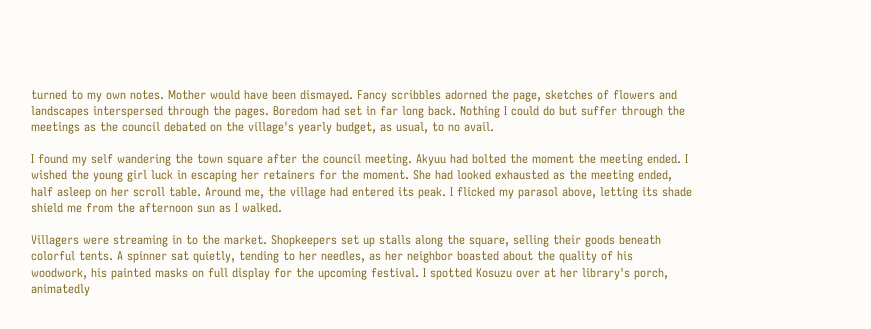turned to my own notes. Mother would have been dismayed. Fancy scribbles adorned the page, sketches of flowers and landscapes interspersed through the pages. Boredom had set in far long back. Nothing I could do but suffer through the meetings as the council debated on the village's yearly budget, as usual, to no avail.

I found my self wandering the town square after the council meeting. Akyuu had bolted the moment the meeting ended. I wished the young girl luck in escaping her retainers for the moment. She had looked exhausted as the meeting ended, half asleep on her scroll table. Around me, the village had entered its peak. I flicked my parasol above, letting its shade shield me from the afternoon sun as I walked.

Villagers were streaming in to the market. Shopkeepers set up stalls along the square, selling their goods beneath colorful tents. A spinner sat quietly, tending to her needles, as her neighbor boasted about the quality of his woodwork, his painted masks on full display for the upcoming festival. I spotted Kosuzu over at her library's porch, animatedly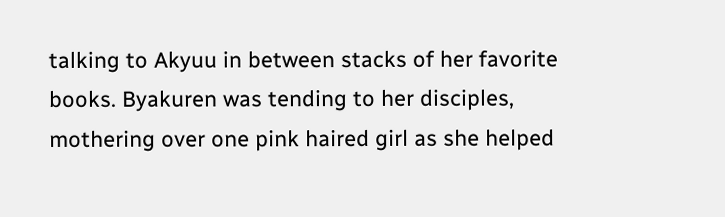talking to Akyuu in between stacks of her favorite books. Byakuren was tending to her disciples, mothering over one pink haired girl as she helped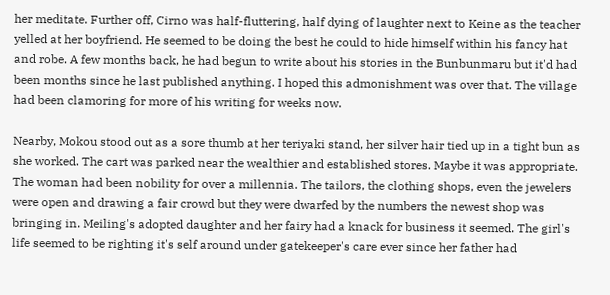her meditate. Further off, Cirno was half-fluttering, half dying of laughter next to Keine as the teacher yelled at her boyfriend. He seemed to be doing the best he could to hide himself within his fancy hat and robe. A few months back, he had begun to write about his stories in the Bunbunmaru but it'd had been months since he last published anything. I hoped this admonishment was over that. The village had been clamoring for more of his writing for weeks now.

Nearby, Mokou stood out as a sore thumb at her teriyaki stand, her silver hair tied up in a tight bun as she worked. The cart was parked near the wealthier and established stores. Maybe it was appropriate. The woman had been nobility for over a millennia. The tailors, the clothing shops, even the jewelers were open and drawing a fair crowd but they were dwarfed by the numbers the newest shop was bringing in. Meiling's adopted daughter and her fairy had a knack for business it seemed. The girl's life seemed to be righting it's self around under gatekeeper's care ever since her father had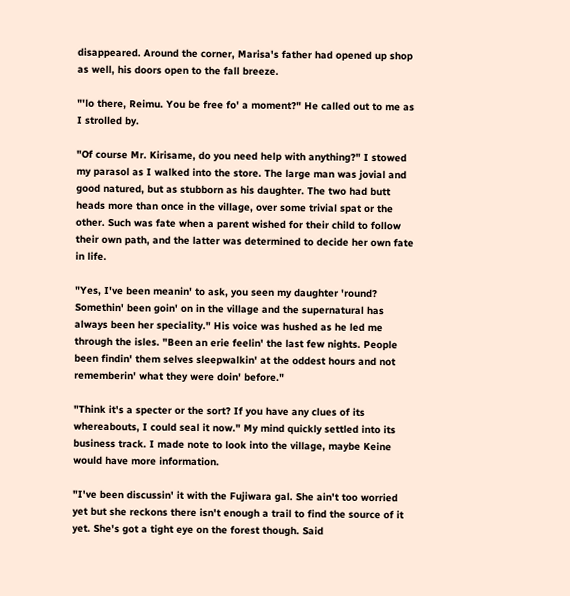disappeared. Around the corner, Marisa's father had opened up shop as well, his doors open to the fall breeze.

"'lo there, Reimu. You be free fo' a moment?" He called out to me as I strolled by.

"Of course Mr. Kirisame, do you need help with anything?" I stowed my parasol as I walked into the store. The large man was jovial and good natured, but as stubborn as his daughter. The two had butt heads more than once in the village, over some trivial spat or the other. Such was fate when a parent wished for their child to follow their own path, and the latter was determined to decide her own fate in life.

"Yes, I've been meanin' to ask, you seen my daughter 'round? Somethin' been goin' on in the village and the supernatural has always been her speciality." His voice was hushed as he led me through the isles. "Been an erie feelin' the last few nights. People been findin' them selves sleepwalkin' at the oddest hours and not rememberin' what they were doin' before."

"Think it's a specter or the sort? If you have any clues of its whereabouts, I could seal it now." My mind quickly settled into its business track. I made note to look into the village, maybe Keine would have more information.

"I've been discussin' it with the Fujiwara gal. She ain't too worried yet but she reckons there isn't enough a trail to find the source of it yet. She's got a tight eye on the forest though. Said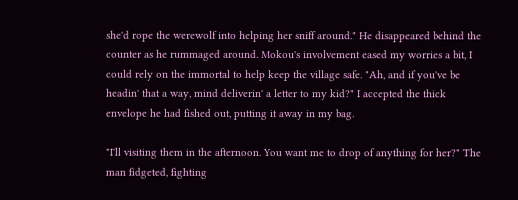she'd rope the werewolf into helping her sniff around." He disappeared behind the counter as he rummaged around. Mokou's involvement eased my worries a bit, I could rely on the immortal to help keep the village safe. "Ah, and if you've be headin' that a way, mind deliverin' a letter to my kid?" I accepted the thick envelope he had fished out, putting it away in my bag.

"I'll visiting them in the afternoon. You want me to drop of anything for her?" The man fidgeted, fighting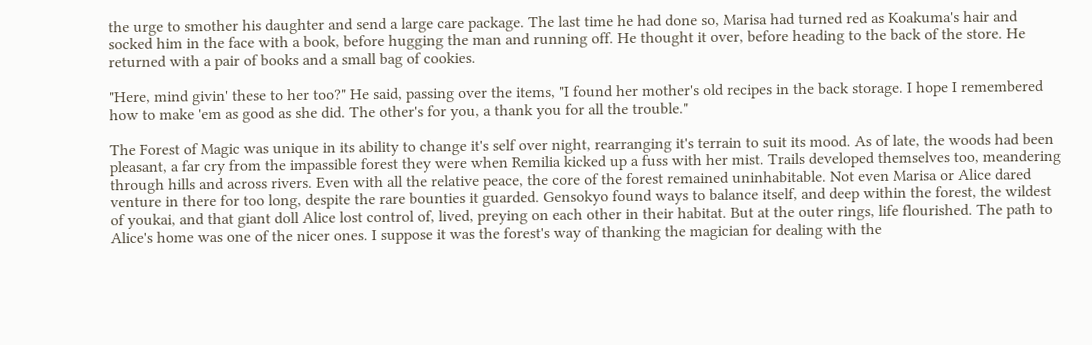the urge to smother his daughter and send a large care package. The last time he had done so, Marisa had turned red as Koakuma's hair and socked him in the face with a book, before hugging the man and running off. He thought it over, before heading to the back of the store. He returned with a pair of books and a small bag of cookies.

"Here, mind givin' these to her too?" He said, passing over the items, "I found her mother's old recipes in the back storage. I hope I remembered how to make 'em as good as she did. The other's for you, a thank you for all the trouble."

The Forest of Magic was unique in its ability to change it's self over night, rearranging it's terrain to suit its mood. As of late, the woods had been pleasant, a far cry from the impassible forest they were when Remilia kicked up a fuss with her mist. Trails developed themselves too, meandering through hills and across rivers. Even with all the relative peace, the core of the forest remained uninhabitable. Not even Marisa or Alice dared venture in there for too long, despite the rare bounties it guarded. Gensokyo found ways to balance itself, and deep within the forest, the wildest of youkai, and that giant doll Alice lost control of, lived, preying on each other in their habitat. But at the outer rings, life flourished. The path to Alice's home was one of the nicer ones. I suppose it was the forest's way of thanking the magician for dealing with the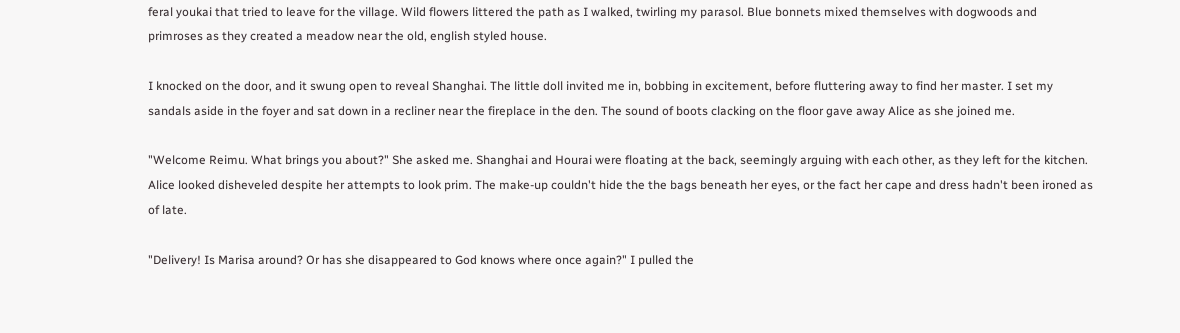feral youkai that tried to leave for the village. Wild flowers littered the path as I walked, twirling my parasol. Blue bonnets mixed themselves with dogwoods and primroses as they created a meadow near the old, english styled house.

I knocked on the door, and it swung open to reveal Shanghai. The little doll invited me in, bobbing in excitement, before fluttering away to find her master. I set my sandals aside in the foyer and sat down in a recliner near the fireplace in the den. The sound of boots clacking on the floor gave away Alice as she joined me.

"Welcome Reimu. What brings you about?" She asked me. Shanghai and Hourai were floating at the back, seemingly arguing with each other, as they left for the kitchen. Alice looked disheveled despite her attempts to look prim. The make-up couldn't hide the the bags beneath her eyes, or the fact her cape and dress hadn't been ironed as of late.

"Delivery! Is Marisa around? Or has she disappeared to God knows where once again?" I pulled the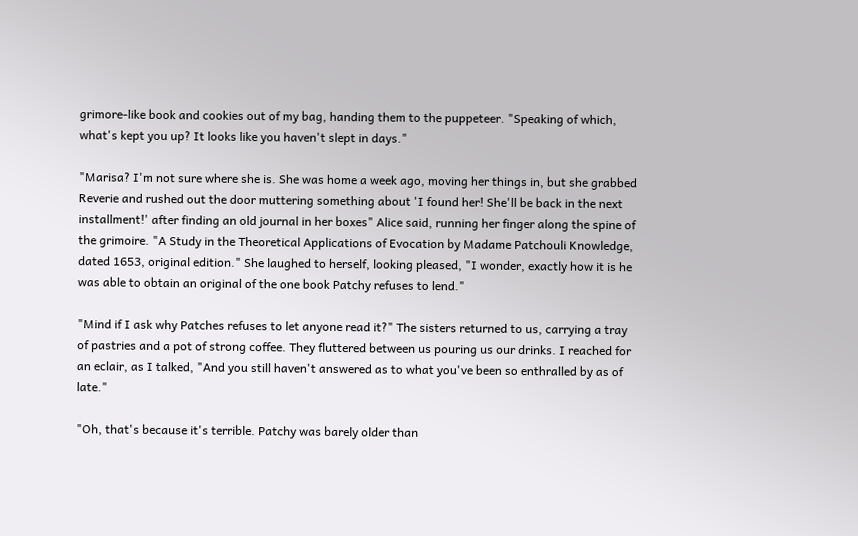grimore-like book and cookies out of my bag, handing them to the puppeteer. "Speaking of which, what's kept you up? It looks like you haven't slept in days."

"Marisa? I'm not sure where she is. She was home a week ago, moving her things in, but she grabbed Reverie and rushed out the door muttering something about 'I found her! She'll be back in the next installment!' after finding an old journal in her boxes" Alice said, running her finger along the spine of the grimoire. "A Study in the Theoretical Applications of Evocation by Madame Patchouli Knowledge, dated 1653, original edition." She laughed to herself, looking pleased, "I wonder, exactly how it is he was able to obtain an original of the one book Patchy refuses to lend."

"Mind if I ask why Patches refuses to let anyone read it?" The sisters returned to us, carrying a tray of pastries and a pot of strong coffee. They fluttered between us pouring us our drinks. I reached for an eclair, as I talked, "And you still haven't answered as to what you've been so enthralled by as of late."

"Oh, that's because it's terrible. Patchy was barely older than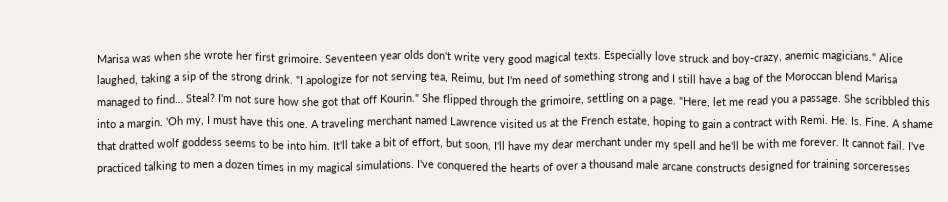Marisa was when she wrote her first grimoire. Seventeen year olds don't write very good magical texts. Especially love struck and boy-crazy, anemic magicians." Alice laughed, taking a sip of the strong drink. "I apologize for not serving tea, Reimu, but I'm need of something strong and I still have a bag of the Moroccan blend Marisa managed to find… Steal? I'm not sure how she got that off Kourin." She flipped through the grimoire, settling on a page. "Here, let me read you a passage. She scribbled this into a margin. 'Oh my, I must have this one. A traveling merchant named Lawrence visited us at the French estate, hoping to gain a contract with Remi. He. Is. Fine. A shame that dratted wolf goddess seems to be into him. It'll take a bit of effort, but soon, I'll have my dear merchant under my spell and he'll be with me forever. It cannot fail. I've practiced talking to men a dozen times in my magical simulations. I've conquered the hearts of over a thousand male arcane constructs designed for training sorceresses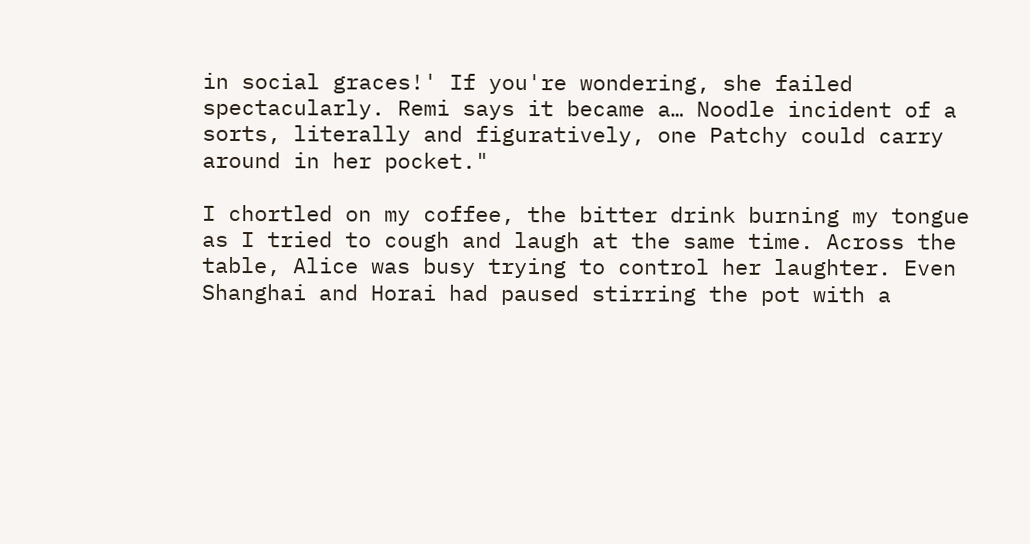in social graces!' If you're wondering, she failed spectacularly. Remi says it became a… Noodle incident of a sorts, literally and figuratively, one Patchy could carry around in her pocket."

I chortled on my coffee, the bitter drink burning my tongue as I tried to cough and laugh at the same time. Across the table, Alice was busy trying to control her laughter. Even Shanghai and Horai had paused stirring the pot with a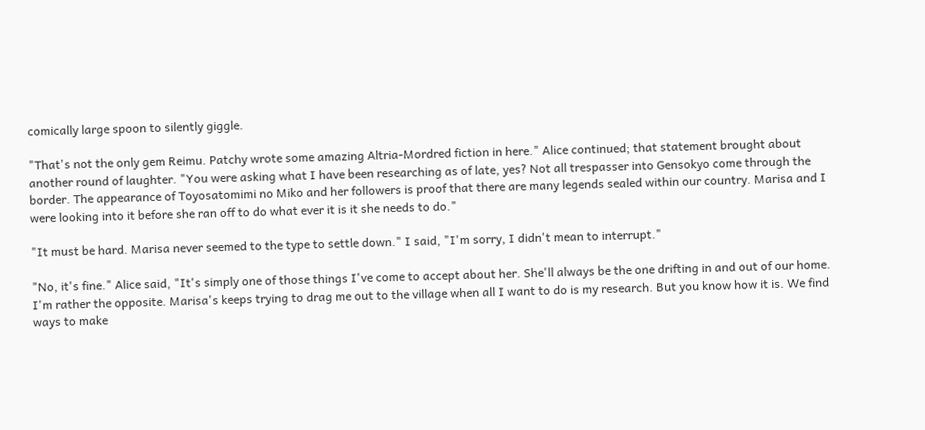comically large spoon to silently giggle.

"That's not the only gem Reimu. Patchy wrote some amazing Altria-Mordred fiction in here." Alice continued; that statement brought about another round of laughter. "You were asking what I have been researching as of late, yes? Not all trespasser into Gensokyo come through the border. The appearance of Toyosatomimi no Miko and her followers is proof that there are many legends sealed within our country. Marisa and I were looking into it before she ran off to do what ever it is it she needs to do."

"It must be hard. Marisa never seemed to the type to settle down." I said, "I'm sorry, I didn't mean to interrupt."

"No, it's fine." Alice said, "It's simply one of those things I've come to accept about her. She'll always be the one drifting in and out of our home. I'm rather the opposite. Marisa's keeps trying to drag me out to the village when all I want to do is my research. But you know how it is. We find ways to make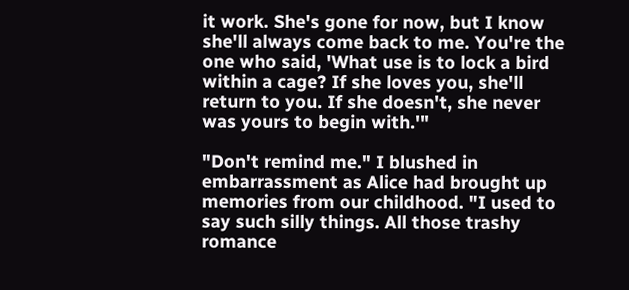it work. She's gone for now, but I know she'll always come back to me. You're the one who said, 'What use is to lock a bird within a cage? If she loves you, she'll return to you. If she doesn't, she never was yours to begin with.'"

"Don't remind me." I blushed in embarrassment as Alice had brought up memories from our childhood. "I used to say such silly things. All those trashy romance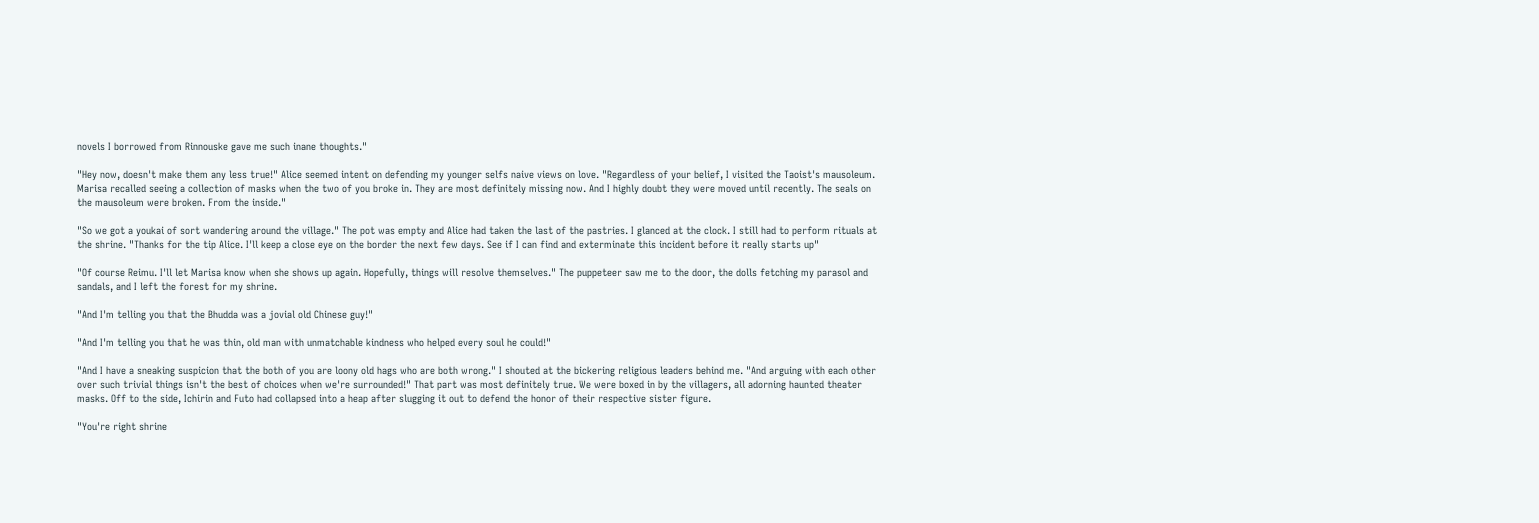novels I borrowed from Rinnouske gave me such inane thoughts."

"Hey now, doesn't make them any less true!" Alice seemed intent on defending my younger selfs naive views on love. "Regardless of your belief, I visited the Taoist's mausoleum. Marisa recalled seeing a collection of masks when the two of you broke in. They are most definitely missing now. And I highly doubt they were moved until recently. The seals on the mausoleum were broken. From the inside."

"So we got a youkai of sort wandering around the village." The pot was empty and Alice had taken the last of the pastries. I glanced at the clock. I still had to perform rituals at the shrine. "Thanks for the tip Alice. I'll keep a close eye on the border the next few days. See if I can find and exterminate this incident before it really starts up"

"Of course Reimu. I'll let Marisa know when she shows up again. Hopefully, things will resolve themselves." The puppeteer saw me to the door, the dolls fetching my parasol and sandals, and I left the forest for my shrine.

"And I'm telling you that the Bhudda was a jovial old Chinese guy!"

"And I'm telling you that he was thin, old man with unmatchable kindness who helped every soul he could!"

"And I have a sneaking suspicion that the both of you are loony old hags who are both wrong." I shouted at the bickering religious leaders behind me. "And arguing with each other over such trivial things isn't the best of choices when we're surrounded!" That part was most definitely true. We were boxed in by the villagers, all adorning haunted theater masks. Off to the side, Ichirin and Futo had collapsed into a heap after slugging it out to defend the honor of their respective sister figure.

"You're right shrine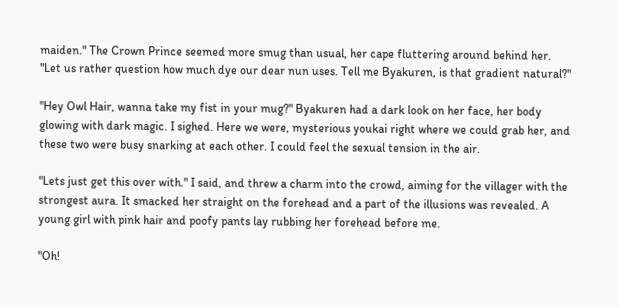maiden." The Crown Prince seemed more smug than usual, her cape fluttering around behind her. "Let us rather question how much dye our dear nun uses. Tell me Byakuren, is that gradient natural?"

"Hey Owl Hair, wanna take my fist in your mug?" Byakuren had a dark look on her face, her body glowing with dark magic. I sighed. Here we were, mysterious youkai right where we could grab her, and these two were busy snarking at each other. I could feel the sexual tension in the air.

"Lets just get this over with." I said, and threw a charm into the crowd, aiming for the villager with the strongest aura. It smacked her straight on the forehead and a part of the illusions was revealed. A young girl with pink hair and poofy pants lay rubbing her forehead before me.

"Oh!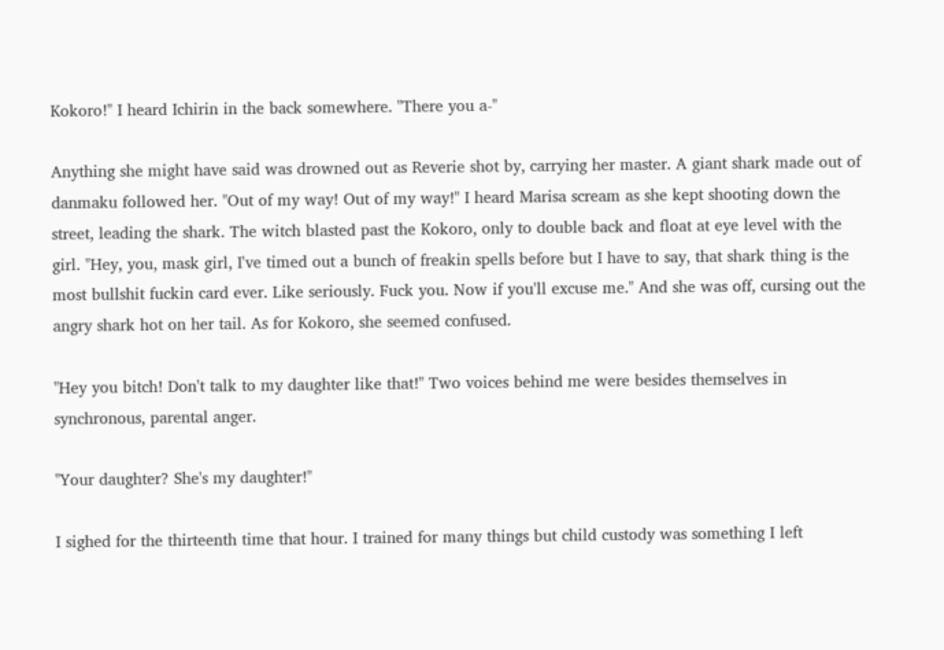Kokoro!" I heard Ichirin in the back somewhere. "There you a-"

Anything she might have said was drowned out as Reverie shot by, carrying her master. A giant shark made out of danmaku followed her. "Out of my way! Out of my way!" I heard Marisa scream as she kept shooting down the street, leading the shark. The witch blasted past the Kokoro, only to double back and float at eye level with the girl. "Hey, you, mask girl, I've timed out a bunch of freakin spells before but I have to say, that shark thing is the most bullshit fuckin card ever. Like seriously. Fuck you. Now if you'll excuse me." And she was off, cursing out the angry shark hot on her tail. As for Kokoro, she seemed confused.

"Hey you bitch! Don't talk to my daughter like that!" Two voices behind me were besides themselves in synchronous, parental anger.

"Your daughter? She's my daughter!"

I sighed for the thirteenth time that hour. I trained for many things but child custody was something I left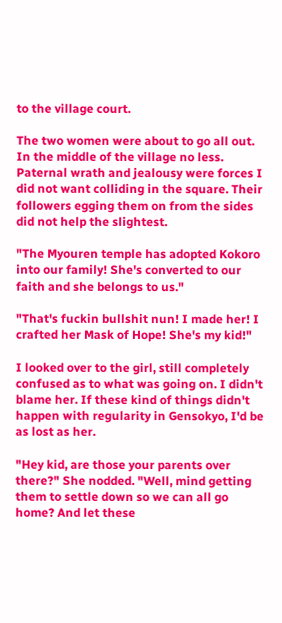to the village court.

The two women were about to go all out. In the middle of the village no less. Paternal wrath and jealousy were forces I did not want colliding in the square. Their followers egging them on from the sides did not help the slightest.

"The Myouren temple has adopted Kokoro into our family! She's converted to our faith and she belongs to us."

"That's fuckin bullshit nun! I made her! I crafted her Mask of Hope! She's my kid!"

I looked over to the girl, still completely confused as to what was going on. I didn't blame her. If these kind of things didn't happen with regularity in Gensokyo, I'd be as lost as her.

"Hey kid, are those your parents over there?" She nodded. "Well, mind getting them to settle down so we can all go home? And let these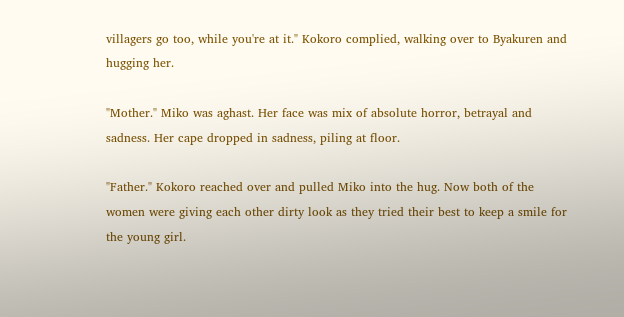villagers go too, while you're at it." Kokoro complied, walking over to Byakuren and hugging her.

"Mother." Miko was aghast. Her face was mix of absolute horror, betrayal and sadness. Her cape dropped in sadness, piling at floor.

"Father." Kokoro reached over and pulled Miko into the hug. Now both of the women were giving each other dirty look as they tried their best to keep a smile for the young girl.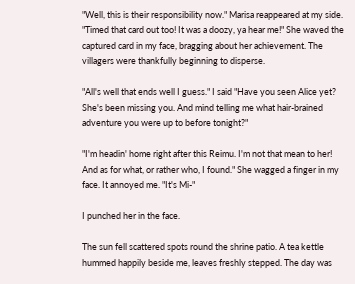"Well, this is their responsibility now." Marisa reappeared at my side. "Timed that card out too! It was a doozy, ya hear me!" She waved the captured card in my face, bragging about her achievement. The villagers were thankfully beginning to disperse.

"All's well that ends well I guess." I said "Have you seen Alice yet? She's been missing you. And mind telling me what hair-brained adventure you were up to before tonight?"

"I'm headin' home right after this Reimu. I'm not that mean to her! And as for what, or rather who, I found." She wagged a finger in my face. It annoyed me. "It's Mi-"

I punched her in the face.

The sun fell scattered spots round the shrine patio. A tea kettle hummed happily beside me, leaves freshly stepped. The day was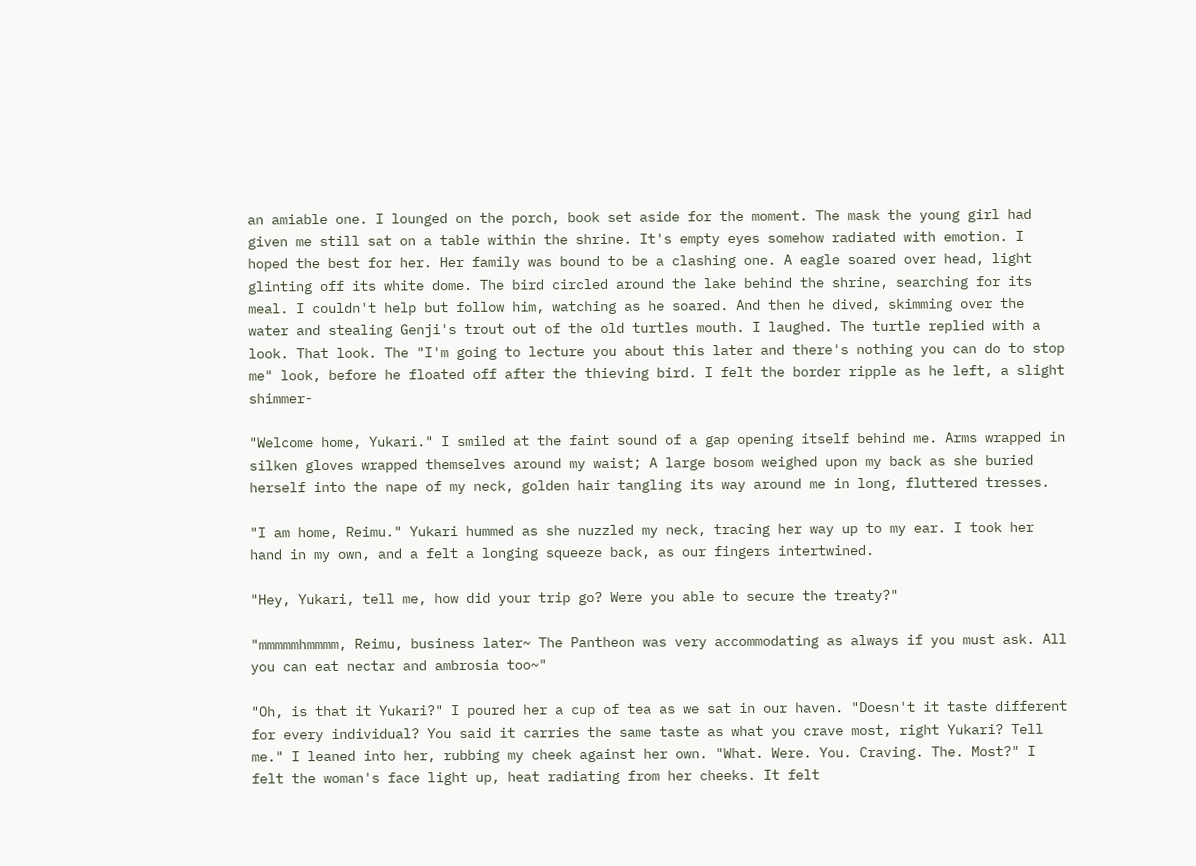an amiable one. I lounged on the porch, book set aside for the moment. The mask the young girl had given me still sat on a table within the shrine. It's empty eyes somehow radiated with emotion. I hoped the best for her. Her family was bound to be a clashing one. A eagle soared over head, light glinting off its white dome. The bird circled around the lake behind the shrine, searching for its meal. I couldn't help but follow him, watching as he soared. And then he dived, skimming over the water and stealing Genji's trout out of the old turtles mouth. I laughed. The turtle replied with a look. That look. The "I'm going to lecture you about this later and there's nothing you can do to stop me" look, before he floated off after the thieving bird. I felt the border ripple as he left, a slight shimmer-

"Welcome home, Yukari." I smiled at the faint sound of a gap opening itself behind me. Arms wrapped in silken gloves wrapped themselves around my waist; A large bosom weighed upon my back as she buried herself into the nape of my neck, golden hair tangling its way around me in long, fluttered tresses.

"I am home, Reimu." Yukari hummed as she nuzzled my neck, tracing her way up to my ear. I took her hand in my own, and a felt a longing squeeze back, as our fingers intertwined.

"Hey, Yukari, tell me, how did your trip go? Were you able to secure the treaty?"

"mmmmmhmmmm, Reimu, business later~ The Pantheon was very accommodating as always if you must ask. All you can eat nectar and ambrosia too~"

"Oh, is that it Yukari?" I poured her a cup of tea as we sat in our haven. "Doesn't it taste different for every individual? You said it carries the same taste as what you crave most, right Yukari? Tell me." I leaned into her, rubbing my cheek against her own. "What. Were. You. Craving. The. Most?" I felt the woman's face light up, heat radiating from her cheeks. It felt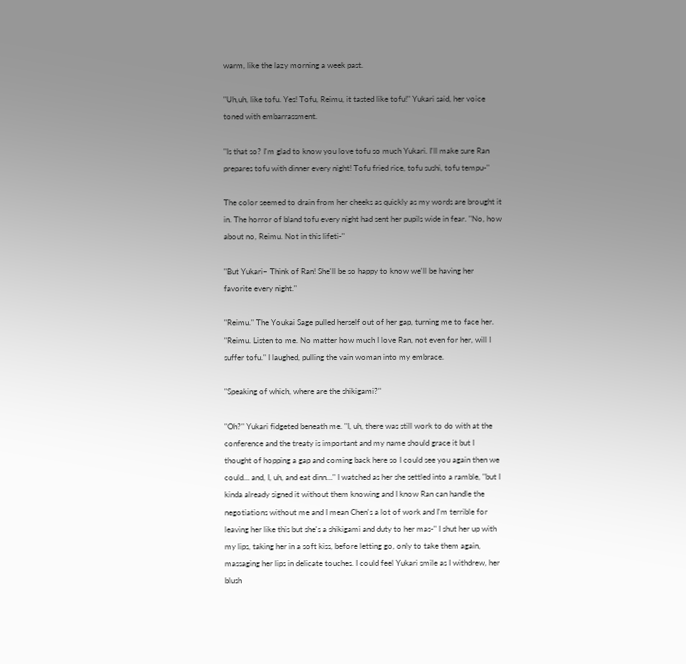warm, like the lazy morning a week past.

"Uh,uh, like tofu. Yes! Tofu, Reimu, it tasted like tofu!" Yukari said, her voice toned with embarrassment.

"Is that so? I'm glad to know you love tofu so much Yukari. I'll make sure Ran prepares tofu with dinner every night! Tofu fried rice, tofu sushi, tofu tempu-"

The color seemed to drain from her cheeks as quickly as my words are brought it in. The horror of bland tofu every night had sent her pupils wide in fear. "No, how about no, Reimu. Not in this lifeti-"

"But Yukari~ Think of Ran! She'll be so happy to know we'll be having her favorite every night."

"Reimu." The Youkai Sage pulled herself out of her gap, turning me to face her. "Reimu. Listen to me. No matter how much I love Ran, not even for her, will I suffer tofu." I laughed, pulling the vain woman into my embrace.

"Speaking of which, where are the shikigami?"

"Oh?" Yukari fidgeted beneath me. "I, uh, there was still work to do with at the conference and the treaty is important and my name should grace it but I thought of hopping a gap and coming back here so I could see you again then we could… and, I, uh, and eat dinn…" I watched as her she settled into a ramble, "but I kinda already signed it without them knowing and I know Ran can handle the negotiations without me and I mean Chen's a lot of work and I'm terrible for leaving her like this but she's a shikigami and duty to her mas-" I shut her up with my lips, taking her in a soft kiss, before letting go, only to take them again, massaging her lips in delicate touches. I could feel Yukari smile as I withdrew, her blush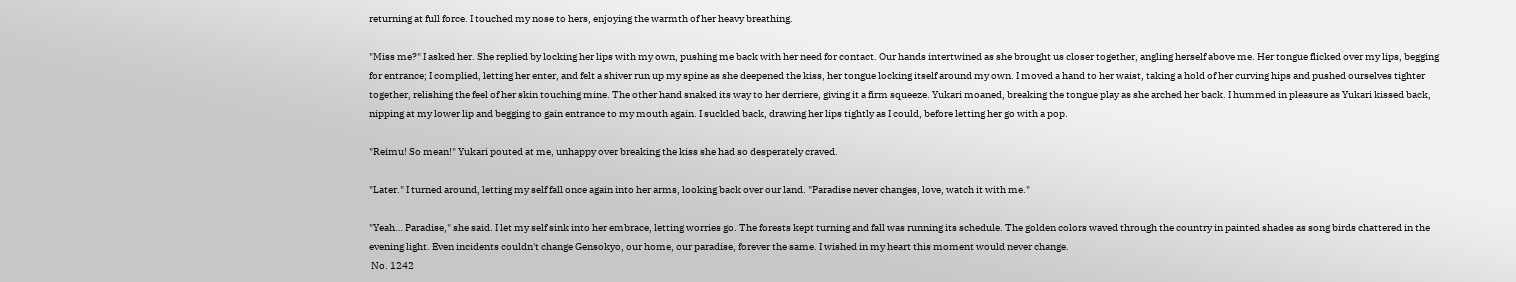returning at full force. I touched my nose to hers, enjoying the warmth of her heavy breathing.

"Miss me?" I asked her. She replied by locking her lips with my own, pushing me back with her need for contact. Our hands intertwined as she brought us closer together, angling herself above me. Her tongue flicked over my lips, begging for entrance; I complied, letting her enter, and felt a shiver run up my spine as she deepened the kiss, her tongue locking itself around my own. I moved a hand to her waist, taking a hold of her curving hips and pushed ourselves tighter together, relishing the feel of her skin touching mine. The other hand snaked its way to her derriere, giving it a firm squeeze. Yukari moaned, breaking the tongue play as she arched her back. I hummed in pleasure as Yukari kissed back, nipping at my lower lip and begging to gain entrance to my mouth again. I suckled back, drawing her lips tightly as I could, before letting her go with a pop.

"Reimu! So mean!" Yukari pouted at me, unhappy over breaking the kiss she had so desperately craved.

"Later." I turned around, letting my self fall once again into her arms, looking back over our land. "Paradise never changes, love, watch it with me."

"Yeah… Paradise," she said. I let my self sink into her embrace, letting worries go. The forests kept turning and fall was running its schedule. The golden colors waved through the country in painted shades as song birds chattered in the evening light. Even incidents couldn't change Gensokyo, our home, our paradise, forever the same. I wished in my heart this moment would never change.
 No. 1242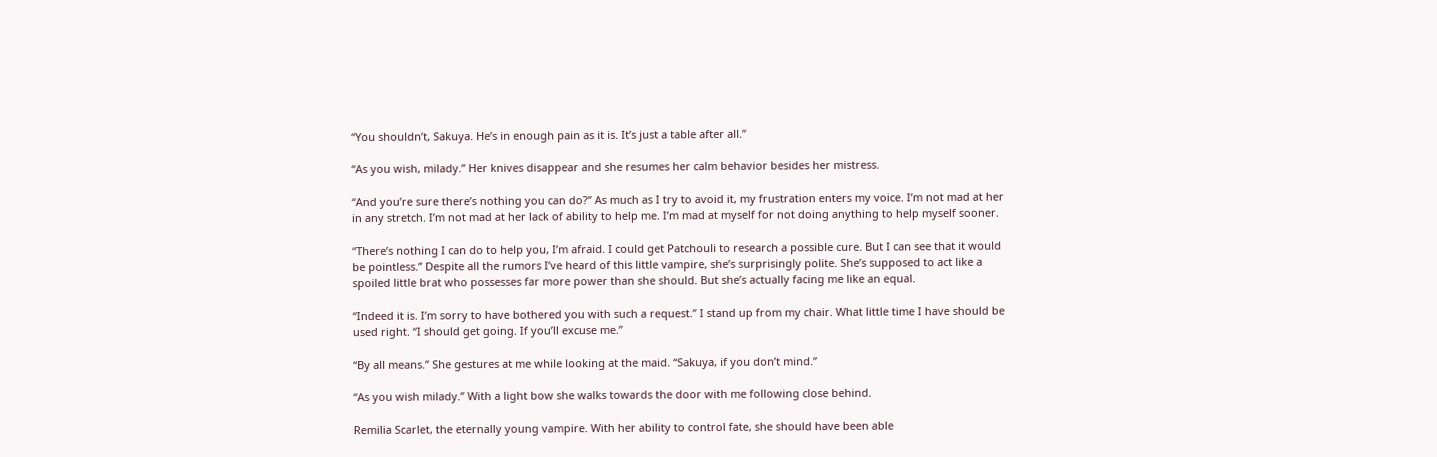“You shouldn’t, Sakuya. He’s in enough pain as it is. It’s just a table after all.”

“As you wish, milady.” Her knives disappear and she resumes her calm behavior besides her mistress.

“And you’re sure there’s nothing you can do?” As much as I try to avoid it, my frustration enters my voice. I’m not mad at her in any stretch. I’m not mad at her lack of ability to help me. I’m mad at myself for not doing anything to help myself sooner.

“There’s nothing I can do to help you, I’m afraid. I could get Patchouli to research a possible cure. But I can see that it would be pointless.” Despite all the rumors I’ve heard of this little vampire, she’s surprisingly polite. She’s supposed to act like a spoiled little brat who possesses far more power than she should. But she’s actually facing me like an equal.

“Indeed it is. I’m sorry to have bothered you with such a request.” I stand up from my chair. What little time I have should be used right. “I should get going. If you’ll excuse me.”

“By all means.” She gestures at me while looking at the maid. “Sakuya, if you don’t mind.”

“As you wish milady.” With a light bow she walks towards the door with me following close behind.

Remilia Scarlet, the eternally young vampire. With her ability to control fate, she should have been able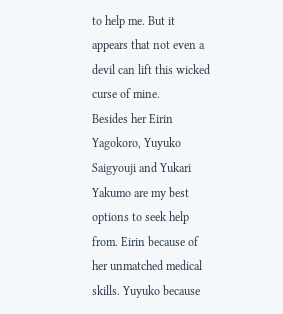to help me. But it appears that not even a devil can lift this wicked curse of mine.
Besides her Eirin Yagokoro, Yuyuko Saigyouji and Yukari Yakumo are my best options to seek help from. Eirin because of her unmatched medical skills. Yuyuko because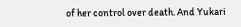of her control over death. And Yukari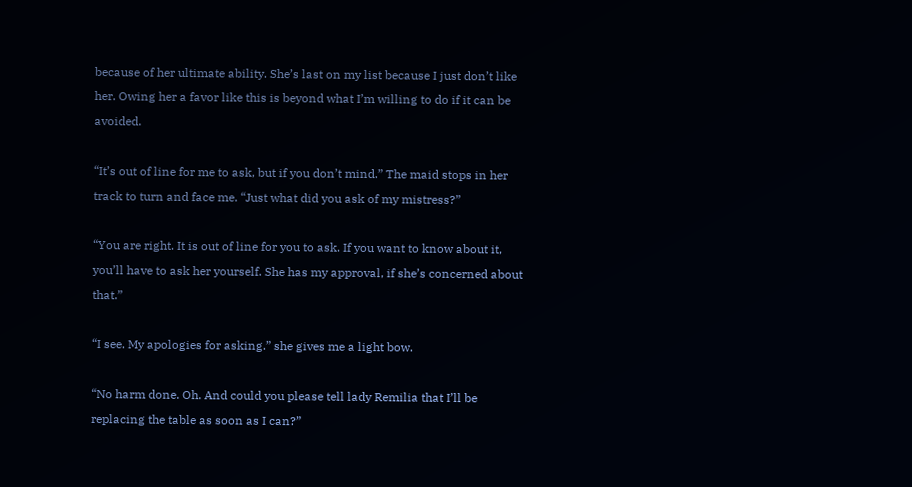because of her ultimate ability. She’s last on my list because I just don’t like her. Owing her a favor like this is beyond what I’m willing to do if it can be avoided.

“It’s out of line for me to ask, but if you don’t mind.” The maid stops in her track to turn and face me. “Just what did you ask of my mistress?”

“You are right. It is out of line for you to ask. If you want to know about it, you’ll have to ask her yourself. She has my approval, if she’s concerned about that.”

“I see. My apologies for asking.” she gives me a light bow.

“No harm done. Oh. And could you please tell lady Remilia that I’ll be replacing the table as soon as I can?”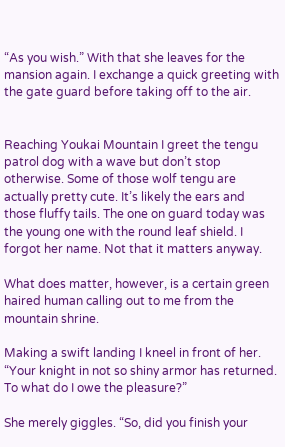“As you wish.” With that she leaves for the mansion again. I exchange a quick greeting with the gate guard before taking off to the air.


Reaching Youkai Mountain I greet the tengu patrol dog with a wave but don’t stop otherwise. Some of those wolf tengu are actually pretty cute. It’s likely the ears and those fluffy tails. The one on guard today was the young one with the round leaf shield. I forgot her name. Not that it matters anyway.

What does matter, however, is a certain green haired human calling out to me from the mountain shrine.

Making a swift landing I kneel in front of her. “Your knight in not so shiny armor has returned. To what do I owe the pleasure?”

She merely giggles. “So, did you finish your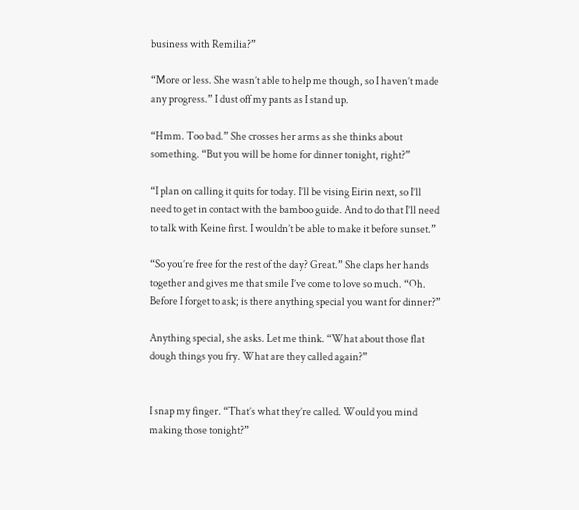business with Remilia?”

“More or less. She wasn’t able to help me though, so I haven’t made any progress.” I dust off my pants as I stand up.

“Hmm. Too bad.” She crosses her arms as she thinks about something. “But you will be home for dinner tonight, right?”

“I plan on calling it quits for today. I’ll be vising Eirin next, so I’ll need to get in contact with the bamboo guide. And to do that I’ll need to talk with Keine first. I wouldn’t be able to make it before sunset.”

“So you’re free for the rest of the day? Great.” She claps her hands together and gives me that smile I’ve come to love so much. “Oh. Before I forget to ask; is there anything special you want for dinner?”

Anything special, she asks. Let me think. “What about those flat dough things you fry. What are they called again?”


I snap my finger. “That’s what they’re called. Would you mind making those tonight?”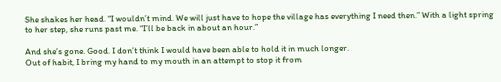She shakes her head. “I wouldn’t mind. We will just have to hope the village has everything I need then.” With a light spring to her step, she runs past me. “I’ll be back in about an hour.”

And she’s gone. Good. I don’t think I would have been able to hold it in much longer.
Out of habit, I bring my hand to my mouth in an attempt to stop it from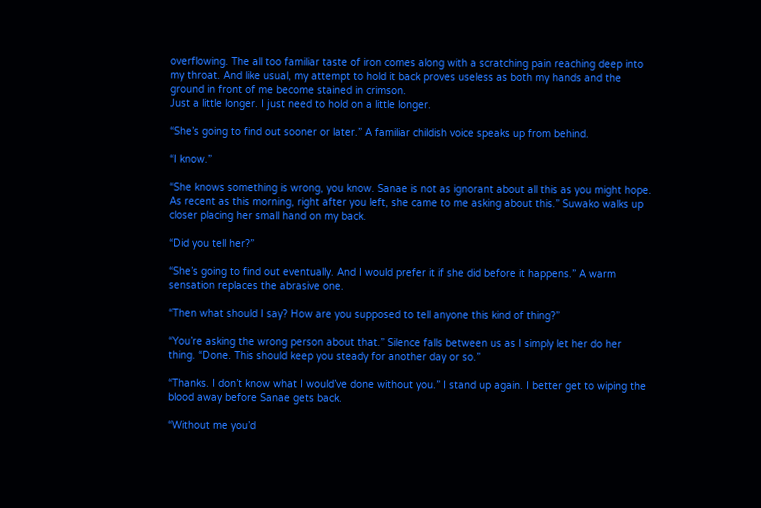overflowing. The all too familiar taste of iron comes along with a scratching pain reaching deep into my throat. And like usual, my attempt to hold it back proves useless as both my hands and the ground in front of me become stained in crimson.
Just a little longer. I just need to hold on a little longer.

“She’s going to find out sooner or later.” A familiar childish voice speaks up from behind.

“I know.”

“She knows something is wrong, you know. Sanae is not as ignorant about all this as you might hope. As recent as this morning, right after you left, she came to me asking about this.” Suwako walks up closer placing her small hand on my back.

“Did you tell her?”

“She’s going to find out eventually. And I would prefer it if she did before it happens.” A warm sensation replaces the abrasive one.

“Then what should I say? How are you supposed to tell anyone this kind of thing?”

“You’re asking the wrong person about that.” Silence falls between us as I simply let her do her thing. “Done. This should keep you steady for another day or so.”

“Thanks. I don’t know what I would’ve done without you.” I stand up again. I better get to wiping the blood away before Sanae gets back.

“Without me you’d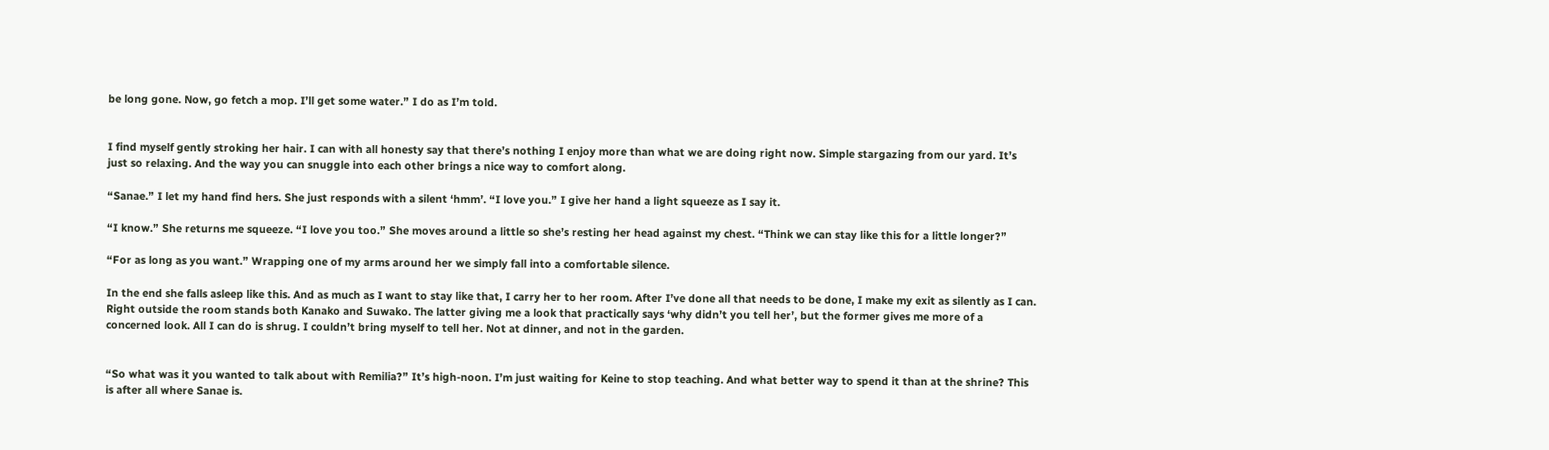be long gone. Now, go fetch a mop. I’ll get some water.” I do as I’m told.


I find myself gently stroking her hair. I can with all honesty say that there’s nothing I enjoy more than what we are doing right now. Simple stargazing from our yard. It’s just so relaxing. And the way you can snuggle into each other brings a nice way to comfort along.

“Sanae.” I let my hand find hers. She just responds with a silent ‘hmm’. “I love you.” I give her hand a light squeeze as I say it.

“I know.” She returns me squeeze. “I love you too.” She moves around a little so she’s resting her head against my chest. “Think we can stay like this for a little longer?”

“For as long as you want.” Wrapping one of my arms around her we simply fall into a comfortable silence.

In the end she falls asleep like this. And as much as I want to stay like that, I carry her to her room. After I’ve done all that needs to be done, I make my exit as silently as I can.
Right outside the room stands both Kanako and Suwako. The latter giving me a look that practically says ‘why didn’t you tell her’, but the former gives me more of a concerned look. All I can do is shrug. I couldn’t bring myself to tell her. Not at dinner, and not in the garden.


“So what was it you wanted to talk about with Remilia?” It’s high-noon. I’m just waiting for Keine to stop teaching. And what better way to spend it than at the shrine? This is after all where Sanae is.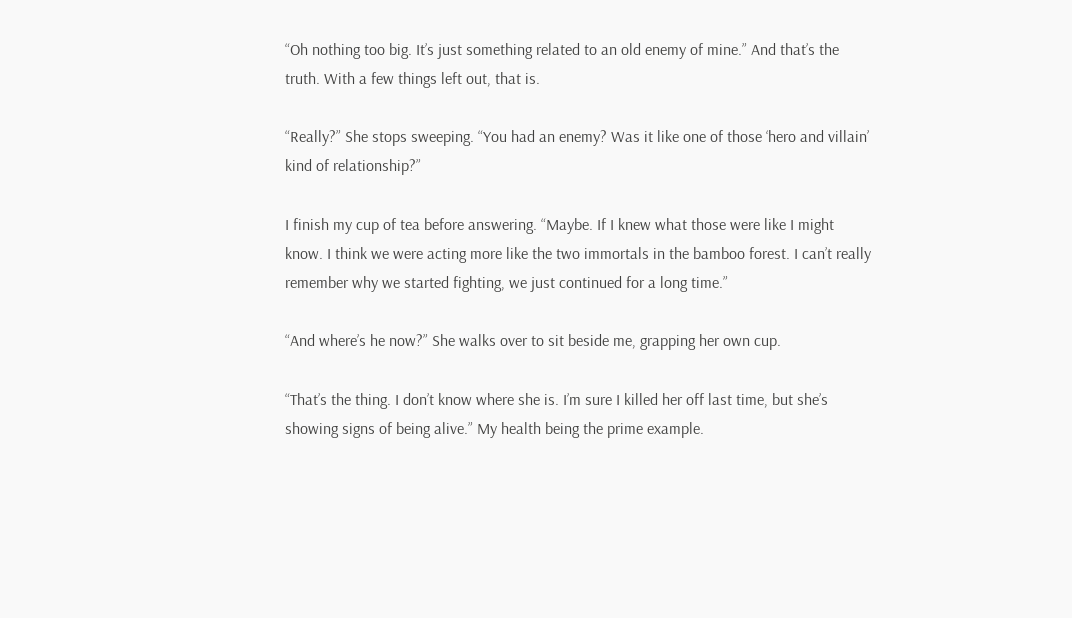“Oh nothing too big. It’s just something related to an old enemy of mine.” And that’s the truth. With a few things left out, that is.

“Really?” She stops sweeping. “You had an enemy? Was it like one of those ‘hero and villain’ kind of relationship?”

I finish my cup of tea before answering. “Maybe. If I knew what those were like I might know. I think we were acting more like the two immortals in the bamboo forest. I can’t really remember why we started fighting, we just continued for a long time.”

“And where’s he now?” She walks over to sit beside me, grapping her own cup.

“That’s the thing. I don’t know where she is. I’m sure I killed her off last time, but she’s showing signs of being alive.” My health being the prime example.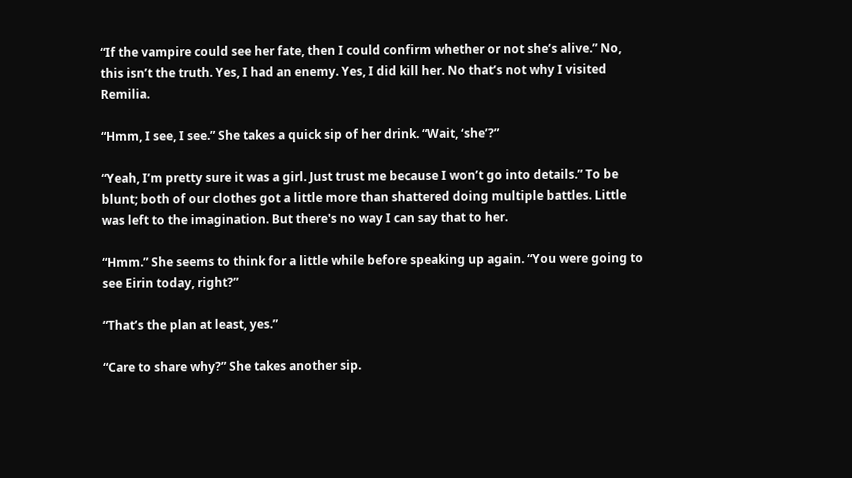“If the vampire could see her fate, then I could confirm whether or not she’s alive.” No, this isn’t the truth. Yes, I had an enemy. Yes, I did kill her. No that’s not why I visited Remilia.

“Hmm, I see, I see.” She takes a quick sip of her drink. “Wait, ‘she’?”

“Yeah, I’m pretty sure it was a girl. Just trust me because I won’t go into details.” To be blunt; both of our clothes got a little more than shattered doing multiple battles. Little was left to the imagination. But there's no way I can say that to her.

“Hmm.” She seems to think for a little while before speaking up again. “You were going to see Eirin today, right?”

“That’s the plan at least, yes.”

“Care to share why?” She takes another sip.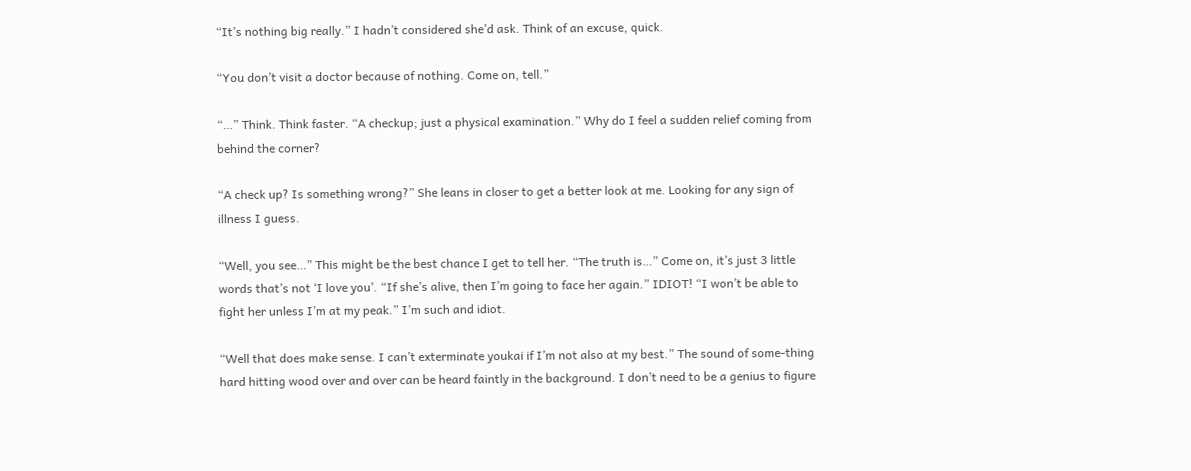“It’s nothing big really.” I hadn’t considered she’d ask. Think of an excuse, quick.

“You don’t visit a doctor because of nothing. Come on, tell.”

“…” Think. Think faster. “A checkup; just a physical examination.” Why do I feel a sudden relief coming from behind the corner?

“A check up? Is something wrong?” She leans in closer to get a better look at me. Looking for any sign of illness I guess.

“Well, you see…” This might be the best chance I get to tell her. “The truth is…” Come on, it’s just 3 little words that’s not ‘I love you’. “If she’s alive, then I’m going to face her again.” IDIOT! “I won’t be able to fight her unless I’m at my peak.” I’m such and idiot.

“Well that does make sense. I can’t exterminate youkai if I’m not also at my best.” The sound of some-thing hard hitting wood over and over can be heard faintly in the background. I don’t need to be a genius to figure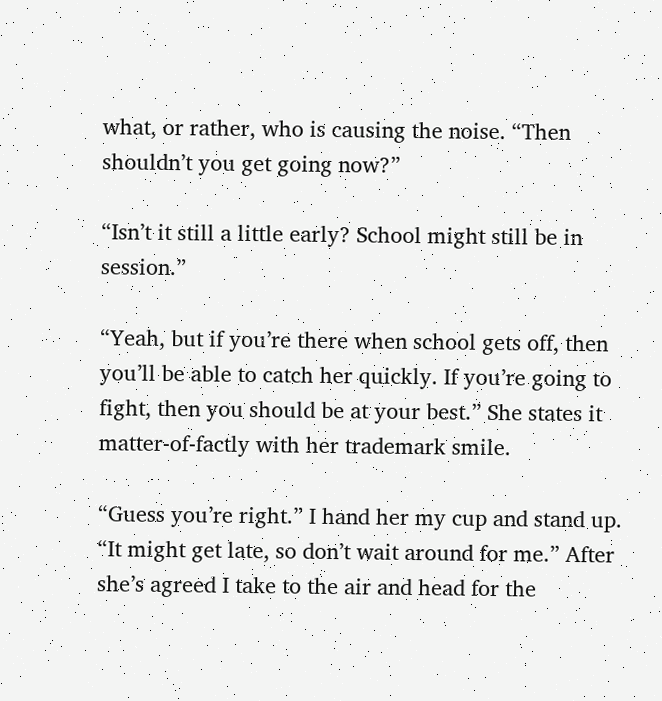what, or rather, who is causing the noise. “Then shouldn’t you get going now?”

“Isn’t it still a little early? School might still be in session.”

“Yeah, but if you’re there when school gets off, then you’ll be able to catch her quickly. If you’re going to fight, then you should be at your best.” She states it matter-of-factly with her trademark smile.

“Guess you’re right.” I hand her my cup and stand up. “It might get late, so don’t wait around for me.” After she’s agreed I take to the air and head for the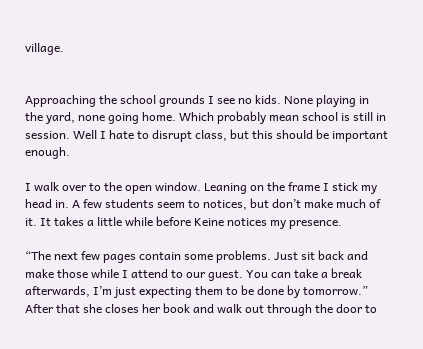village.


Approaching the school grounds I see no kids. None playing in the yard, none going home. Which probably mean school is still in session. Well I hate to disrupt class, but this should be important enough.

I walk over to the open window. Leaning on the frame I stick my head in. A few students seem to notices, but don’t make much of it. It takes a little while before Keine notices my presence.

“The next few pages contain some problems. Just sit back and make those while I attend to our guest. You can take a break afterwards, I’m just expecting them to be done by tomorrow.” After that she closes her book and walk out through the door to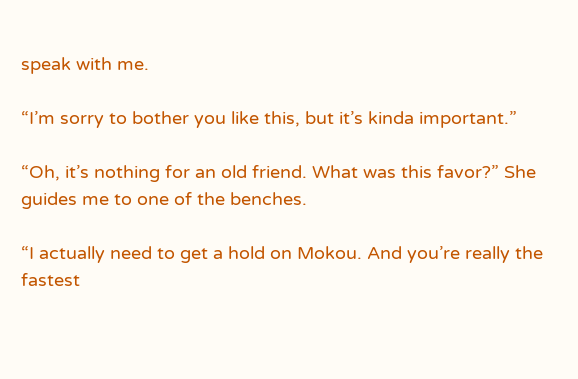speak with me.

“I’m sorry to bother you like this, but it’s kinda important.”

“Oh, it’s nothing for an old friend. What was this favor?” She guides me to one of the benches.

“I actually need to get a hold on Mokou. And you’re really the fastest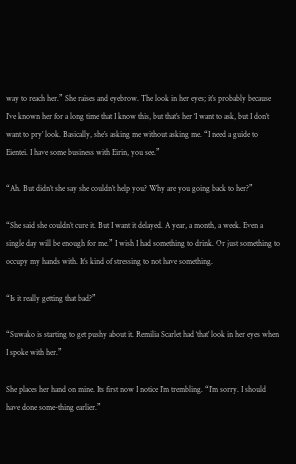way to reach her.” She raises and eyebrow. The look in her eyes; it’s probably because I’ve known her for a long time that I know this, but that’s her ‘I want to ask, but I don’t want to pry’ look. Basically, she’s asking me without asking me. “I need a guide to Eientei. I have some business with Eirin, you see.”

“Ah. But didn’t she say she couldn’t help you? Why are you going back to her?”

“She said she couldn’t cure it. But I want it delayed. A year, a month, a week. Even a single day will be enough for me.” I wish I had something to drink. Or just something to occupy my hands with. It’s kind of stressing to not have something.

“Is it really getting that bad?”

“Suwako is starting to get pushy about it. Remilia Scarlet had ‘that’ look in her eyes when I spoke with her.”

She places her hand on mine. Its first now I notice I’m trembling. “I’m sorry. I should have done some-thing earlier.”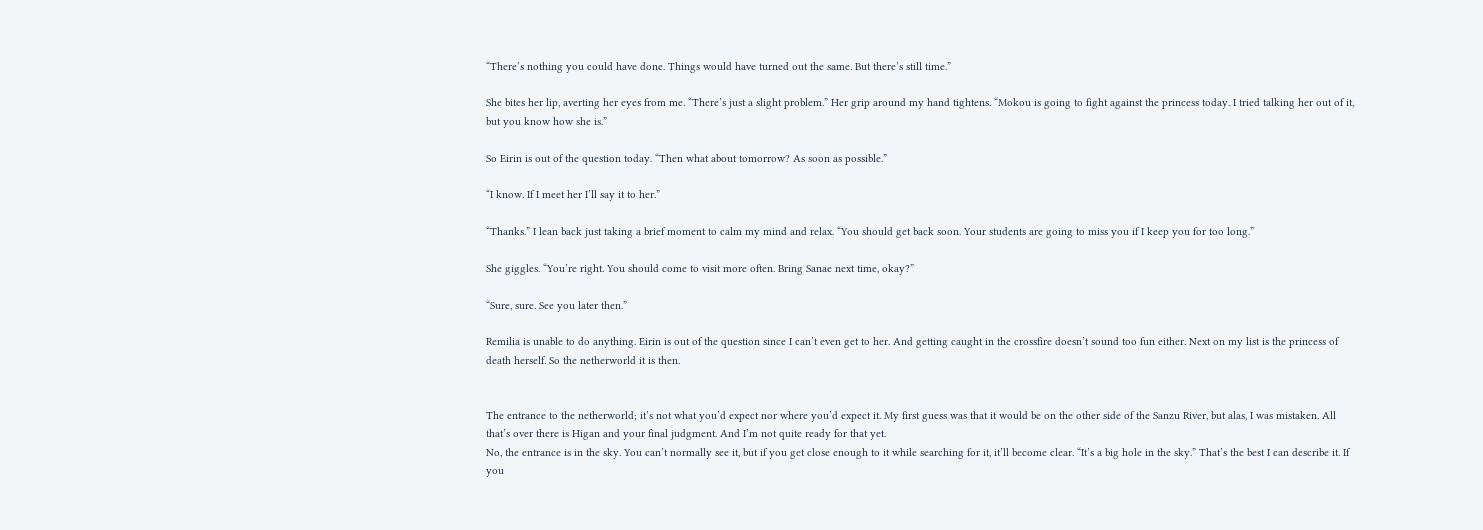“There’s nothing you could have done. Things would have turned out the same. But there’s still time.”

She bites her lip, averting her eyes from me. “There’s just a slight problem.” Her grip around my hand tightens. “Mokou is going to fight against the princess today. I tried talking her out of it, but you know how she is.”

So Eirin is out of the question today. “Then what about tomorrow? As soon as possible.”

“I know. If I meet her I’ll say it to her.”

“Thanks.” I lean back just taking a brief moment to calm my mind and relax. “You should get back soon. Your students are going to miss you if I keep you for too long.”

She giggles. “You’re right. You should come to visit more often. Bring Sanae next time, okay?”

“Sure, sure. See you later then.”

Remilia is unable to do anything. Eirin is out of the question since I can’t even get to her. And getting caught in the crossfire doesn’t sound too fun either. Next on my list is the princess of death herself. So the netherworld it is then.


The entrance to the netherworld; it’s not what you’d expect nor where you’d expect it. My first guess was that it would be on the other side of the Sanzu River, but alas, I was mistaken. All that’s over there is Higan and your final judgment. And I’m not quite ready for that yet.
No, the entrance is in the sky. You can’t normally see it, but if you get close enough to it while searching for it, it’ll become clear. “It’s a big hole in the sky.” That’s the best I can describe it. If you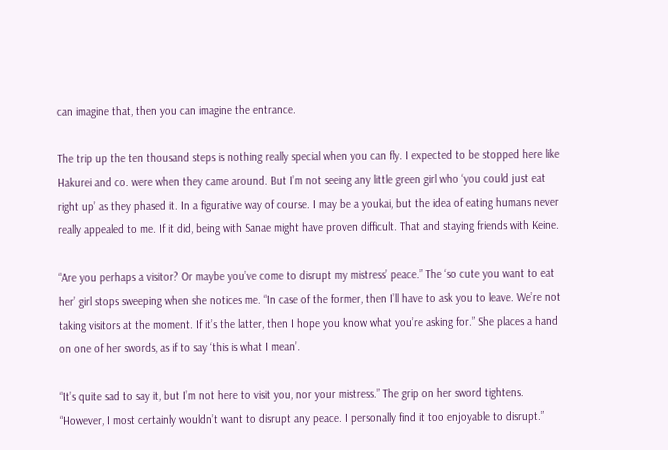can imagine that, then you can imagine the entrance.

The trip up the ten thousand steps is nothing really special when you can fly. I expected to be stopped here like Hakurei and co. were when they came around. But I’m not seeing any little green girl who ‘you could just eat right up’ as they phased it. In a figurative way of course. I may be a youkai, but the idea of eating humans never really appealed to me. If it did, being with Sanae might have proven difficult. That and staying friends with Keine.

“Are you perhaps a visitor? Or maybe you’ve come to disrupt my mistress’ peace.” The ‘so cute you want to eat her’ girl stops sweeping when she notices me. “In case of the former, then I’ll have to ask you to leave. We’re not taking visitors at the moment. If it’s the latter, then I hope you know what you’re asking for.” She places a hand on one of her swords, as if to say ‘this is what I mean’.

“It’s quite sad to say it, but I’m not here to visit you, nor your mistress.” The grip on her sword tightens. “However, I most certainly wouldn’t want to disrupt any peace. I personally find it too enjoyable to disrupt.”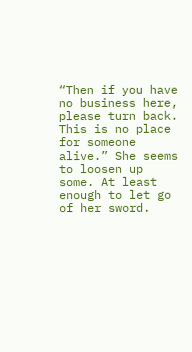“Then if you have no business here, please turn back. This is no place for someone alive.” She seems to loosen up some. At least enough to let go of her sword.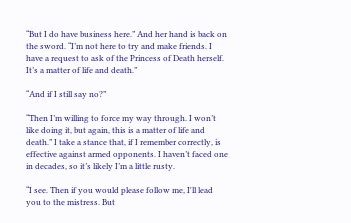“But I do have business here.” And her hand is back on the sword. “I’m not here to try and make friends. I have a request to ask of the Princess of Death herself. It’s a matter of life and death.”

“And if I still say no?”

“Then I’m willing to force my way through. I won’t like doing it, but again, this is a matter of life and death.” I take a stance that, if I remember correctly, is effective against armed opponents. I haven’t faced one in decades, so it’s likely I’m a little rusty.

“I see. Then if you would please follow me, I'll lead you to the mistress. But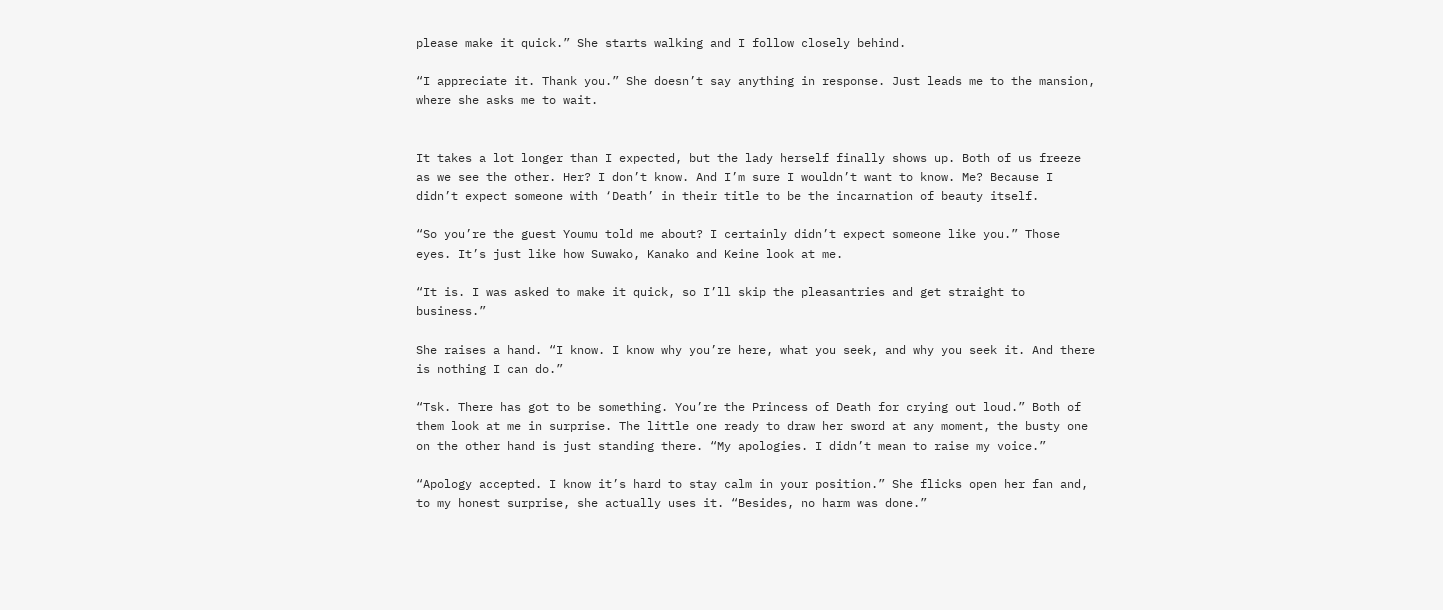please make it quick.” She starts walking and I follow closely behind.

“I appreciate it. Thank you.” She doesn’t say anything in response. Just leads me to the mansion, where she asks me to wait.


It takes a lot longer than I expected, but the lady herself finally shows up. Both of us freeze as we see the other. Her? I don’t know. And I’m sure I wouldn’t want to know. Me? Because I didn’t expect someone with ‘Death’ in their title to be the incarnation of beauty itself.

“So you’re the guest Youmu told me about? I certainly didn’t expect someone like you.” Those eyes. It’s just like how Suwako, Kanako and Keine look at me.

“It is. I was asked to make it quick, so I’ll skip the pleasantries and get straight to business.”

She raises a hand. “I know. I know why you’re here, what you seek, and why you seek it. And there is nothing I can do.”

“Tsk. There has got to be something. You’re the Princess of Death for crying out loud.” Both of them look at me in surprise. The little one ready to draw her sword at any moment, the busty one on the other hand is just standing there. “My apologies. I didn’t mean to raise my voice.”

“Apology accepted. I know it’s hard to stay calm in your position.” She flicks open her fan and, to my honest surprise, she actually uses it. “Besides, no harm was done.”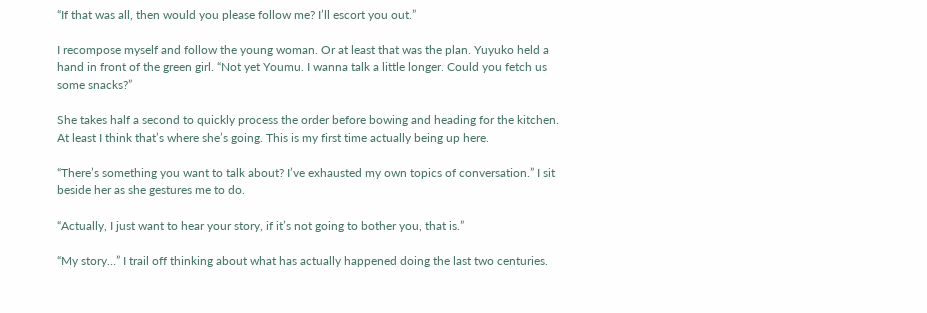“If that was all, then would you please follow me? I’ll escort you out.”

I recompose myself and follow the young woman. Or at least that was the plan. Yuyuko held a hand in front of the green girl. “Not yet Youmu. I wanna talk a little longer. Could you fetch us some snacks?”

She takes half a second to quickly process the order before bowing and heading for the kitchen. At least I think that’s where she’s going. This is my first time actually being up here.

“There’s something you want to talk about? I’ve exhausted my own topics of conversation.” I sit beside her as she gestures me to do.

“Actually, I just want to hear your story, if it’s not going to bother you, that is.”

“My story…” I trail off thinking about what has actually happened doing the last two centuries.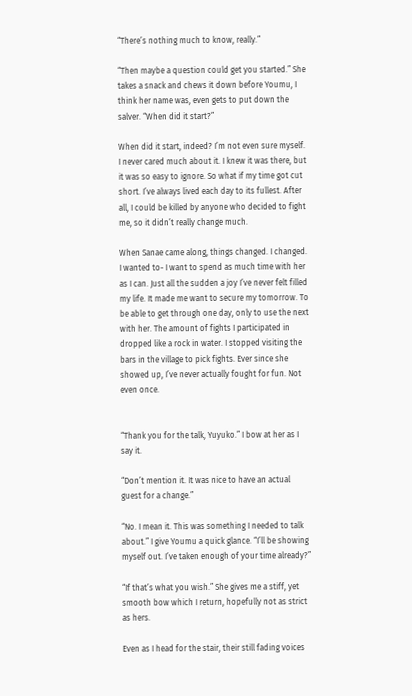“There’s nothing much to know, really.”

“Then maybe a question could get you started.” She takes a snack and chews it down before Youmu, I think her name was, even gets to put down the salver. “When did it start?”

When did it start, indeed? I’m not even sure myself. I never cared much about it. I knew it was there, but it was so easy to ignore. So what if my time got cut short. I’ve always lived each day to its fullest. After all, I could be killed by anyone who decided to fight me, so it didn’t really change much.

When Sanae came along, things changed. I changed. I wanted to- I want to spend as much time with her as I can. Just all the sudden a joy I’ve never felt filled my life. It made me want to secure my tomorrow. To be able to get through one day, only to use the next with her. The amount of fights I participated in dropped like a rock in water. I stopped visiting the bars in the village to pick fights. Ever since she showed up, I’ve never actually fought for fun. Not even once.


“Thank you for the talk, Yuyuko.” I bow at her as I say it.

“Don’t mention it. It was nice to have an actual guest for a change.”

“No. I mean it. This was something I needed to talk about.” I give Youmu a quick glance. “I’ll be showing myself out. I’ve taken enough of your time already?”

“If that’s what you wish.” She gives me a stiff, yet smooth bow which I return, hopefully not as strict as hers.

Even as I head for the stair, their still fading voices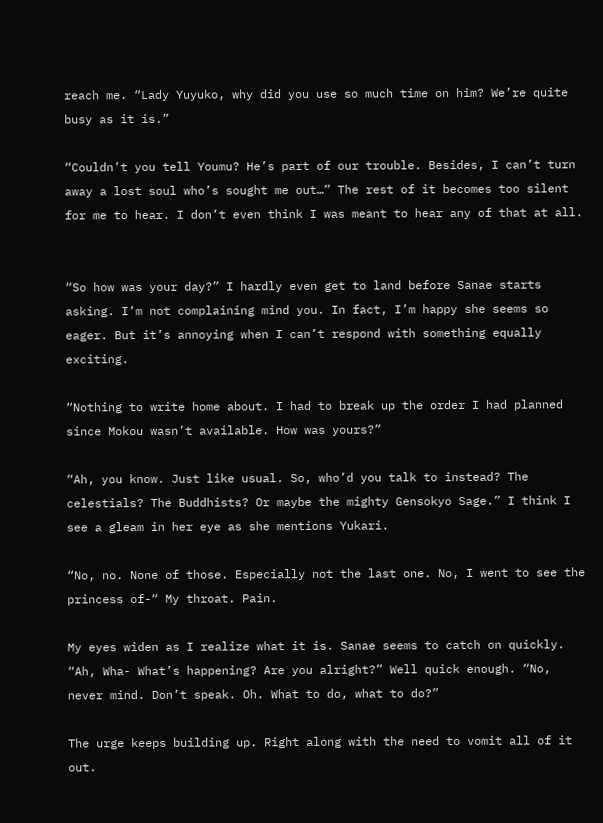reach me. “Lady Yuyuko, why did you use so much time on him? We’re quite busy as it is.”

“Couldn’t you tell Youmu? He’s part of our trouble. Besides, I can’t turn away a lost soul who’s sought me out…” The rest of it becomes too silent for me to hear. I don’t even think I was meant to hear any of that at all.


“So how was your day?” I hardly even get to land before Sanae starts asking. I’m not complaining mind you. In fact, I’m happy she seems so eager. But it’s annoying when I can’t respond with something equally exciting.

“Nothing to write home about. I had to break up the order I had planned since Mokou wasn’t available. How was yours?”

“Ah, you know. Just like usual. So, who’d you talk to instead? The celestials? The Buddhists? Or maybe the mighty Gensokyo Sage.” I think I see a gleam in her eye as she mentions Yukari.

“No, no. None of those. Especially not the last one. No, I went to see the princess of-“ My throat. Pain.

My eyes widen as I realize what it is. Sanae seems to catch on quickly. “Ah, Wha- What’s happening? Are you alright?” Well quick enough. “No, never mind. Don’t speak. Oh. What to do, what to do?”

The urge keeps building up. Right along with the need to vomit all of it out.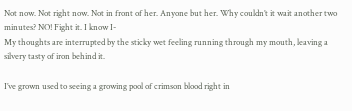Not now. Not right now. Not in front of her. Anyone but her. Why couldn’t it wait another two minutes? NO! Fight it. I know I-
My thoughts are interrupted by the sticky wet feeling running through my mouth, leaving a silvery tasty of iron behind it.

I’ve grown used to seeing a growing pool of crimson blood right in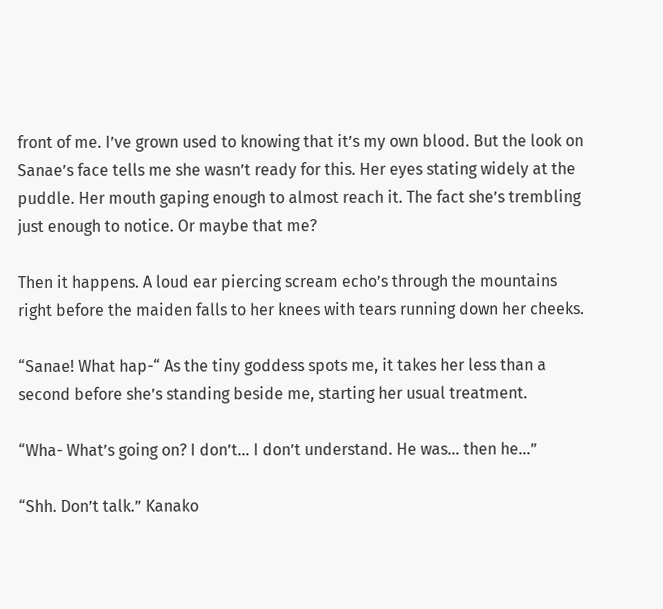front of me. I’ve grown used to knowing that it’s my own blood. But the look on Sanae’s face tells me she wasn’t ready for this. Her eyes stating widely at the puddle. Her mouth gaping enough to almost reach it. The fact she’s trembling just enough to notice. Or maybe that me?

Then it happens. A loud ear piercing scream echo’s through the mountains right before the maiden falls to her knees with tears running down her cheeks.

“Sanae! What hap-“ As the tiny goddess spots me, it takes her less than a second before she’s standing beside me, starting her usual treatment.

“Wha- What’s going on? I don’t… I don’t understand. He was… then he…”

“Shh. Don’t talk.” Kanako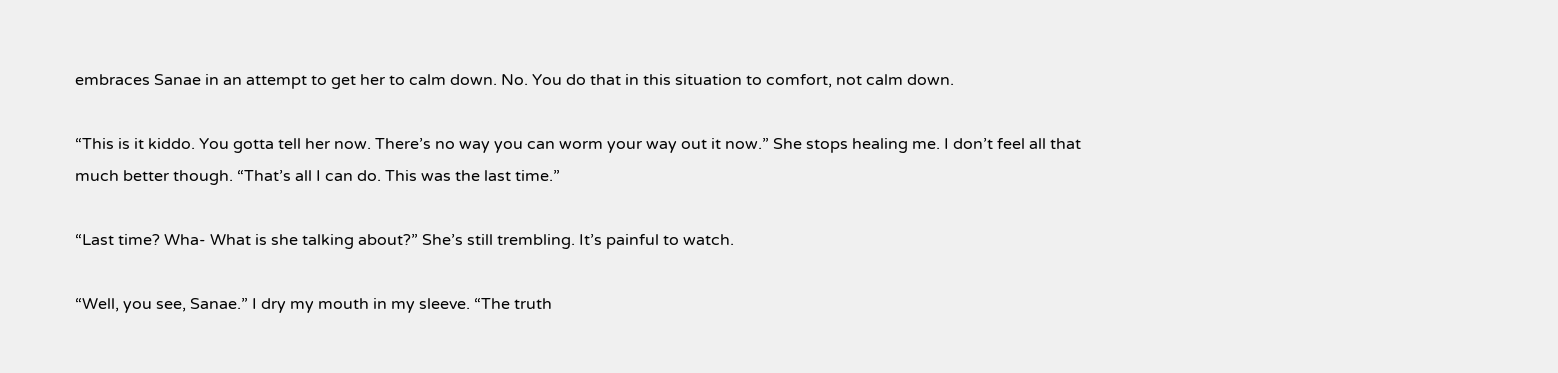embraces Sanae in an attempt to get her to calm down. No. You do that in this situation to comfort, not calm down.

“This is it kiddo. You gotta tell her now. There’s no way you can worm your way out it now.” She stops healing me. I don’t feel all that much better though. “That’s all I can do. This was the last time.”

“Last time? Wha- What is she talking about?” She’s still trembling. It’s painful to watch.

“Well, you see, Sanae.” I dry my mouth in my sleeve. “The truth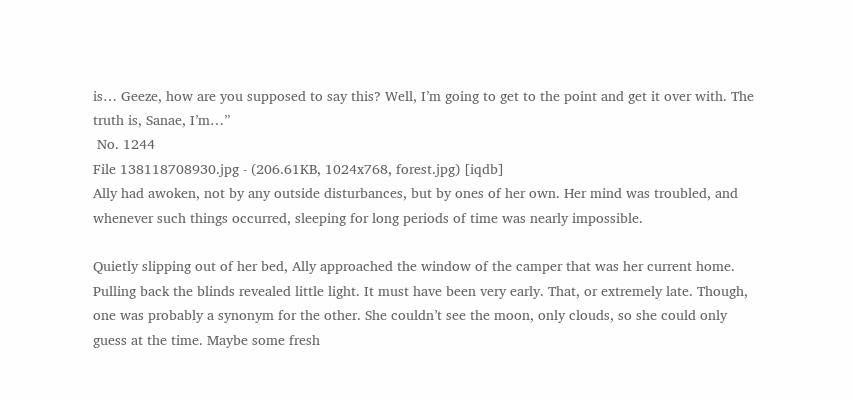is… Geeze, how are you supposed to say this? Well, I’m going to get to the point and get it over with. The truth is, Sanae, I’m…”
 No. 1244
File 138118708930.jpg - (206.61KB, 1024x768, forest.jpg) [iqdb]
Ally had awoken, not by any outside disturbances, but by ones of her own. Her mind was troubled, and whenever such things occurred, sleeping for long periods of time was nearly impossible.

Quietly slipping out of her bed, Ally approached the window of the camper that was her current home. Pulling back the blinds revealed little light. It must have been very early. That, or extremely late. Though, one was probably a synonym for the other. She couldn’t see the moon, only clouds, so she could only guess at the time. Maybe some fresh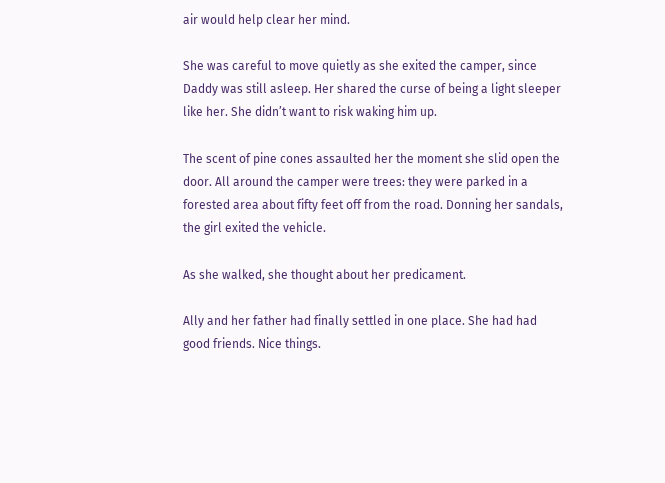air would help clear her mind.

She was careful to move quietly as she exited the camper, since Daddy was still asleep. Her shared the curse of being a light sleeper like her. She didn’t want to risk waking him up.

The scent of pine cones assaulted her the moment she slid open the door. All around the camper were trees: they were parked in a forested area about fifty feet off from the road. Donning her sandals, the girl exited the vehicle.

As she walked, she thought about her predicament.

Ally and her father had finally settled in one place. She had had good friends. Nice things.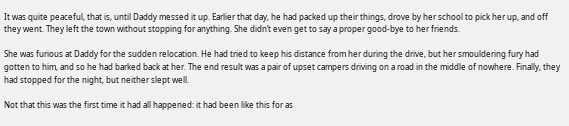It was quite peaceful, that is, until Daddy messed it up. Earlier that day, he had packed up their things, drove by her school to pick her up, and off they went. They left the town without stopping for anything. She didn’t even get to say a proper good-bye to her friends.

She was furious at Daddy for the sudden relocation. He had tried to keep his distance from her during the drive, but her smouldering fury had gotten to him, and so he had barked back at her. The end result was a pair of upset campers driving on a road in the middle of nowhere. Finally, they had stopped for the night, but neither slept well.

Not that this was the first time it had all happened: it had been like this for as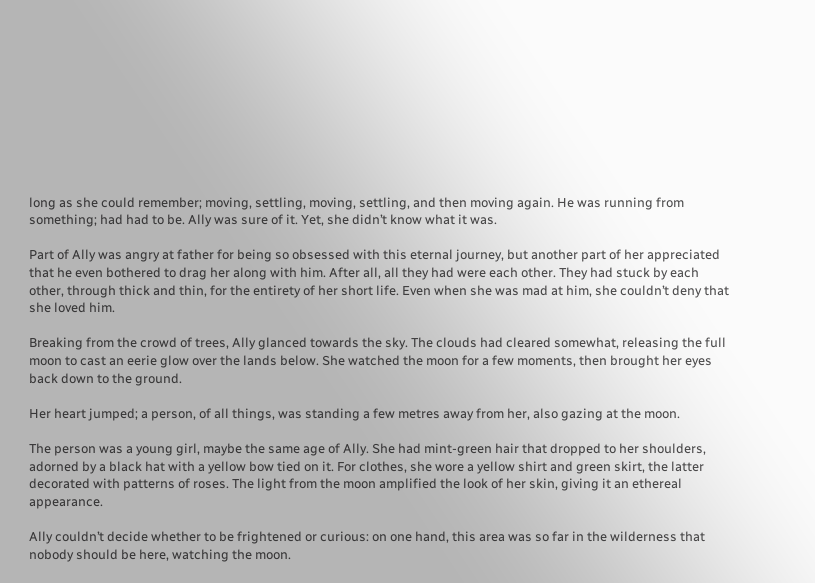long as she could remember; moving, settling, moving, settling, and then moving again. He was running from something; had had to be. Ally was sure of it. Yet, she didn’t know what it was.

Part of Ally was angry at father for being so obsessed with this eternal journey, but another part of her appreciated that he even bothered to drag her along with him. After all, all they had were each other. They had stuck by each other, through thick and thin, for the entirety of her short life. Even when she was mad at him, she couldn’t deny that she loved him.

Breaking from the crowd of trees, Ally glanced towards the sky. The clouds had cleared somewhat, releasing the full moon to cast an eerie glow over the lands below. She watched the moon for a few moments, then brought her eyes back down to the ground.

Her heart jumped; a person, of all things, was standing a few metres away from her, also gazing at the moon.

The person was a young girl, maybe the same age of Ally. She had mint-green hair that dropped to her shoulders, adorned by a black hat with a yellow bow tied on it. For clothes, she wore a yellow shirt and green skirt, the latter decorated with patterns of roses. The light from the moon amplified the look of her skin, giving it an ethereal appearance.

Ally couldn’t decide whether to be frightened or curious: on one hand, this area was so far in the wilderness that nobody should be here, watching the moon.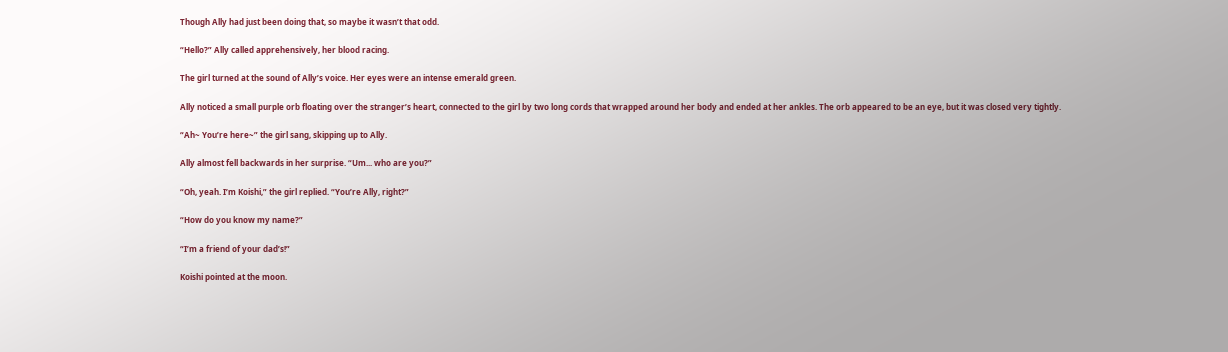Though Ally had just been doing that, so maybe it wasn’t that odd.

“Hello?” Ally called apprehensively, her blood racing.

The girl turned at the sound of Ally’s voice. Her eyes were an intense emerald green.

Ally noticed a small purple orb floating over the stranger’s heart, connected to the girl by two long cords that wrapped around her body and ended at her ankles. The orb appeared to be an eye, but it was closed very tightly.

“Ah~ You’re here~” the girl sang, skipping up to Ally.

Ally almost fell backwards in her surprise. “Um... who are you?”

“Oh, yeah. I’m Koishi,” the girl replied. “You’re Ally, right?”

“How do you know my name?”

“I’m a friend of your dad’s!”

Koishi pointed at the moon.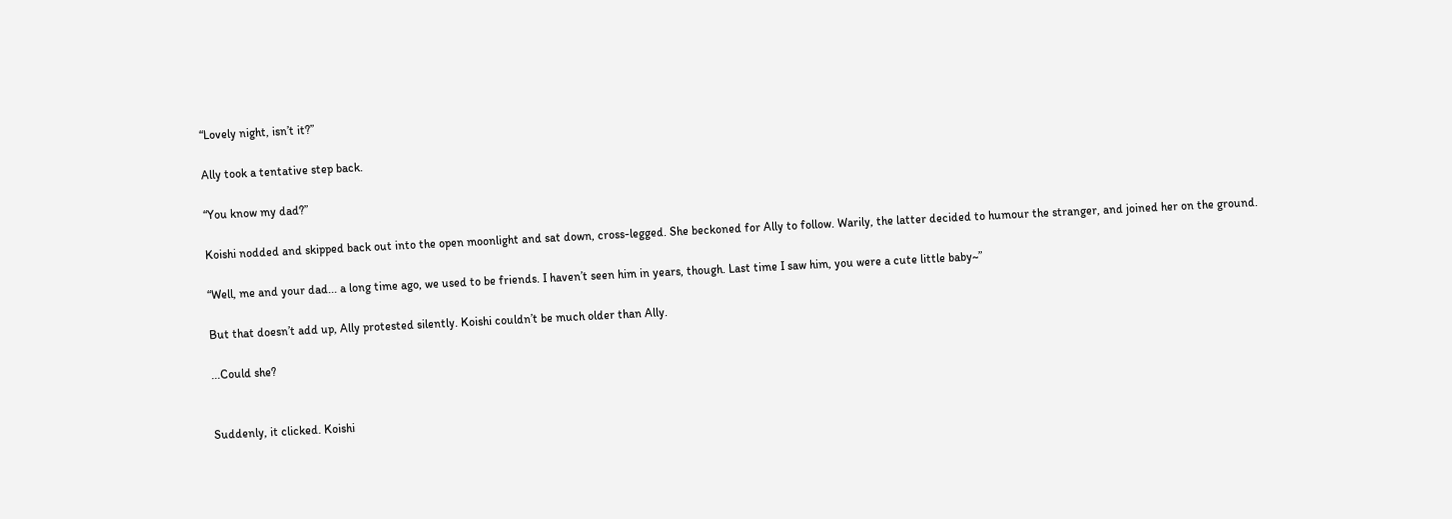“Lovely night, isn’t it?”

Ally took a tentative step back.

“You know my dad?”

Koishi nodded and skipped back out into the open moonlight and sat down, cross-legged. She beckoned for Ally to follow. Warily, the latter decided to humour the stranger, and joined her on the ground.

“Well, me and your dad... a long time ago, we used to be friends. I haven’t seen him in years, though. Last time I saw him, you were a cute little baby~”

But that doesn’t add up, Ally protested silently. Koishi couldn’t be much older than Ally.

...Could she?


Suddenly, it clicked. Koishi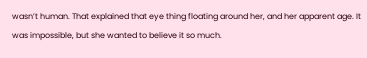wasn’t human. That explained that eye thing floating around her, and her apparent age. It was impossible, but she wanted to believe it so much.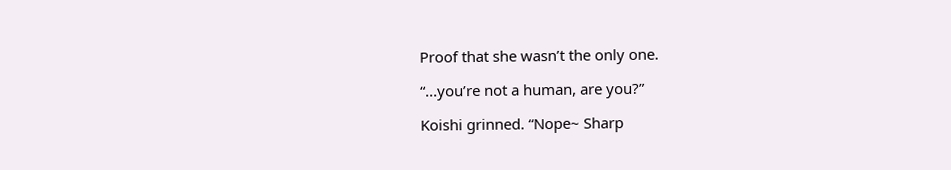Proof that she wasn’t the only one.

“...you’re not a human, are you?”

Koishi grinned. “Nope~ Sharp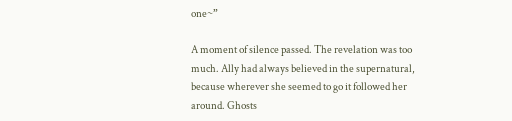one~”

A moment of silence passed. The revelation was too much. Ally had always believed in the supernatural, because wherever she seemed to go it followed her around. Ghosts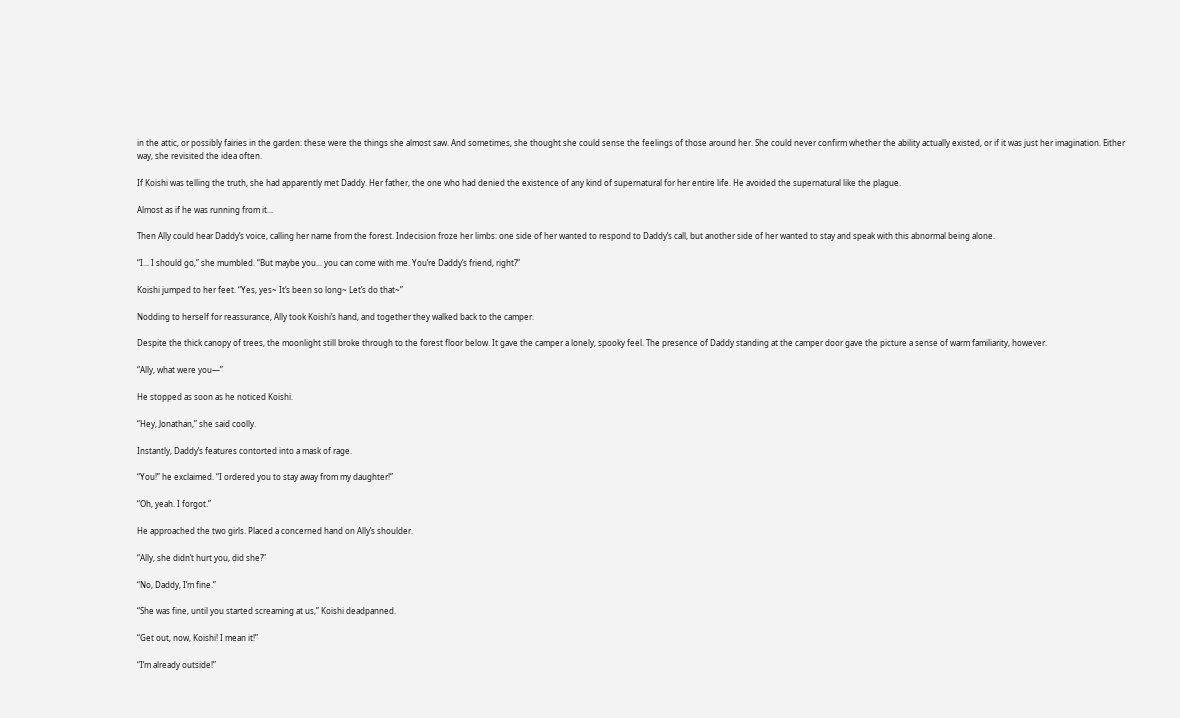in the attic, or possibly fairies in the garden: these were the things she almost saw. And sometimes, she thought she could sense the feelings of those around her. She could never confirm whether the ability actually existed, or if it was just her imagination. Either way, she revisited the idea often.

If Koishi was telling the truth, she had apparently met Daddy. Her father, the one who had denied the existence of any kind of supernatural for her entire life. He avoided the supernatural like the plague.

Almost as if he was running from it...

Then Ally could hear Daddy’s voice, calling her name from the forest. Indecision froze her limbs: one side of her wanted to respond to Daddy’s call, but another side of her wanted to stay and speak with this abnormal being alone.

“I... I should go,” she mumbled. “But maybe you... you can come with me. You’re Daddy’s friend, right?”

Koishi jumped to her feet. “Yes, yes~ It’s been so long~ Let’s do that~”

Nodding to herself for reassurance, Ally took Koishi’s hand, and together they walked back to the camper.

Despite the thick canopy of trees, the moonlight still broke through to the forest floor below. It gave the camper a lonely, spooky feel. The presence of Daddy standing at the camper door gave the picture a sense of warm familiarity, however.

“Ally, what were you—”

He stopped as soon as he noticed Koishi.

“Hey, Jonathan,” she said coolly.

Instantly, Daddy’s features contorted into a mask of rage.

“You!” he exclaimed. “I ordered you to stay away from my daughter!”

“Oh, yeah. I forgot.”

He approached the two girls. Placed a concerned hand on Ally’s shoulder.

“Ally, she didn’t hurt you, did she?”

“No, Daddy, I’m fine.”

“She was fine, until you started screaming at us,” Koishi deadpanned.

“Get out, now, Koishi! I mean it!”

“I’m already outside!”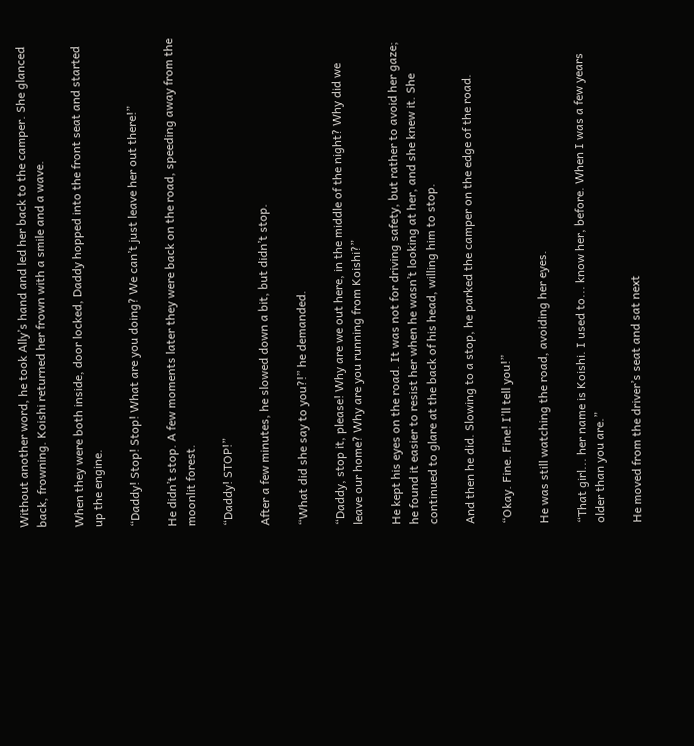Without another word, he took Ally’s hand and led her back to the camper. She glanced back, frowning. Koishi returned her frown with a smile and a wave.

When they were both inside, door locked, Daddy hopped into the front seat and started up the engine.

“Daddy! Stop! Stop! What are you doing? We can’t just leave her out there!”

He didn’t stop. A few moments later they were back on the road, speeding away from the moonlit forest.

“Daddy! STOP!”

After a few minutes, he slowed down a bit, but didn’t stop.

“What did she say to you?!” he demanded.

“Daddy, stop it, please! Why are we out here, in the middle of the night? Why did we leave our home? Why are you running from Koishi?”

He kept his eyes on the road. It was not for driving safety, but rather to avoid her gaze; he found it easier to resist her when he wasn’t looking at her, and she knew it. She continued to glare at the back of his head, willing him to stop.

And then he did. Slowing to a stop, he parked the camper on the edge of the road.

“Okay. Fine. Fine! I’ll tell you!”

He was still watching the road, avoiding her eyes.

“That girl... her name is Koishi. I used to... know her, before. When I was a few years older than you are.”

He moved from the driver’s seat and sat next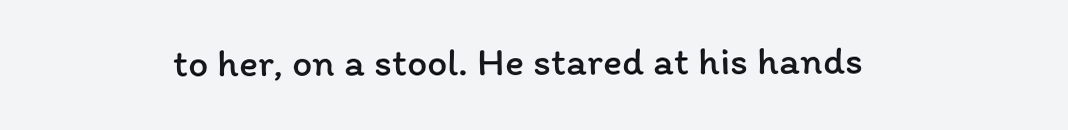to her, on a stool. He stared at his hands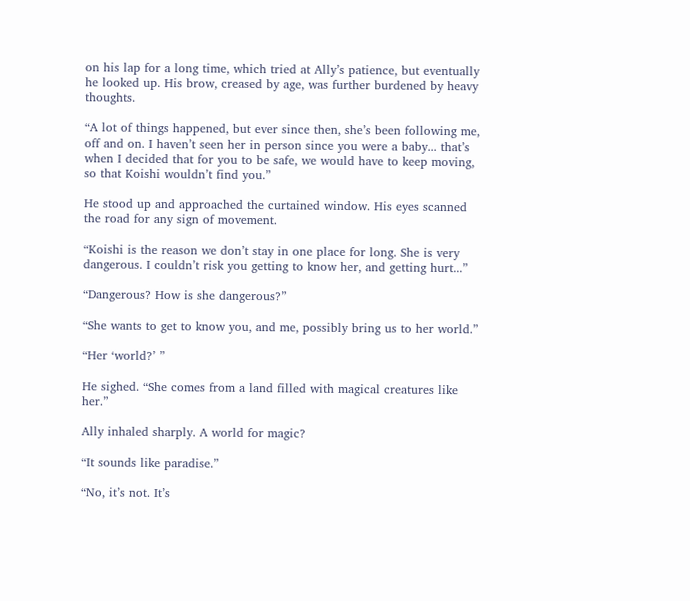on his lap for a long time, which tried at Ally’s patience, but eventually he looked up. His brow, creased by age, was further burdened by heavy thoughts.

“A lot of things happened, but ever since then, she’s been following me, off and on. I haven’t seen her in person since you were a baby... that’s when I decided that for you to be safe, we would have to keep moving, so that Koishi wouldn’t find you.”

He stood up and approached the curtained window. His eyes scanned the road for any sign of movement.

“Koishi is the reason we don’t stay in one place for long. She is very dangerous. I couldn’t risk you getting to know her, and getting hurt...”

“Dangerous? How is she dangerous?”

“She wants to get to know you, and me, possibly bring us to her world.”

“Her ‘world?’ ”

He sighed. “She comes from a land filled with magical creatures like her.”

Ally inhaled sharply. A world for magic?

“It sounds like paradise.”

“No, it’s not. It’s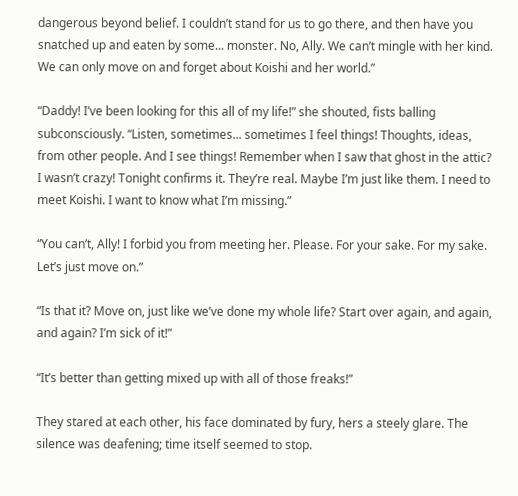dangerous beyond belief. I couldn’t stand for us to go there, and then have you snatched up and eaten by some... monster. No, Ally. We can’t mingle with her kind. We can only move on and forget about Koishi and her world.”

“Daddy! I’ve been looking for this all of my life!” she shouted, fists balling subconsciously. “Listen, sometimes... sometimes I feel things! Thoughts, ideas, from other people. And I see things! Remember when I saw that ghost in the attic? I wasn’t crazy! Tonight confirms it. They’re real. Maybe I’m just like them. I need to meet Koishi. I want to know what I’m missing.”

“You can’t, Ally! I forbid you from meeting her. Please. For your sake. For my sake. Let’s just move on.”

“Is that it? Move on, just like we’ve done my whole life? Start over again, and again, and again? I’m sick of it!”

“It’s better than getting mixed up with all of those freaks!”

They stared at each other, his face dominated by fury, hers a steely glare. The silence was deafening; time itself seemed to stop.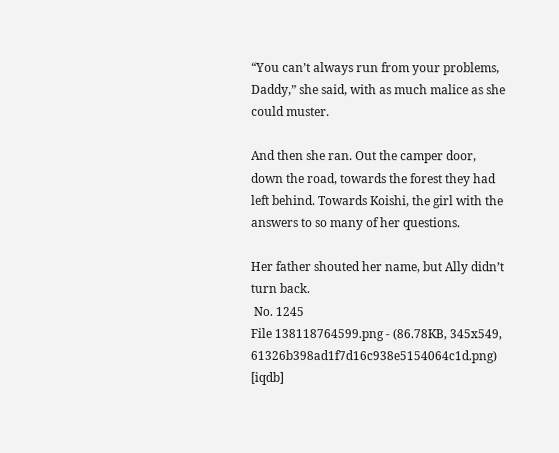“You can’t always run from your problems, Daddy,” she said, with as much malice as she could muster.

And then she ran. Out the camper door, down the road, towards the forest they had left behind. Towards Koishi, the girl with the answers to so many of her questions.

Her father shouted her name, but Ally didn’t turn back.
 No. 1245
File 138118764599.png - (86.78KB, 345x549, 61326b398ad1f7d16c938e5154064c1d.png) [iqdb]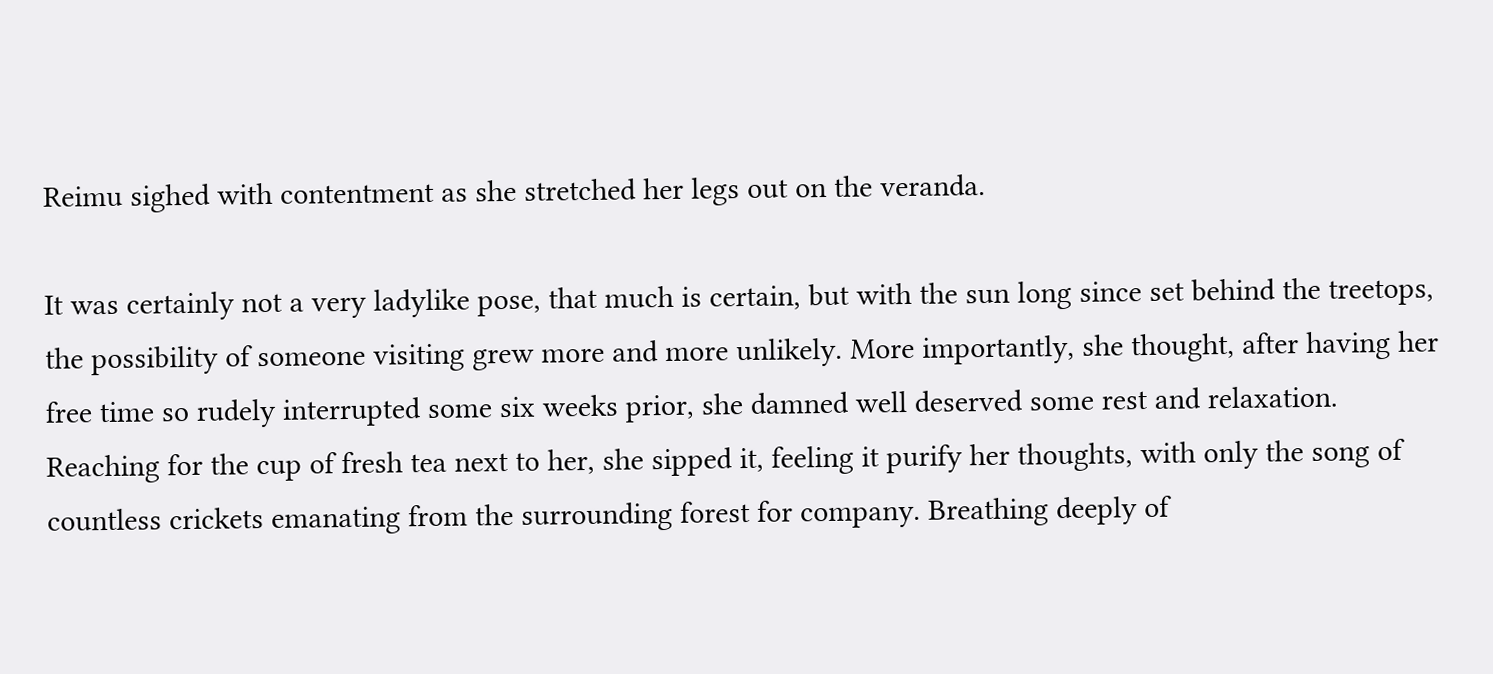Reimu sighed with contentment as she stretched her legs out on the veranda.

It was certainly not a very ladylike pose, that much is certain, but with the sun long since set behind the treetops, the possibility of someone visiting grew more and more unlikely. More importantly, she thought, after having her free time so rudely interrupted some six weeks prior, she damned well deserved some rest and relaxation. Reaching for the cup of fresh tea next to her, she sipped it, feeling it purify her thoughts, with only the song of countless crickets emanating from the surrounding forest for company. Breathing deeply of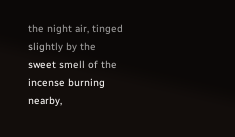the night air, tinged slightly by the sweet smell of the incense burning nearby,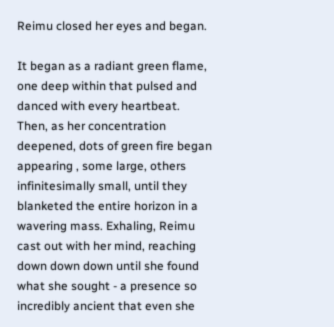Reimu closed her eyes and began.

It began as a radiant green flame, one deep within that pulsed and danced with every heartbeat. Then, as her concentration deepened, dots of green fire began appearing , some large, others infinitesimally small, until they blanketed the entire horizon in a wavering mass. Exhaling, Reimu cast out with her mind, reaching down down down until she found what she sought - a presence so incredibly ancient that even she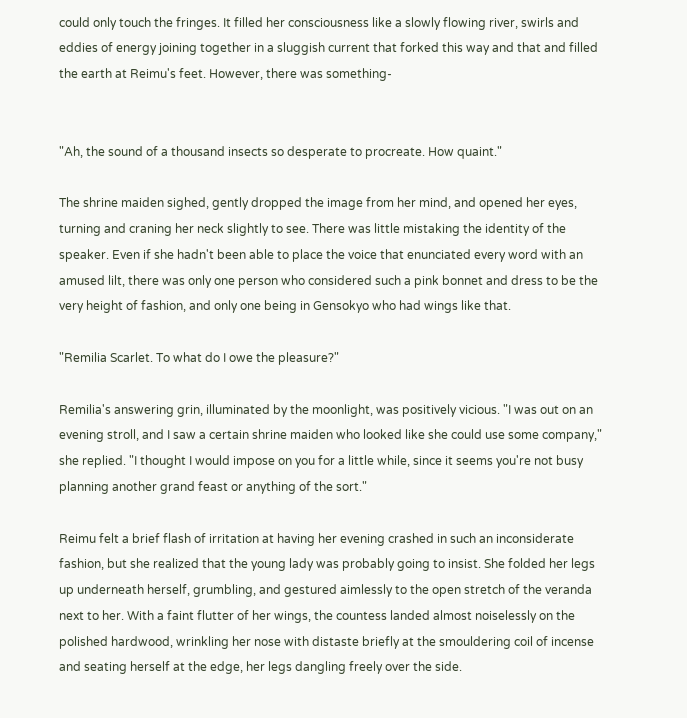could only touch the fringes. It filled her consciousness like a slowly flowing river, swirls and eddies of energy joining together in a sluggish current that forked this way and that and filled the earth at Reimu's feet. However, there was something-


"Ah, the sound of a thousand insects so desperate to procreate. How quaint."

The shrine maiden sighed, gently dropped the image from her mind, and opened her eyes, turning and craning her neck slightly to see. There was little mistaking the identity of the speaker. Even if she hadn't been able to place the voice that enunciated every word with an amused lilt, there was only one person who considered such a pink bonnet and dress to be the very height of fashion, and only one being in Gensokyo who had wings like that.

"Remilia Scarlet. To what do I owe the pleasure?"

Remilia's answering grin, illuminated by the moonlight, was positively vicious. "I was out on an evening stroll, and I saw a certain shrine maiden who looked like she could use some company," she replied. "I thought I would impose on you for a little while, since it seems you're not busy planning another grand feast or anything of the sort."

Reimu felt a brief flash of irritation at having her evening crashed in such an inconsiderate fashion, but she realized that the young lady was probably going to insist. She folded her legs up underneath herself, grumbling, and gestured aimlessly to the open stretch of the veranda next to her. With a faint flutter of her wings, the countess landed almost noiselessly on the polished hardwood, wrinkling her nose with distaste briefly at the smouldering coil of incense and seating herself at the edge, her legs dangling freely over the side.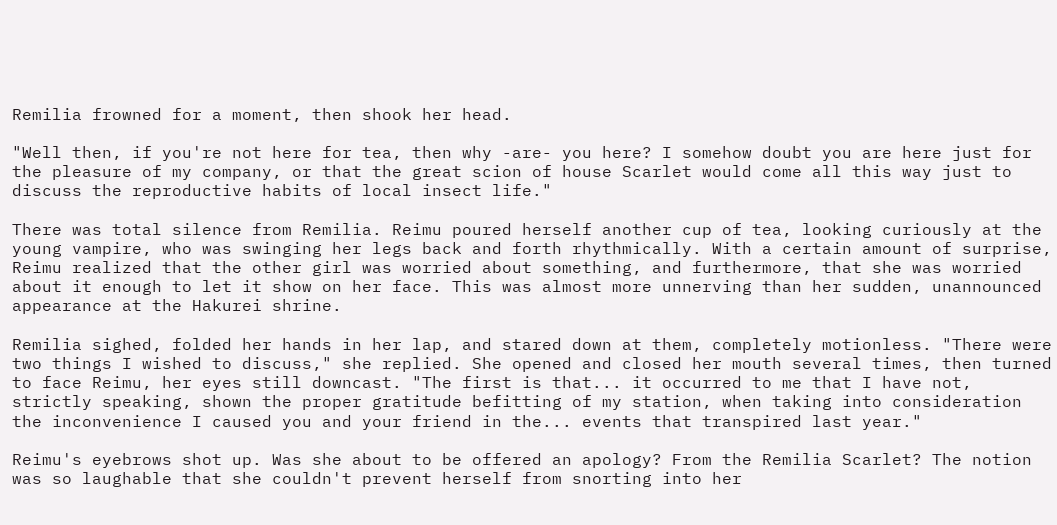Remilia frowned for a moment, then shook her head.

"Well then, if you're not here for tea, then why -are- you here? I somehow doubt you are here just for the pleasure of my company, or that the great scion of house Scarlet would come all this way just to discuss the reproductive habits of local insect life."

There was total silence from Remilia. Reimu poured herself another cup of tea, looking curiously at the young vampire, who was swinging her legs back and forth rhythmically. With a certain amount of surprise, Reimu realized that the other girl was worried about something, and furthermore, that she was worried about it enough to let it show on her face. This was almost more unnerving than her sudden, unannounced appearance at the Hakurei shrine.

Remilia sighed, folded her hands in her lap, and stared down at them, completely motionless. "There were two things I wished to discuss," she replied. She opened and closed her mouth several times, then turned to face Reimu, her eyes still downcast. "The first is that... it occurred to me that I have not, strictly speaking, shown the proper gratitude befitting of my station, when taking into consideration the inconvenience I caused you and your friend in the... events that transpired last year."

Reimu's eyebrows shot up. Was she about to be offered an apology? From the Remilia Scarlet? The notion was so laughable that she couldn't prevent herself from snorting into her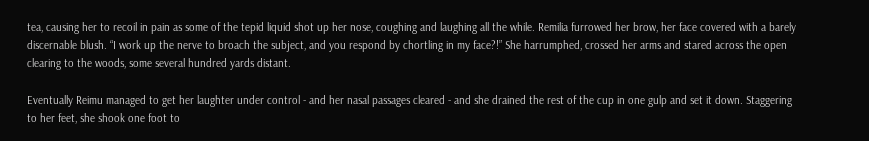tea, causing her to recoil in pain as some of the tepid liquid shot up her nose, coughing and laughing all the while. Remilia furrowed her brow, her face covered with a barely discernable blush. “I work up the nerve to broach the subject, and you respond by chortling in my face?!” She harrumphed, crossed her arms and stared across the open clearing to the woods, some several hundred yards distant.

Eventually Reimu managed to get her laughter under control - and her nasal passages cleared - and she drained the rest of the cup in one gulp and set it down. Staggering to her feet, she shook one foot to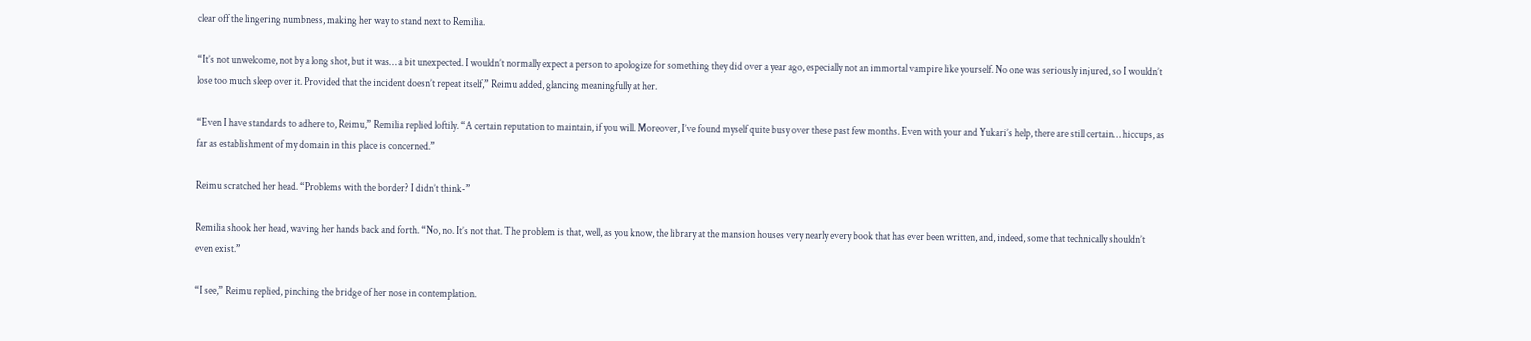clear off the lingering numbness, making her way to stand next to Remilia.

“It’s not unwelcome, not by a long shot, but it was… a bit unexpected. I wouldn’t normally expect a person to apologize for something they did over a year ago, especially not an immortal vampire like yourself. No one was seriously injured, so I wouldn’t lose too much sleep over it. Provided that the incident doesn’t repeat itself,” Reimu added, glancing meaningfully at her.

“Even I have standards to adhere to, Reimu,” Remilia replied loftily. “A certain reputation to maintain, if you will. Moreover, I’ve found myself quite busy over these past few months. Even with your and Yukari’s help, there are still certain… hiccups, as far as establishment of my domain in this place is concerned.”

Reimu scratched her head. “Problems with the border? I didn’t think-”

Remilia shook her head, waving her hands back and forth. “No, no. It’s not that. The problem is that, well, as you know, the library at the mansion houses very nearly every book that has ever been written, and, indeed, some that technically shouldn’t even exist.”

“I see,” Reimu replied, pinching the bridge of her nose in contemplation.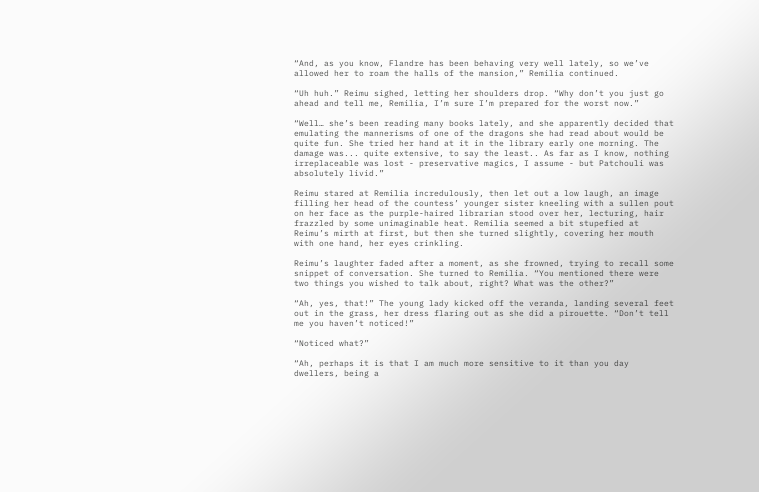“And, as you know, Flandre has been behaving very well lately, so we’ve allowed her to roam the halls of the mansion,” Remilia continued.

“Uh huh.” Reimu sighed, letting her shoulders drop. “Why don’t you just go ahead and tell me, Remilia, I’m sure I’m prepared for the worst now.”

“Well… she’s been reading many books lately, and she apparently decided that emulating the mannerisms of one of the dragons she had read about would be quite fun. She tried her hand at it in the library early one morning. The damage was... quite extensive, to say the least.. As far as I know, nothing irreplaceable was lost - preservative magics, I assume - but Patchouli was absolutely livid.”

Reimu stared at Remilia incredulously, then let out a low laugh, an image filling her head of the countess’ younger sister kneeling with a sullen pout on her face as the purple-haired librarian stood over her, lecturing, hair frazzled by some unimaginable heat. Remilia seemed a bit stupefied at Reimu’s mirth at first, but then she turned slightly, covering her mouth with one hand, her eyes crinkling.

Reimu’s laughter faded after a moment, as she frowned, trying to recall some snippet of conversation. She turned to Remilia. “You mentioned there were two things you wished to talk about, right? What was the other?”

“Ah, yes, that!” The young lady kicked off the veranda, landing several feet out in the grass, her dress flaring out as she did a pirouette. “Don’t tell me you haven’t noticed!”

“Noticed what?”

“Ah, perhaps it is that I am much more sensitive to it than you day dwellers, being a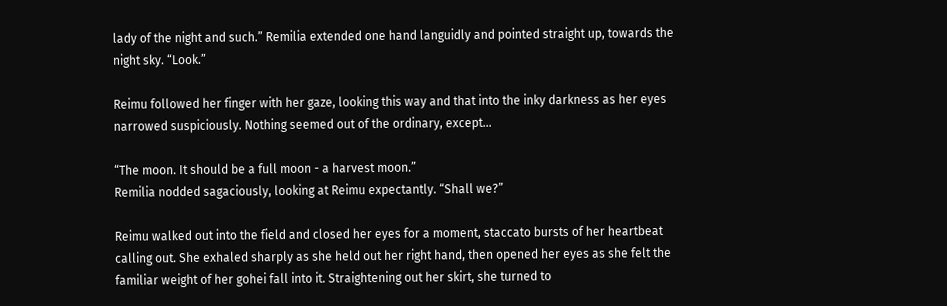lady of the night and such.” Remilia extended one hand languidly and pointed straight up, towards the night sky. “Look.”

Reimu followed her finger with her gaze, looking this way and that into the inky darkness as her eyes narrowed suspiciously. Nothing seemed out of the ordinary, except…

“The moon. It should be a full moon - a harvest moon.”
Remilia nodded sagaciously, looking at Reimu expectantly. “Shall we?”

Reimu walked out into the field and closed her eyes for a moment, staccato bursts of her heartbeat calling out. She exhaled sharply as she held out her right hand, then opened her eyes as she felt the familiar weight of her gohei fall into it. Straightening out her skirt, she turned to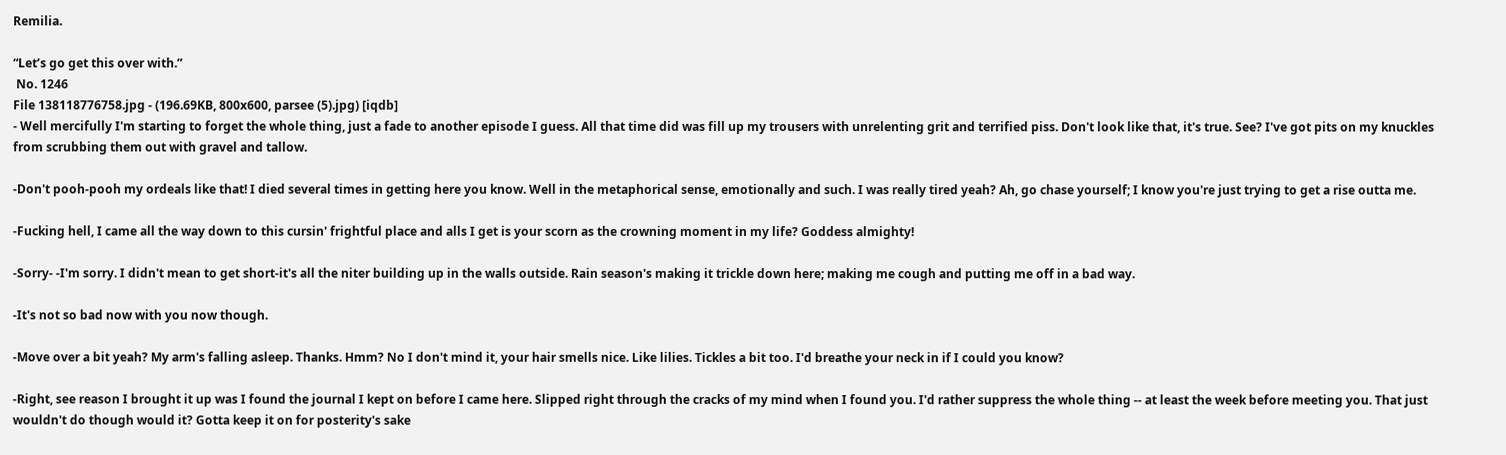Remilia.

“Let’s go get this over with.”
 No. 1246
File 138118776758.jpg - (196.69KB, 800x600, parsee (5).jpg) [iqdb]
- Well mercifully I'm starting to forget the whole thing, just a fade to another episode I guess. All that time did was fill up my trousers with unrelenting grit and terrified piss. Don't look like that, it's true. See? I've got pits on my knuckles from scrubbing them out with gravel and tallow.

-Don't pooh-pooh my ordeals like that! I died several times in getting here you know. Well in the metaphorical sense, emotionally and such. I was really tired yeah? Ah, go chase yourself; I know you're just trying to get a rise outta me.

-Fucking hell, I came all the way down to this cursin' frightful place and alls I get is your scorn as the crowning moment in my life? Goddess almighty!

-Sorry- -I'm sorry. I didn't mean to get short-it's all the niter building up in the walls outside. Rain season's making it trickle down here; making me cough and putting me off in a bad way.

-It's not so bad now with you now though.

-Move over a bit yeah? My arm's falling asleep. Thanks. Hmm? No I don't mind it, your hair smells nice. Like lilies. Tickles a bit too. I'd breathe your neck in if I could you know?

-Right, see reason I brought it up was I found the journal I kept on before I came here. Slipped right through the cracks of my mind when I found you. I'd rather suppress the whole thing -- at least the week before meeting you. That just wouldn't do though would it? Gotta keep it on for posterity's sake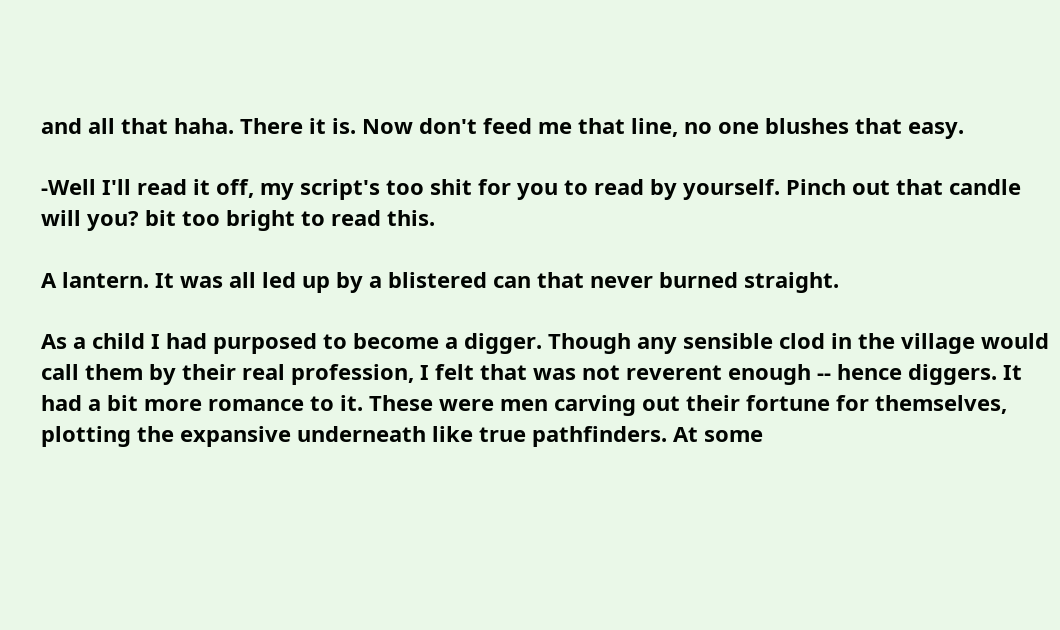and all that haha. There it is. Now don't feed me that line, no one blushes that easy.

-Well I'll read it off, my script's too shit for you to read by yourself. Pinch out that candle will you? bit too bright to read this.

A lantern. It was all led up by a blistered can that never burned straight.

As a child I had purposed to become a digger. Though any sensible clod in the village would call them by their real profession, I felt that was not reverent enough -- hence diggers. It had a bit more romance to it. These were men carving out their fortune for themselves, plotting the expansive underneath like true pathfinders. At some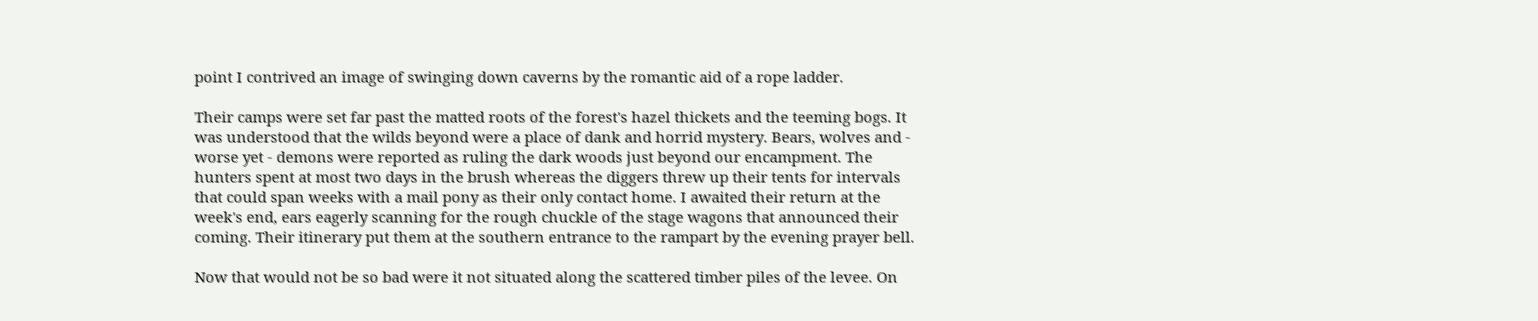point I contrived an image of swinging down caverns by the romantic aid of a rope ladder.

Their camps were set far past the matted roots of the forest's hazel thickets and the teeming bogs. It was understood that the wilds beyond were a place of dank and horrid mystery. Bears, wolves and - worse yet - demons were reported as ruling the dark woods just beyond our encampment. The hunters spent at most two days in the brush whereas the diggers threw up their tents for intervals that could span weeks with a mail pony as their only contact home. I awaited their return at the week's end, ears eagerly scanning for the rough chuckle of the stage wagons that announced their coming. Their itinerary put them at the southern entrance to the rampart by the evening prayer bell.

Now that would not be so bad were it not situated along the scattered timber piles of the levee. On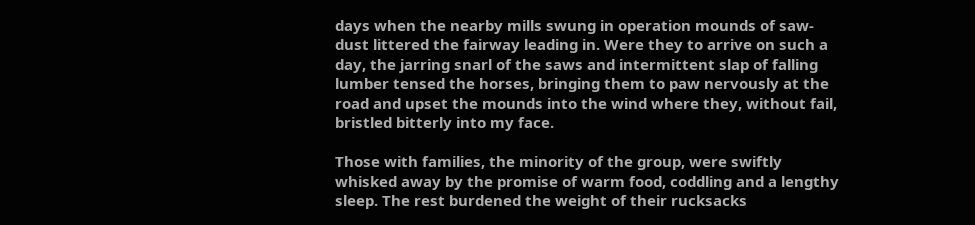days when the nearby mills swung in operation mounds of saw-dust littered the fairway leading in. Were they to arrive on such a day, the jarring snarl of the saws and intermittent slap of falling lumber tensed the horses, bringing them to paw nervously at the road and upset the mounds into the wind where they, without fail, bristled bitterly into my face.

Those with families, the minority of the group, were swiftly whisked away by the promise of warm food, coddling and a lengthy sleep. The rest burdened the weight of their rucksacks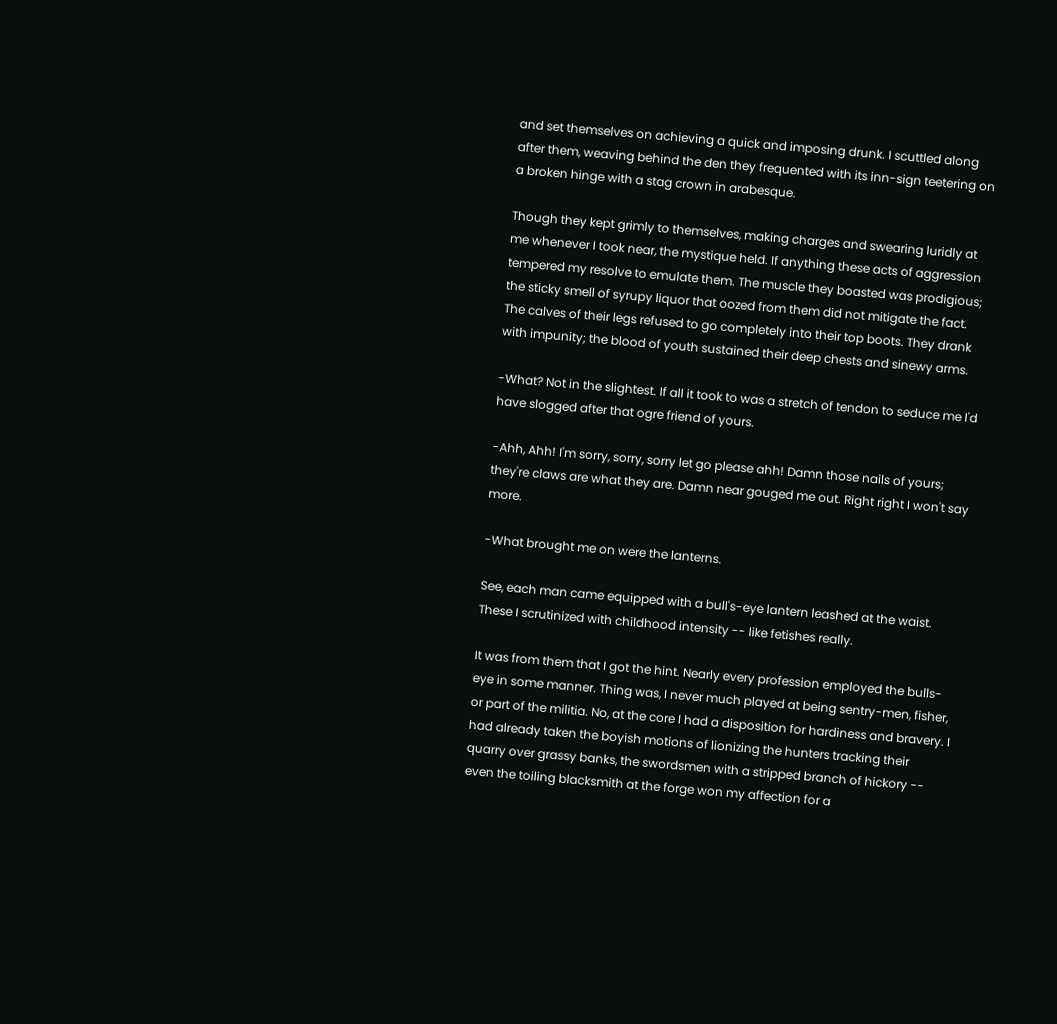and set themselves on achieving a quick and imposing drunk. I scuttled along after them, weaving behind the den they frequented with its inn-sign teetering on a broken hinge with a stag crown in arabesque.

Though they kept grimly to themselves, making charges and swearing luridly at me whenever I took near, the mystique held. If anything these acts of aggression tempered my resolve to emulate them. The muscle they boasted was prodigious; the sticky smell of syrupy liquor that oozed from them did not mitigate the fact. The calves of their legs refused to go completely into their top boots. They drank with impunity; the blood of youth sustained their deep chests and sinewy arms.

-What? Not in the slightest. If all it took to was a stretch of tendon to seduce me I'd have slogged after that ogre friend of yours.

-Ahh, Ahh! I'm sorry, sorry, sorry let go please ahh! Damn those nails of yours; they're claws are what they are. Damn near gouged me out. Right right I won't say more.

-What brought me on were the lanterns.

See, each man came equipped with a bull's-eye lantern leashed at the waist. These I scrutinized with childhood intensity -- like fetishes really.

It was from them that I got the hint. Nearly every profession employed the bulls-eye in some manner. Thing was, I never much played at being sentry-men, fisher, or part of the militia. No, at the core I had a disposition for hardiness and bravery. I had already taken the boyish motions of lionizing the hunters tracking their quarry over grassy banks, the swordsmen with a stripped branch of hickory -- even the toiling blacksmith at the forge won my affection for a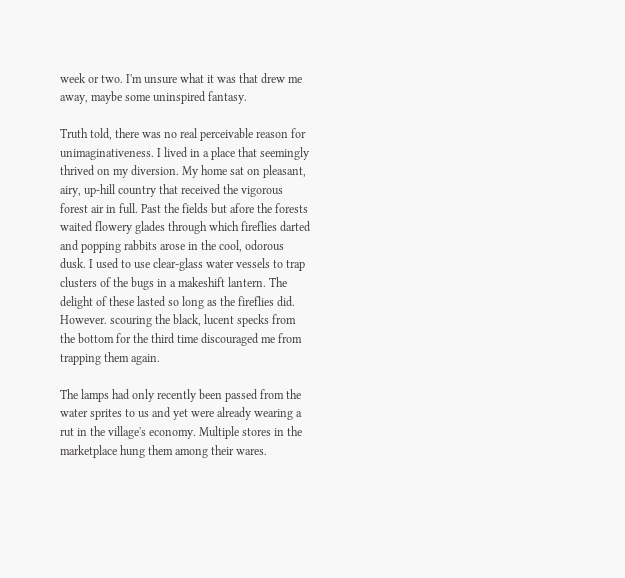week or two. I'm unsure what it was that drew me away, maybe some uninspired fantasy.

Truth told, there was no real perceivable reason for unimaginativeness. I lived in a place that seemingly thrived on my diversion. My home sat on pleasant, airy, up-hill country that received the vigorous forest air in full. Past the fields but afore the forests waited flowery glades through which fireflies darted and popping rabbits arose in the cool, odorous dusk. I used to use clear-glass water vessels to trap clusters of the bugs in a makeshift lantern. The delight of these lasted so long as the fireflies did. However. scouring the black, lucent specks from the bottom for the third time discouraged me from trapping them again.

The lamps had only recently been passed from the water sprites to us and yet were already wearing a rut in the village's economy. Multiple stores in the marketplace hung them among their wares.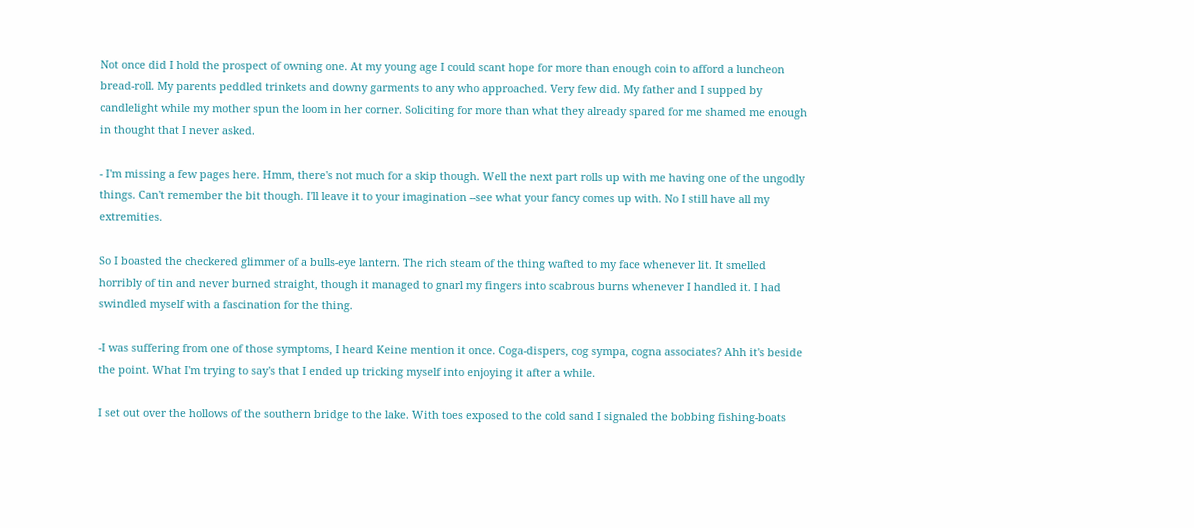Not once did I hold the prospect of owning one. At my young age I could scant hope for more than enough coin to afford a luncheon bread-roll. My parents peddled trinkets and downy garments to any who approached. Very few did. My father and I supped by candlelight while my mother spun the loom in her corner. Soliciting for more than what they already spared for me shamed me enough in thought that I never asked.

- I'm missing a few pages here. Hmm, there's not much for a skip though. Well the next part rolls up with me having one of the ungodly things. Can't remember the bit though. I'll leave it to your imagination --see what your fancy comes up with. No I still have all my extremities.

So I boasted the checkered glimmer of a bulls-eye lantern. The rich steam of the thing wafted to my face whenever lit. It smelled horribly of tin and never burned straight, though it managed to gnarl my fingers into scabrous burns whenever I handled it. I had swindled myself with a fascination for the thing.

-I was suffering from one of those symptoms, I heard Keine mention it once. Coga-dispers, cog sympa, cogna associates? Ahh it's beside the point. What I'm trying to say's that I ended up tricking myself into enjoying it after a while.

I set out over the hollows of the southern bridge to the lake. With toes exposed to the cold sand I signaled the bobbing fishing-boats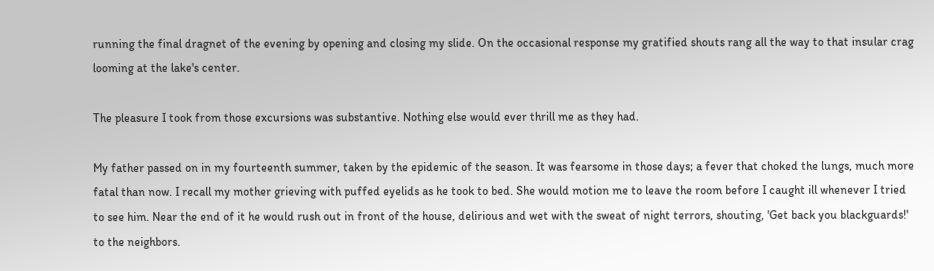running the final dragnet of the evening by opening and closing my slide. On the occasional response my gratified shouts rang all the way to that insular crag looming at the lake's center.

The pleasure I took from those excursions was substantive. Nothing else would ever thrill me as they had.

My father passed on in my fourteenth summer, taken by the epidemic of the season. It was fearsome in those days; a fever that choked the lungs, much more fatal than now. I recall my mother grieving with puffed eyelids as he took to bed. She would motion me to leave the room before I caught ill whenever I tried to see him. Near the end of it he would rush out in front of the house, delirious and wet with the sweat of night terrors, shouting, 'Get back you blackguards!' to the neighbors.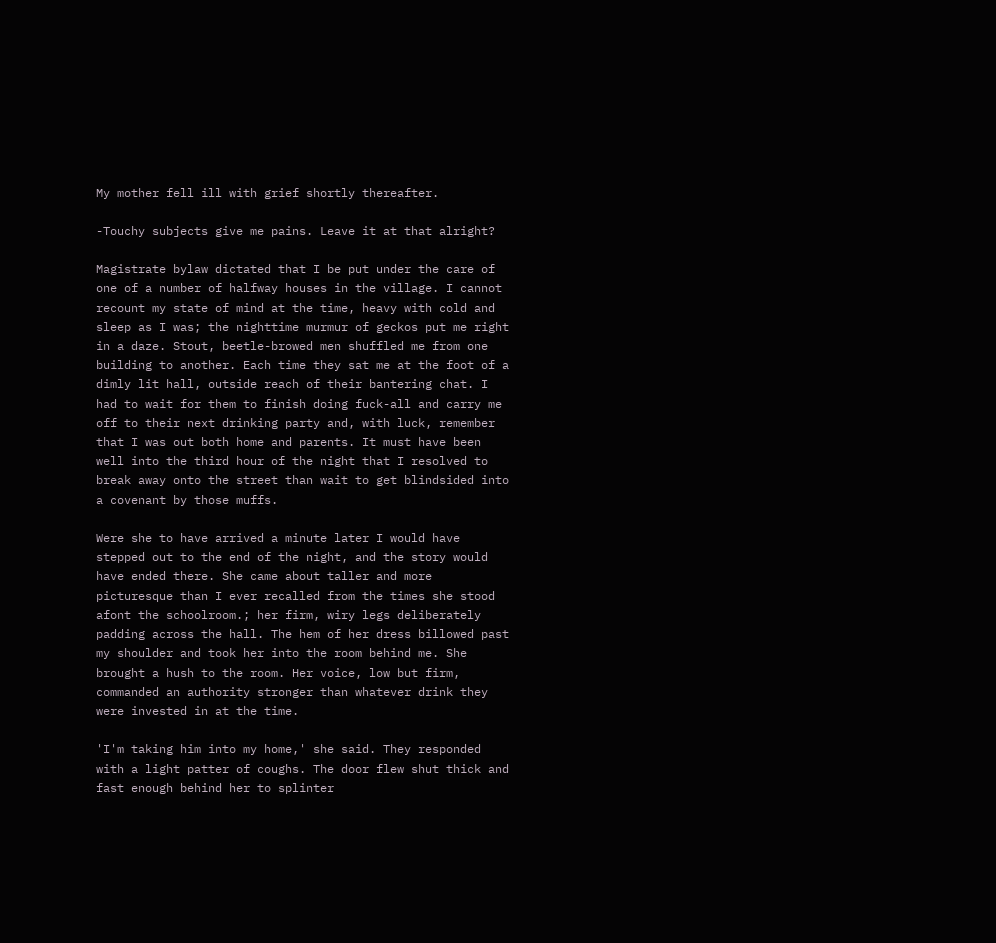My mother fell ill with grief shortly thereafter.

-Touchy subjects give me pains. Leave it at that alright?

Magistrate bylaw dictated that I be put under the care of one of a number of halfway houses in the village. I cannot recount my state of mind at the time, heavy with cold and sleep as I was; the nighttime murmur of geckos put me right in a daze. Stout, beetle-browed men shuffled me from one building to another. Each time they sat me at the foot of a dimly lit hall, outside reach of their bantering chat. I had to wait for them to finish doing fuck-all and carry me off to their next drinking party and, with luck, remember that I was out both home and parents. It must have been well into the third hour of the night that I resolved to break away onto the street than wait to get blindsided into a covenant by those muffs.

Were she to have arrived a minute later I would have stepped out to the end of the night, and the story would have ended there. She came about taller and more picturesque than I ever recalled from the times she stood afont the schoolroom.; her firm, wiry legs deliberately padding across the hall. The hem of her dress billowed past my shoulder and took her into the room behind me. She brought a hush to the room. Her voice, low but firm, commanded an authority stronger than whatever drink they were invested in at the time.

'I'm taking him into my home,' she said. They responded with a light patter of coughs. The door flew shut thick and fast enough behind her to splinter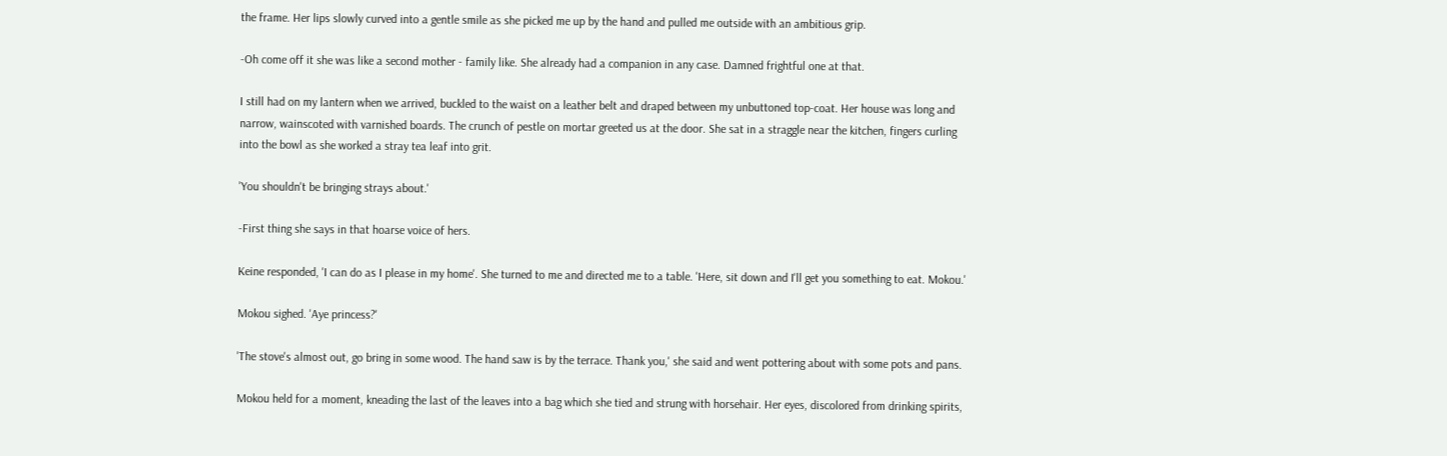the frame. Her lips slowly curved into a gentle smile as she picked me up by the hand and pulled me outside with an ambitious grip.

-Oh come off it she was like a second mother - family like. She already had a companion in any case. Damned frightful one at that.

I still had on my lantern when we arrived, buckled to the waist on a leather belt and draped between my unbuttoned top-coat. Her house was long and narrow, wainscoted with varnished boards. The crunch of pestle on mortar greeted us at the door. She sat in a straggle near the kitchen, fingers curling into the bowl as she worked a stray tea leaf into grit.

'You shouldn't be bringing strays about.'

-First thing she says in that hoarse voice of hers.

Keine responded, 'I can do as I please in my home'. She turned to me and directed me to a table. 'Here, sit down and I'll get you something to eat. Mokou.'

Mokou sighed. 'Aye princess?'

'The stove's almost out, go bring in some wood. The hand saw is by the terrace. Thank you,' she said and went pottering about with some pots and pans.

Mokou held for a moment, kneading the last of the leaves into a bag which she tied and strung with horsehair. Her eyes, discolored from drinking spirits,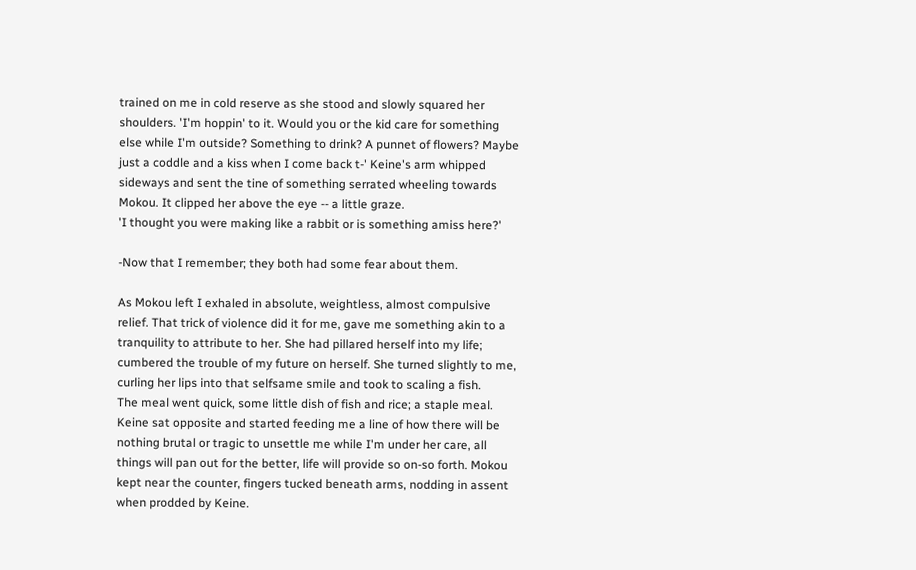trained on me in cold reserve as she stood and slowly squared her shoulders. 'I'm hoppin' to it. Would you or the kid care for something else while I'm outside? Something to drink? A punnet of flowers? Maybe just a coddle and a kiss when I come back t-' Keine's arm whipped sideways and sent the tine of something serrated wheeling towards Mokou. It clipped her above the eye -- a little graze.
'I thought you were making like a rabbit or is something amiss here?'

-Now that I remember; they both had some fear about them.

As Mokou left I exhaled in absolute, weightless, almost compulsive relief. That trick of violence did it for me, gave me something akin to a tranquility to attribute to her. She had pillared herself into my life; cumbered the trouble of my future on herself. She turned slightly to me, curling her lips into that selfsame smile and took to scaling a fish.
The meal went quick, some little dish of fish and rice; a staple meal. Keine sat opposite and started feeding me a line of how there will be nothing brutal or tragic to unsettle me while I'm under her care, all things will pan out for the better, life will provide so on-so forth. Mokou kept near the counter, fingers tucked beneath arms, nodding in assent when prodded by Keine.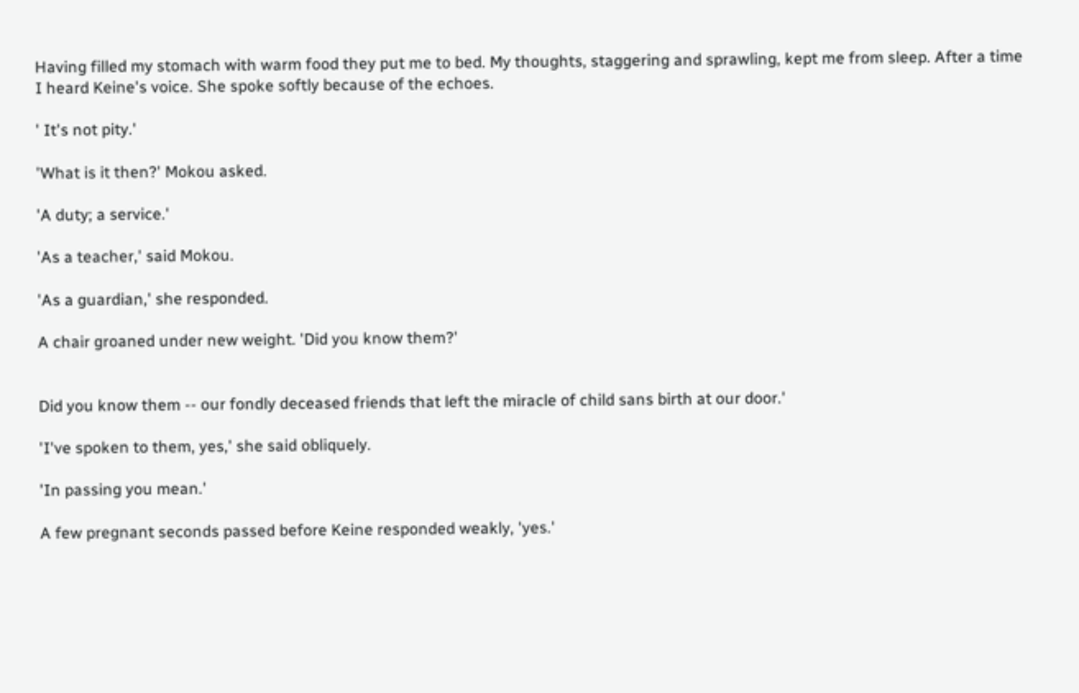Having filled my stomach with warm food they put me to bed. My thoughts, staggering and sprawling, kept me from sleep. After a time I heard Keine's voice. She spoke softly because of the echoes.

' It's not pity.'

'What is it then?' Mokou asked.

'A duty; a service.'

'As a teacher,' said Mokou.

'As a guardian,' she responded.

A chair groaned under new weight. 'Did you know them?'


Did you know them -- our fondly deceased friends that left the miracle of child sans birth at our door.'

'I've spoken to them, yes,' she said obliquely.

'In passing you mean.'

A few pregnant seconds passed before Keine responded weakly, 'yes.'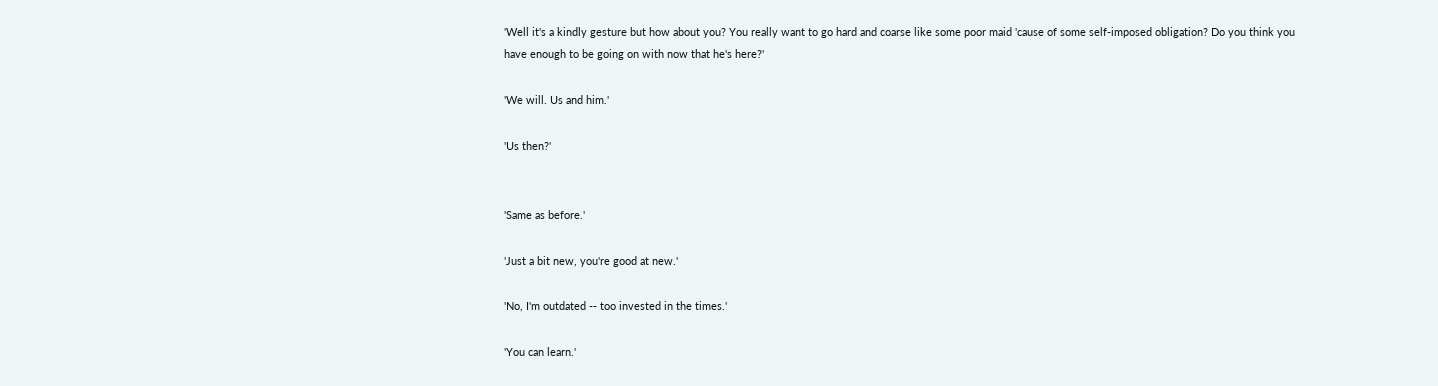'Well it's a kindly gesture but how about you? You really want to go hard and coarse like some poor maid 'cause of some self-imposed obligation? Do you think you have enough to be going on with now that he's here?'

'We will. Us and him.'

'Us then?'


'Same as before.'

'Just a bit new, you're good at new.'

'No, I'm outdated -- too invested in the times.'

'You can learn.'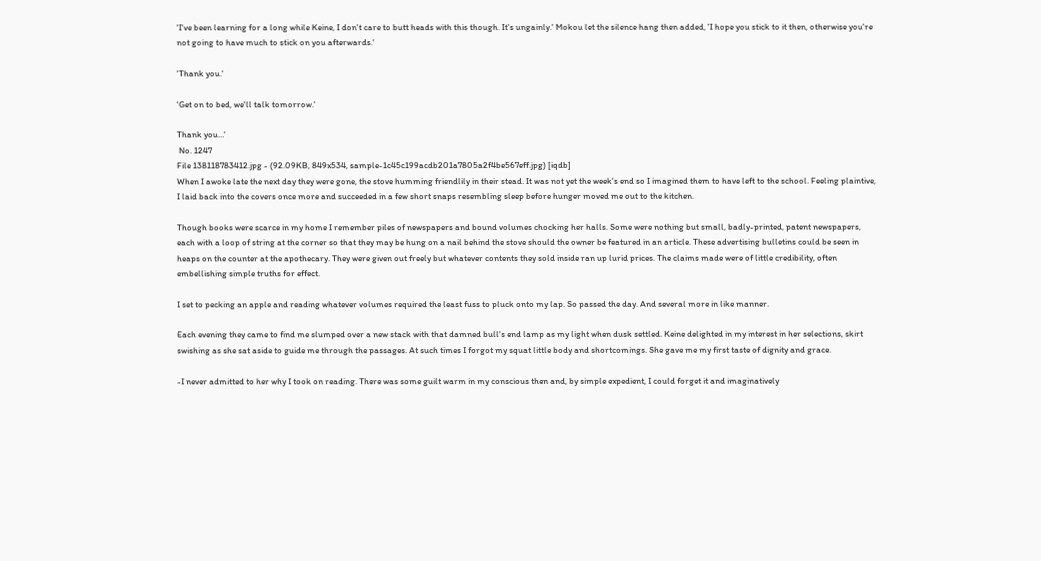'I've been learning for a long while Keine, I don't care to butt heads with this though. It's ungainly.' Mokou let the silence hang then added, 'I hope you stick to it then, otherwise you're not going to have much to stick on you afterwards.'

'Thank you.'

'Get on to bed, we'll talk tomorrow.'

Thank you…'
 No. 1247
File 138118783412.jpg - (92.09KB, 849x534, sample-1c45c199acdb201a7805a2f4be567eff.jpg) [iqdb]
When I awoke late the next day they were gone, the stove humming friendlily in their stead. It was not yet the week's end so I imagined them to have left to the school. Feeling plaintive, I laid back into the covers once more and succeeded in a few short snaps resembling sleep before hunger moved me out to the kitchen.

Though books were scarce in my home I remember piles of newspapers and bound volumes chocking her halls. Some were nothing but small, badly-printed, patent newspapers, each with a loop of string at the corner so that they may be hung on a nail behind the stove should the owner be featured in an article. These advertising bulletins could be seen in heaps on the counter at the apothecary. They were given out freely but whatever contents they sold inside ran up lurid prices. The claims made were of little credibility, often embellishing simple truths for effect.

I set to pecking an apple and reading whatever volumes required the least fuss to pluck onto my lap. So passed the day. And several more in like manner.

Each evening they came to find me slumped over a new stack with that damned bull's end lamp as my light when dusk settled. Keine delighted in my interest in her selections, skirt swishing as she sat aside to guide me through the passages. At such times I forgot my squat little body and shortcomings. She gave me my first taste of dignity and grace.

-I never admitted to her why I took on reading. There was some guilt warm in my conscious then and, by simple expedient, I could forget it and imaginatively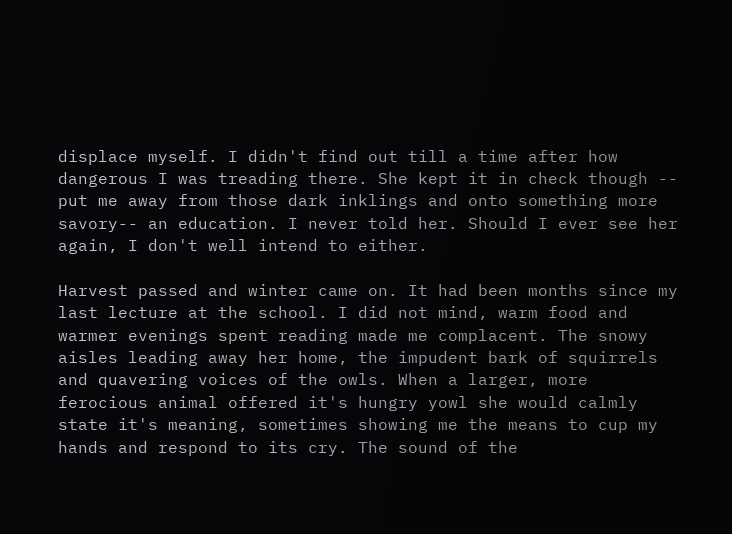displace myself. I didn't find out till a time after how dangerous I was treading there. She kept it in check though -- put me away from those dark inklings and onto something more savory-- an education. I never told her. Should I ever see her again, I don't well intend to either.

Harvest passed and winter came on. It had been months since my last lecture at the school. I did not mind, warm food and warmer evenings spent reading made me complacent. The snowy aisles leading away her home, the impudent bark of squirrels and quavering voices of the owls. When a larger, more ferocious animal offered it's hungry yowl she would calmly state it's meaning, sometimes showing me the means to cup my hands and respond to its cry. The sound of the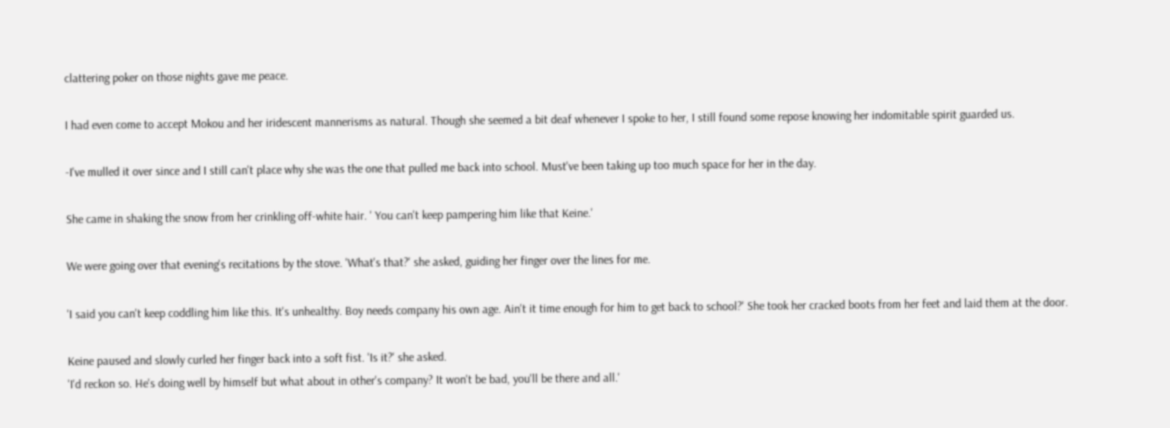clattering poker on those nights gave me peace.

I had even come to accept Mokou and her iridescent mannerisms as natural. Though she seemed a bit deaf whenever I spoke to her, I still found some repose knowing her indomitable spirit guarded us.

-I've mulled it over since and I still can't place why she was the one that pulled me back into school. Must've been taking up too much space for her in the day.

She came in shaking the snow from her crinkling off-white hair. ' You can't keep pampering him like that Keine.'

We were going over that evening's recitations by the stove. 'What's that?' she asked, guiding her finger over the lines for me.

'I said you can't keep coddling him like this. It's unhealthy. Boy needs company his own age. Ain't it time enough for him to get back to school?' She took her cracked boots from her feet and laid them at the door.

Keine paused and slowly curled her finger back into a soft fist. 'Is it?' she asked.
'I'd reckon so. He's doing well by himself but what about in other's company? It won't be bad, you'll be there and all.'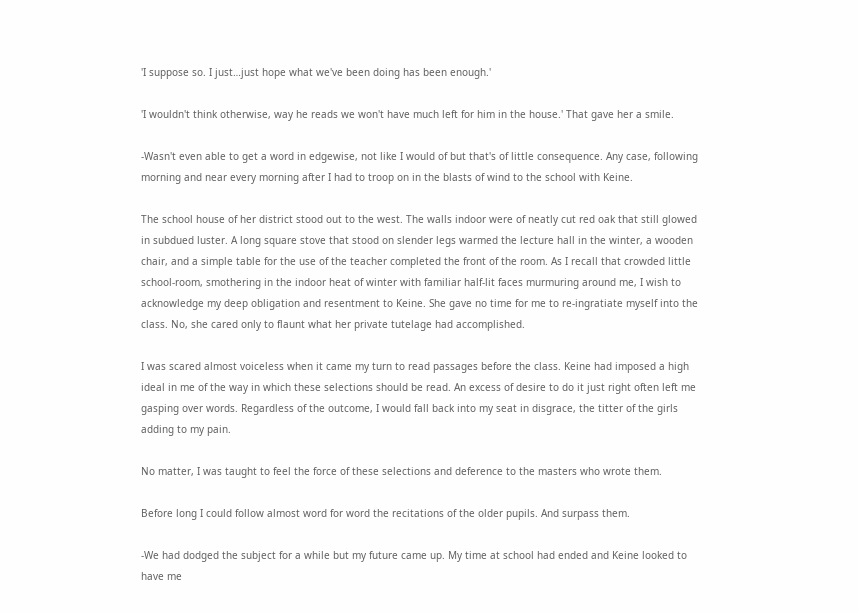'I suppose so. I just…just hope what we've been doing has been enough.'

'I wouldn't think otherwise, way he reads we won't have much left for him in the house.' That gave her a smile.

-Wasn't even able to get a word in edgewise, not like I would of but that's of little consequence. Any case, following morning and near every morning after I had to troop on in the blasts of wind to the school with Keine.

The school house of her district stood out to the west. The walls indoor were of neatly cut red oak that still glowed in subdued luster. A long square stove that stood on slender legs warmed the lecture hall in the winter, a wooden chair, and a simple table for the use of the teacher completed the front of the room. As I recall that crowded little school-room, smothering in the indoor heat of winter with familiar half-lit faces murmuring around me, I wish to acknowledge my deep obligation and resentment to Keine. She gave no time for me to re-ingratiate myself into the class. No, she cared only to flaunt what her private tutelage had accomplished.

I was scared almost voiceless when it came my turn to read passages before the class. Keine had imposed a high ideal in me of the way in which these selections should be read. An excess of desire to do it just right often left me gasping over words. Regardless of the outcome, I would fall back into my seat in disgrace, the titter of the girls adding to my pain.

No matter, I was taught to feel the force of these selections and deference to the masters who wrote them.

Before long I could follow almost word for word the recitations of the older pupils. And surpass them.

-We had dodged the subject for a while but my future came up. My time at school had ended and Keine looked to have me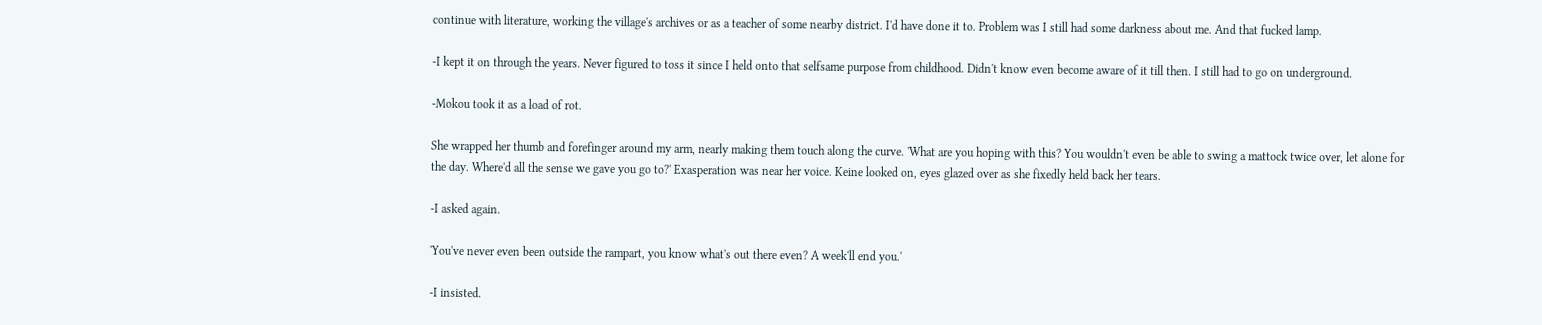continue with literature, working the village's archives or as a teacher of some nearby district. I'd have done it to. Problem was I still had some darkness about me. And that fucked lamp.

-I kept it on through the years. Never figured to toss it since I held onto that selfsame purpose from childhood. Didn't know even become aware of it till then. I still had to go on underground.

-Mokou took it as a load of rot.

She wrapped her thumb and forefinger around my arm, nearly making them touch along the curve. 'What are you hoping with this? You wouldn't even be able to swing a mattock twice over, let alone for the day. Where'd all the sense we gave you go to?' Exasperation was near her voice. Keine looked on, eyes glazed over as she fixedly held back her tears.

-I asked again.

'You've never even been outside the rampart, you know what's out there even? A week'll end you.'

-I insisted.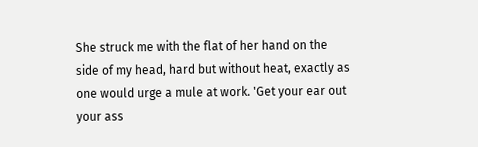She struck me with the flat of her hand on the side of my head, hard but without heat, exactly as one would urge a mule at work. 'Get your ear out your ass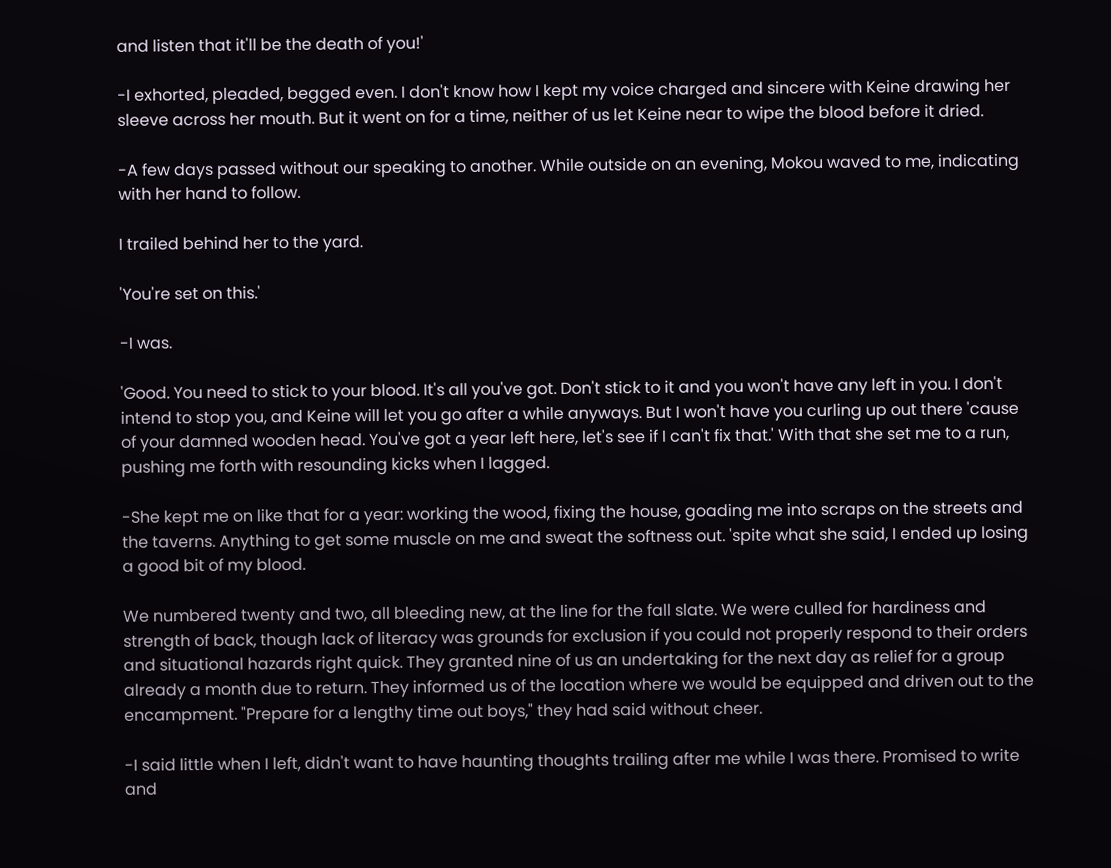and listen that it'll be the death of you!'

-I exhorted, pleaded, begged even. I don't know how I kept my voice charged and sincere with Keine drawing her sleeve across her mouth. But it went on for a time, neither of us let Keine near to wipe the blood before it dried.

-A few days passed without our speaking to another. While outside on an evening, Mokou waved to me, indicating with her hand to follow.

I trailed behind her to the yard.

'You're set on this.'

-I was.

'Good. You need to stick to your blood. It's all you've got. Don't stick to it and you won't have any left in you. I don't intend to stop you, and Keine will let you go after a while anyways. But I won't have you curling up out there 'cause of your damned wooden head. You've got a year left here, let's see if I can't fix that.' With that she set me to a run, pushing me forth with resounding kicks when I lagged.

-She kept me on like that for a year: working the wood, fixing the house, goading me into scraps on the streets and the taverns. Anything to get some muscle on me and sweat the softness out. 'spite what she said, I ended up losing a good bit of my blood.

We numbered twenty and two, all bleeding new, at the line for the fall slate. We were culled for hardiness and strength of back, though lack of literacy was grounds for exclusion if you could not properly respond to their orders and situational hazards right quick. They granted nine of us an undertaking for the next day as relief for a group already a month due to return. They informed us of the location where we would be equipped and driven out to the encampment. "Prepare for a lengthy time out boys," they had said without cheer.

-I said little when I left, didn't want to have haunting thoughts trailing after me while I was there. Promised to write and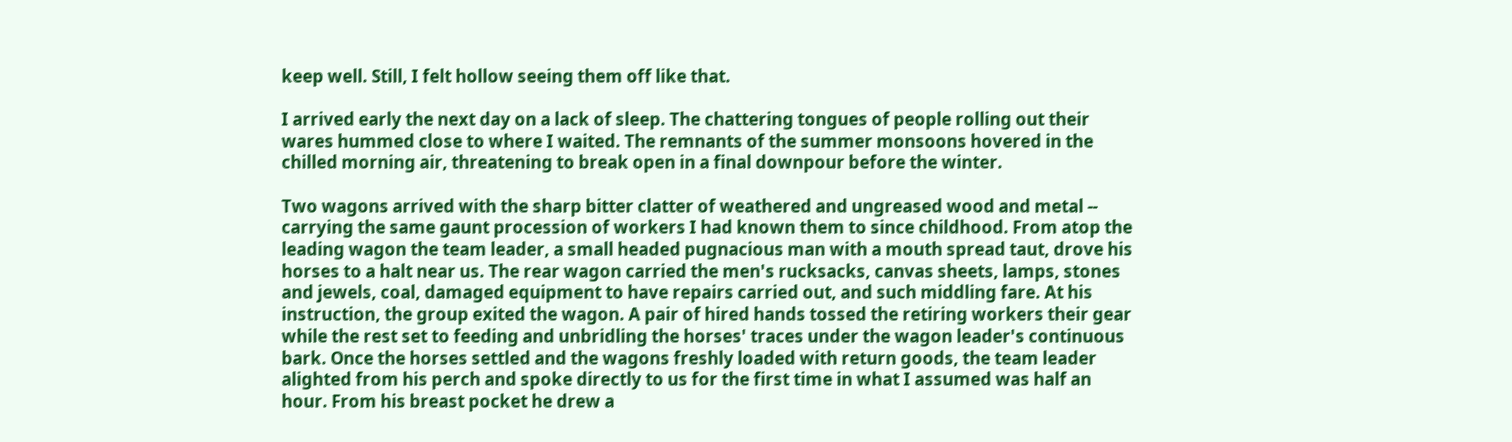keep well. Still, I felt hollow seeing them off like that.

I arrived early the next day on a lack of sleep. The chattering tongues of people rolling out their wares hummed close to where I waited. The remnants of the summer monsoons hovered in the chilled morning air, threatening to break open in a final downpour before the winter.

Two wagons arrived with the sharp bitter clatter of weathered and ungreased wood and metal -- carrying the same gaunt procession of workers I had known them to since childhood. From atop the leading wagon the team leader, a small headed pugnacious man with a mouth spread taut, drove his horses to a halt near us. The rear wagon carried the men's rucksacks, canvas sheets, lamps, stones and jewels, coal, damaged equipment to have repairs carried out, and such middling fare. At his instruction, the group exited the wagon. A pair of hired hands tossed the retiring workers their gear while the rest set to feeding and unbridling the horses' traces under the wagon leader's continuous bark. Once the horses settled and the wagons freshly loaded with return goods, the team leader alighted from his perch and spoke directly to us for the first time in what I assumed was half an hour. From his breast pocket he drew a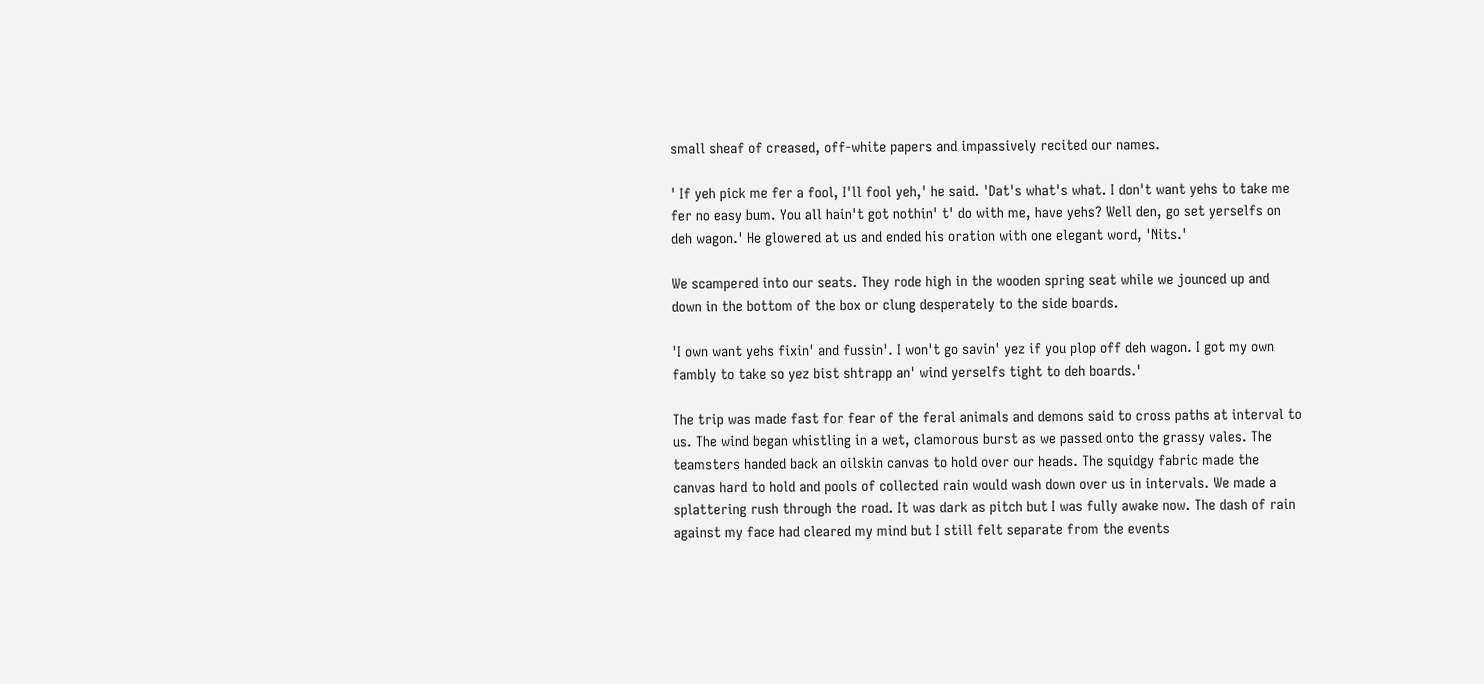small sheaf of creased, off-white papers and impassively recited our names.

' If yeh pick me fer a fool, I'll fool yeh,' he said. 'Dat's what's what. I don't want yehs to take me fer no easy bum. You all hain't got nothin' t' do with me, have yehs? Well den, go set yerselfs on deh wagon.' He glowered at us and ended his oration with one elegant word, 'Nits.'

We scampered into our seats. They rode high in the wooden spring seat while we jounced up and down in the bottom of the box or clung desperately to the side boards.

'I own want yehs fixin' and fussin'. I won't go savin' yez if you plop off deh wagon. I got my own fambly to take so yez bist shtrapp an' wind yerselfs tight to deh boards.'

The trip was made fast for fear of the feral animals and demons said to cross paths at interval to us. The wind began whistling in a wet, clamorous burst as we passed onto the grassy vales. The teamsters handed back an oilskin canvas to hold over our heads. The squidgy fabric made the canvas hard to hold and pools of collected rain would wash down over us in intervals. We made a splattering rush through the road. It was dark as pitch but I was fully awake now. The dash of rain against my face had cleared my mind but I still felt separate from the events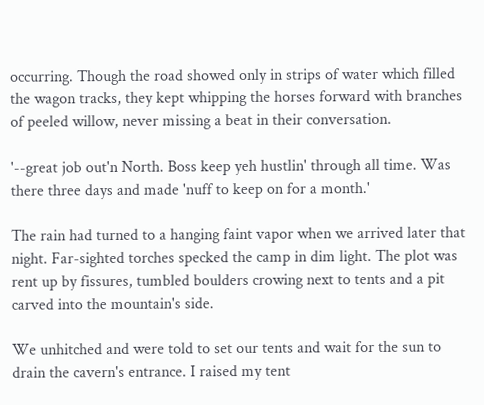occurring. Though the road showed only in strips of water which filled the wagon tracks, they kept whipping the horses forward with branches of peeled willow, never missing a beat in their conversation.

'--great job out'n North. Boss keep yeh hustlin' through all time. Was there three days and made 'nuff to keep on for a month.'

The rain had turned to a hanging faint vapor when we arrived later that night. Far-sighted torches specked the camp in dim light. The plot was rent up by fissures, tumbled boulders crowing next to tents and a pit carved into the mountain's side.

We unhitched and were told to set our tents and wait for the sun to drain the cavern's entrance. I raised my tent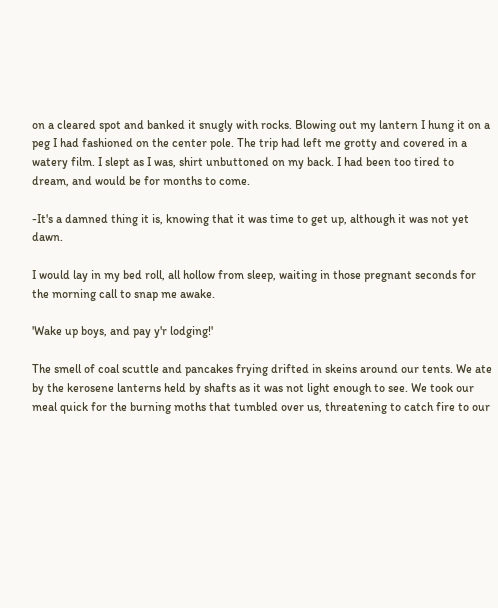on a cleared spot and banked it snugly with rocks. Blowing out my lantern I hung it on a peg I had fashioned on the center pole. The trip had left me grotty and covered in a watery film. I slept as I was, shirt unbuttoned on my back. I had been too tired to dream, and would be for months to come.

-It's a damned thing it is, knowing that it was time to get up, although it was not yet dawn.

I would lay in my bed roll, all hollow from sleep, waiting in those pregnant seconds for the morning call to snap me awake.

'Wake up boys, and pay y'r lodging!'

The smell of coal scuttle and pancakes frying drifted in skeins around our tents. We ate by the kerosene lanterns held by shafts as it was not light enough to see. We took our meal quick for the burning moths that tumbled over us, threatening to catch fire to our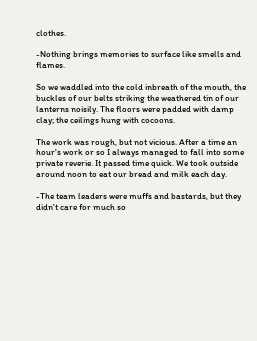clothes.

-Nothing brings memories to surface like smells and flames.

So we waddled into the cold inbreath of the mouth, the buckles of our belts striking the weathered tin of our lanterns noisily. The floors were padded with damp clay; the ceilings hung with cocoons.

The work was rough, but not vicious. After a time an hour's work or so I always managed to fall into some private reverie. It passed time quick. We took outside around noon to eat our bread and milk each day.

-The team leaders were muffs and bastards, but they didn't care for much so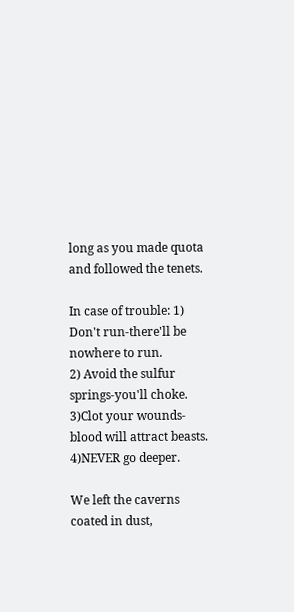long as you made quota and followed the tenets.

In case of trouble: 1) Don't run-there'll be nowhere to run.
2) Avoid the sulfur springs-you'll choke.
3)Clot your wounds-blood will attract beasts.
4)NEVER go deeper.

We left the caverns coated in dust,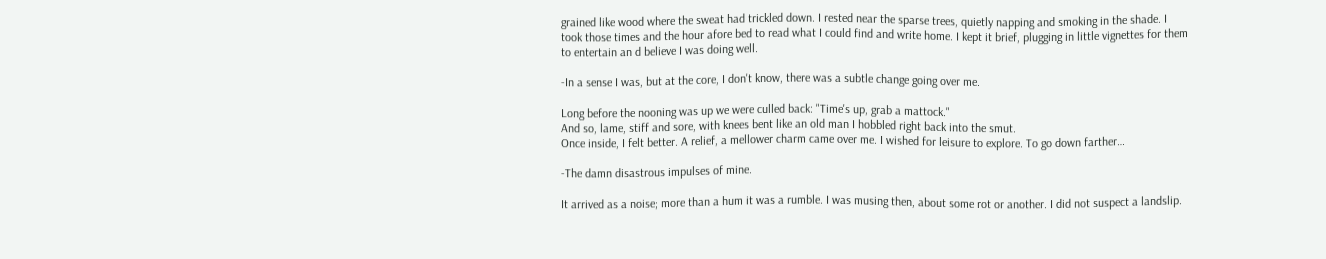grained like wood where the sweat had trickled down. I rested near the sparse trees, quietly napping and smoking in the shade. I took those times and the hour afore bed to read what I could find and write home. I kept it brief, plugging in little vignettes for them to entertain an d believe I was doing well.

-In a sense I was, but at the core, I don't know, there was a subtle change going over me.

Long before the nooning was up we were culled back: "Time's up, grab a mattock."
And so, lame, stiff and sore, with knees bent like an old man I hobbled right back into the smut.
Once inside, I felt better. A relief, a mellower charm came over me. I wished for leisure to explore. To go down farther…

-The damn disastrous impulses of mine.

It arrived as a noise; more than a hum it was a rumble. I was musing then, about some rot or another. I did not suspect a landslip.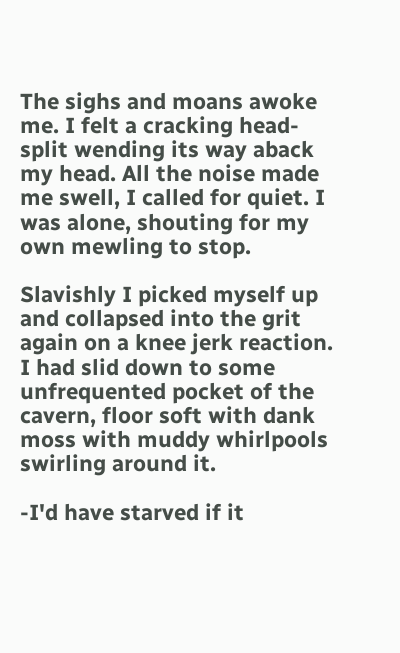The sighs and moans awoke me. I felt a cracking head-split wending its way aback my head. All the noise made me swell, I called for quiet. I was alone, shouting for my own mewling to stop.

Slavishly I picked myself up and collapsed into the grit again on a knee jerk reaction. I had slid down to some unfrequented pocket of the cavern, floor soft with dank moss with muddy whirlpools swirling around it.

-I'd have starved if it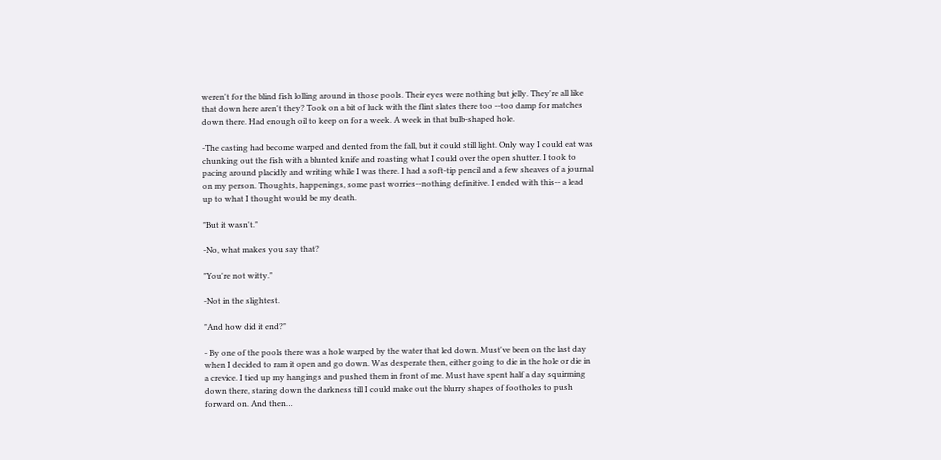weren't for the blind fish lolling around in those pools. Their eyes were nothing but jelly. They're all like that down here aren't they? Took on a bit of luck with the flint slates there too --too damp for matches down there. Had enough oil to keep on for a week. A week in that bulb-shaped hole.

-The casting had become warped and dented from the fall, but it could still light. Only way I could eat was chunking out the fish with a blunted knife and roasting what I could over the open shutter. I took to pacing around placidly and writing while I was there. I had a soft-tip pencil and a few sheaves of a journal on my person. Thoughts, happenings, some past worries--nothing definitive. I ended with this-- a lead up to what I thought would be my death.

"But it wasn't."

-No, what makes you say that?

"You're not witty."

-Not in the slightest.

"And how did it end?"

- By one of the pools there was a hole warped by the water that led down. Must've been on the last day when I decided to ram it open and go down. Was desperate then, either going to die in the hole or die in a crevice. I tied up my hangings and pushed them in front of me. Must have spent half a day squirming down there, staring down the darkness till I could make out the blurry shapes of footholes to push forward on. And then…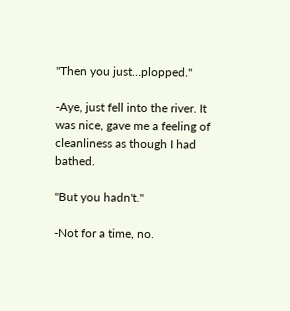"Then you just…plopped."

-Aye, just fell into the river. It was nice, gave me a feeling of cleanliness as though I had bathed.

"But you hadn't."

-Not for a time, no.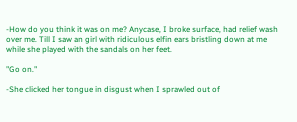-How do you think it was on me? Anycase, I broke surface, had relief wash over me. Till I saw an girl with ridiculous elfin ears bristling down at me while she played with the sandals on her feet.

"Go on."

-She clicked her tongue in disgust when I sprawled out of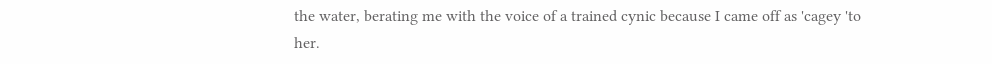the water, berating me with the voice of a trained cynic because I came off as 'cagey 'to her.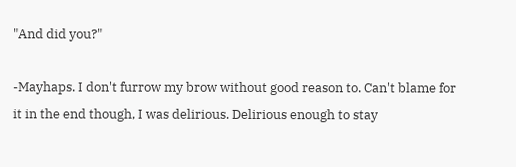"And did you?"

-Mayhaps. I don't furrow my brow without good reason to. Can't blame for it in the end though, I was delirious. Delirious enough to stay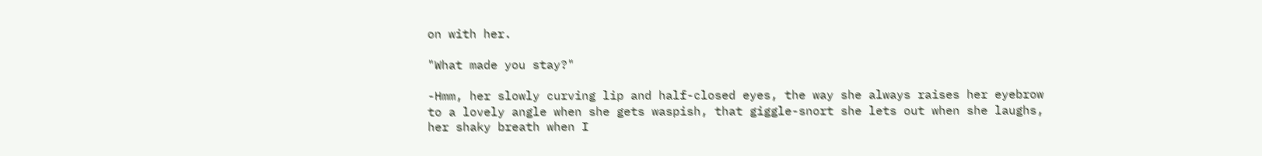on with her.

"What made you stay?"

-Hmm, her slowly curving lip and half-closed eyes, the way she always raises her eyebrow to a lovely angle when she gets waspish, that giggle-snort she lets out when she laughs, her shaky breath when I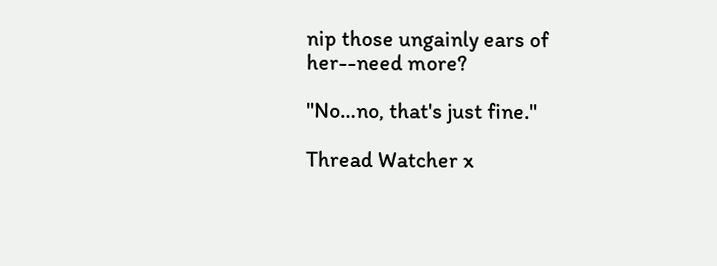nip those ungainly ears of her--need more?

"No…no, that's just fine."

Thread Watcher x